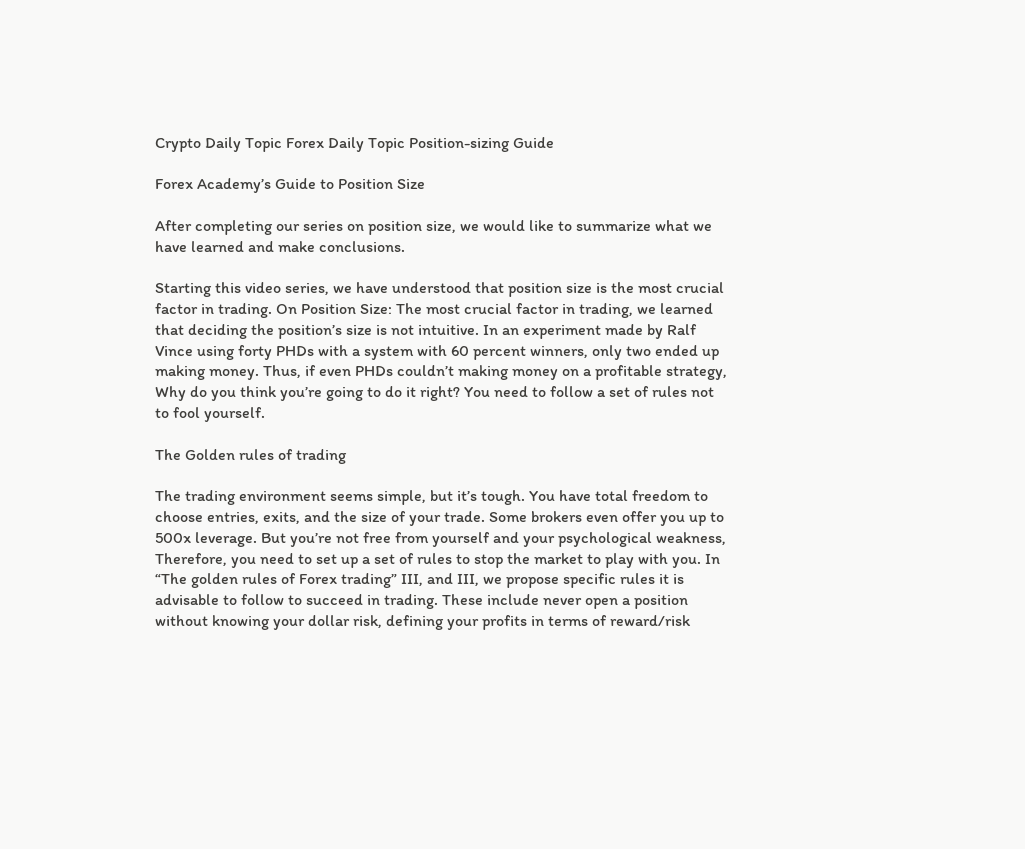Crypto Daily Topic Forex Daily Topic Position-sizing Guide

Forex Academy’s Guide to Position Size

After completing our series on position size, we would like to summarize what we have learned and make conclusions.

Starting this video series, we have understood that position size is the most crucial factor in trading. On Position Size: The most crucial factor in trading, we learned that deciding the position’s size is not intuitive. In an experiment made by Ralf Vince using forty PHDs with a system with 60 percent winners, only two ended up making money. Thus, if even PHDs couldn’t making money on a profitable strategy, Why do you think you’re going to do it right? You need to follow a set of rules not to fool yourself.

The Golden rules of trading

The trading environment seems simple, but it’s tough. You have total freedom to choose entries, exits, and the size of your trade. Some brokers even offer you up to 500x leverage. But you’re not free from yourself and your psychological weakness, Therefore, you need to set up a set of rules to stop the market to play with you. In “The golden rules of Forex trading” III, and III, we propose specific rules it is advisable to follow to succeed in trading. These include never open a position without knowing your dollar risk, defining your profits in terms of reward/risk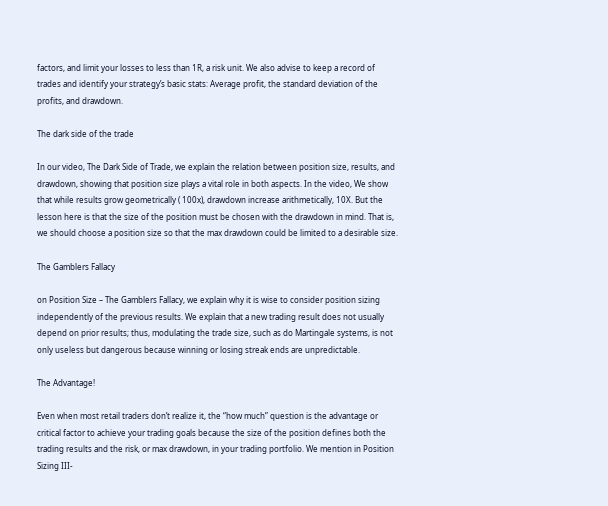factors, and limit your losses to less than 1R, a risk unit. We also advise to keep a record of trades and identify your strategy’s basic stats: Average profit, the standard deviation of the profits, and drawdown.

The dark side of the trade

In our video, The Dark Side of Trade, we explain the relation between position size, results, and drawdown, showing that position size plays a vital role in both aspects. In the video, We show that while results grow geometrically ( 100x), drawdown increase arithmetically, 10X. But the lesson here is that the size of the position must be chosen with the drawdown in mind. That is, we should choose a position size so that the max drawdown could be limited to a desirable size.

The Gamblers Fallacy

on Position Size – The Gamblers Fallacy, we explain why it is wise to consider position sizing independently of the previous results. We explain that a new trading result does not usually depend on prior results; thus, modulating the trade size, such as do Martingale systems, is not only useless but dangerous because winning or losing streak ends are unpredictable.

The Advantage!

Even when most retail traders don’t realize it, the “how much” question is the advantage or critical factor to achieve your trading goals because the size of the position defines both the trading results and the risk, or max drawdown, in your trading portfolio. We mention in Position Sizing III-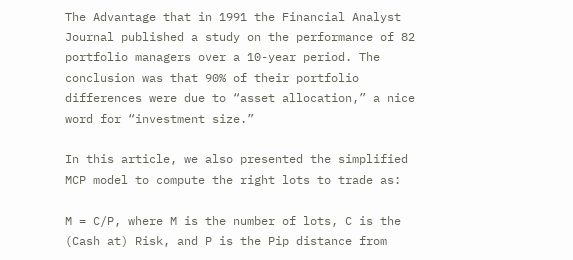The Advantage that in 1991 the Financial Analyst Journal published a study on the performance of 82 portfolio managers over a 10-year period. The conclusion was that 90% of their portfolio differences were due to “asset allocation,” a nice word for “investment size.”

In this article, we also presented the simplified MCP model to compute the right lots to trade as:

M = C/P, where M is the number of lots, C is the (Cash at) Risk, and P is the Pip distance from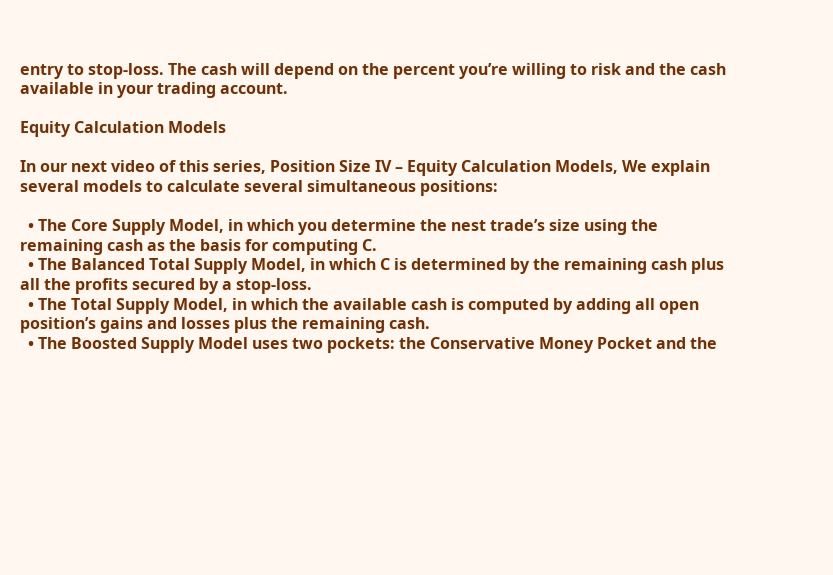entry to stop-loss. The cash will depend on the percent you’re willing to risk and the cash available in your trading account.

Equity Calculation Models

In our next video of this series, Position Size IV – Equity Calculation Models, We explain several models to calculate several simultaneous positions:

  • The Core Supply Model, in which you determine the nest trade’s size using the remaining cash as the basis for computing C.
  • The Balanced Total Supply Model, in which C is determined by the remaining cash plus all the profits secured by a stop-loss.
  • The Total Supply Model, in which the available cash is computed by adding all open position’s gains and losses plus the remaining cash.
  • The Boosted Supply Model uses two pockets: the Conservative Money Pocket and the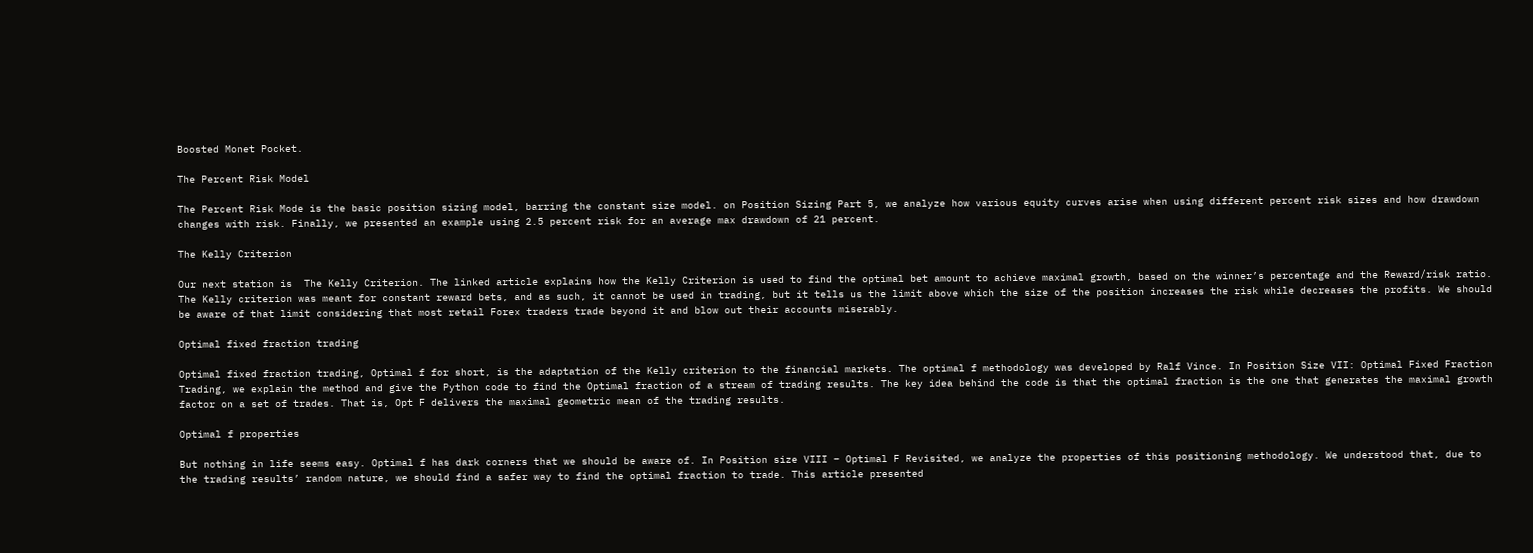Boosted Monet Pocket.

The Percent Risk Model

The Percent Risk Mode is the basic position sizing model, barring the constant size model. on Position Sizing Part 5, we analyze how various equity curves arise when using different percent risk sizes and how drawdown changes with risk. Finally, we presented an example using 2.5 percent risk for an average max drawdown of 21 percent.

The Kelly Criterion

Our next station is  The Kelly Criterion. The linked article explains how the Kelly Criterion is used to find the optimal bet amount to achieve maximal growth, based on the winner’s percentage and the Reward/risk ratio. The Kelly criterion was meant for constant reward bets, and as such, it cannot be used in trading, but it tells us the limit above which the size of the position increases the risk while decreases the profits. We should be aware of that limit considering that most retail Forex traders trade beyond it and blow out their accounts miserably.

Optimal fixed fraction trading

Optimal fixed fraction trading, Optimal f for short, is the adaptation of the Kelly criterion to the financial markets. The optimal f methodology was developed by Ralf Vince. In Position Size VII: Optimal Fixed Fraction Trading, we explain the method and give the Python code to find the Optimal fraction of a stream of trading results. The key idea behind the code is that the optimal fraction is the one that generates the maximal growth factor on a set of trades. That is, Opt F delivers the maximal geometric mean of the trading results.

Optimal f properties

But nothing in life seems easy. Optimal f has dark corners that we should be aware of. In Position size VIII – Optimal F Revisited, we analyze the properties of this positioning methodology. We understood that, due to the trading results’ random nature, we should find a safer way to find the optimal fraction to trade. This article presented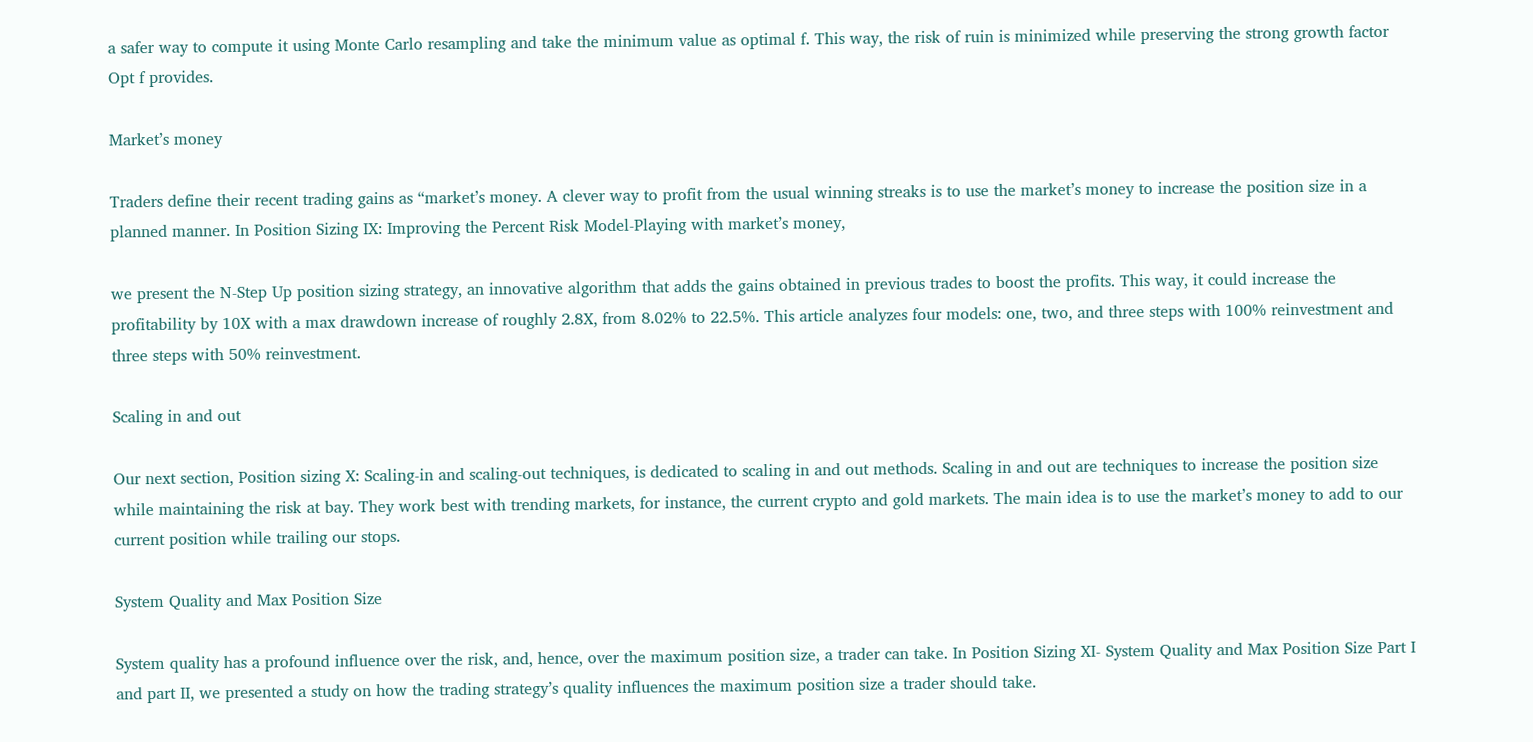a safer way to compute it using Monte Carlo resampling and take the minimum value as optimal f. This way, the risk of ruin is minimized while preserving the strong growth factor Opt f provides.

Market’s money

Traders define their recent trading gains as “market’s money. A clever way to profit from the usual winning streaks is to use the market’s money to increase the position size in a planned manner. In Position Sizing IX: Improving the Percent Risk Model-Playing with market’s money,

we present the N-Step Up position sizing strategy, an innovative algorithm that adds the gains obtained in previous trades to boost the profits. This way, it could increase the profitability by 10X with a max drawdown increase of roughly 2.8X, from 8.02% to 22.5%. This article analyzes four models: one, two, and three steps with 100% reinvestment and three steps with 50% reinvestment.

Scaling in and out

Our next section, Position sizing X: Scaling-in and scaling-out techniques, is dedicated to scaling in and out methods. Scaling in and out are techniques to increase the position size while maintaining the risk at bay. They work best with trending markets, for instance, the current crypto and gold markets. The main idea is to use the market’s money to add to our current position while trailing our stops.

System Quality and Max Position Size

System quality has a profound influence over the risk, and, hence, over the maximum position size, a trader can take. In Position Sizing XI- System Quality and Max Position Size Part I and part II, we presented a study on how the trading strategy’s quality influences the maximum position size a trader should take.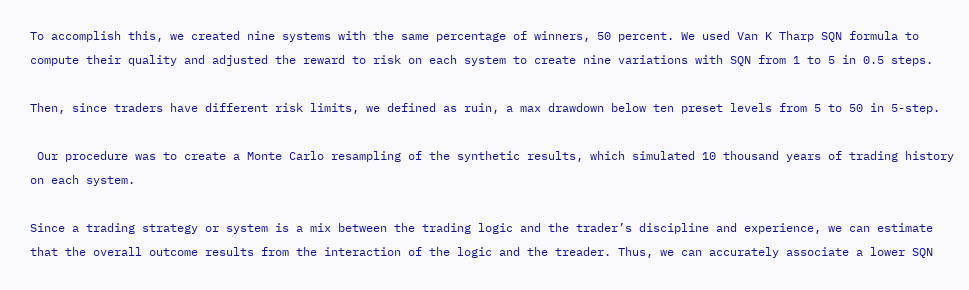To accomplish this, we created nine systems with the same percentage of winners, 50 percent. We used Van K Tharp SQN formula to compute their quality and adjusted the reward to risk on each system to create nine variations with SQN from 1 to 5 in 0.5 steps.

Then, since traders have different risk limits, we defined as ruin, a max drawdown below ten preset levels from 5 to 50 in 5-step.

 Our procedure was to create a Monte Carlo resampling of the synthetic results, which simulated 10 thousand years of trading history on each system.

Since a trading strategy or system is a mix between the trading logic and the trader’s discipline and experience, we can estimate that the overall outcome results from the interaction of the logic and the treader. Thus, we can accurately associate a lower SQN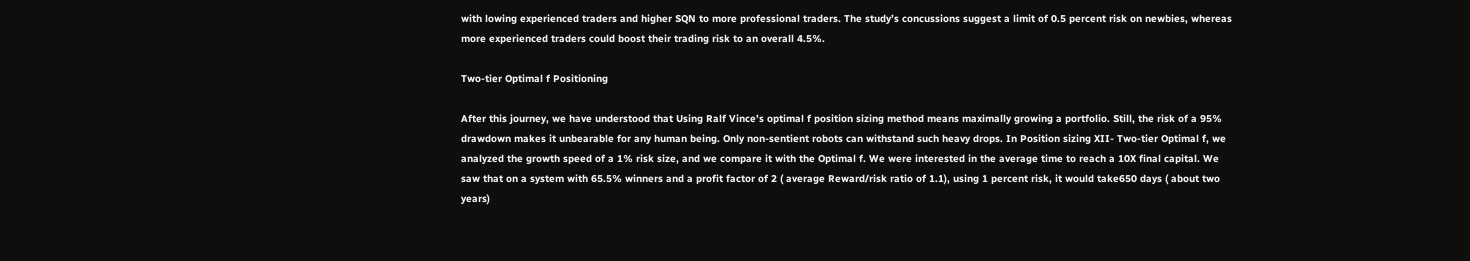with lowing experienced traders and higher SQN to more professional traders. The study’s concussions suggest a limit of 0.5 percent risk on newbies, whereas more experienced traders could boost their trading risk to an overall 4.5%.

Two-tier Optimal f Positioning

After this journey, we have understood that Using Ralf Vince’s optimal f position sizing method means maximally growing a portfolio. Still, the risk of a 95% drawdown makes it unbearable for any human being. Only non-sentient robots can withstand such heavy drops. In Position sizing XII- Two-tier Optimal f, we analyzed the growth speed of a 1% risk size, and we compare it with the Optimal f. We were interested in the average time to reach a 10X final capital. We saw that on a system with 65.5% winners and a profit factor of 2 ( average Reward/risk ratio of 1.1), using 1 percent risk, it would take650 days ( about two years)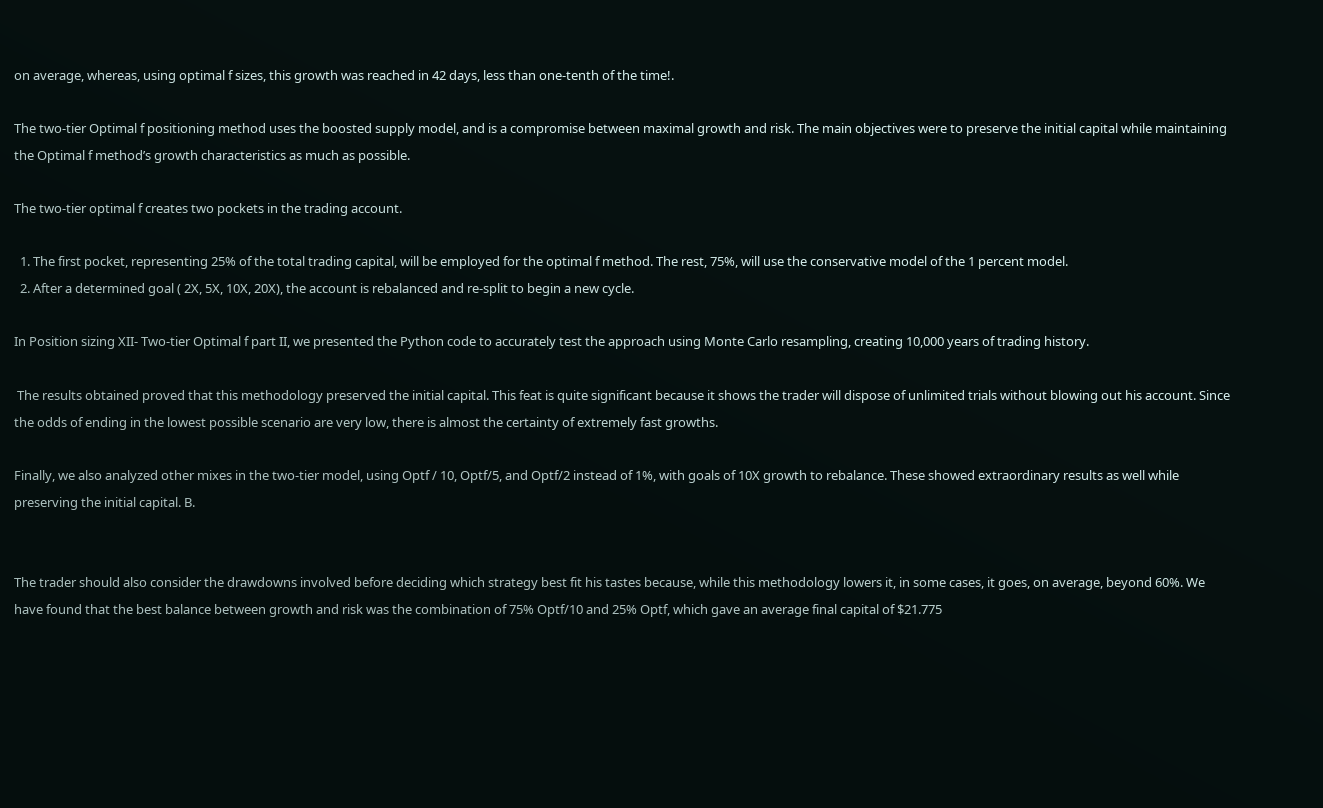on average, whereas, using optimal f sizes, this growth was reached in 42 days, less than one-tenth of the time!.

The two-tier Optimal f positioning method uses the boosted supply model, and is a compromise between maximal growth and risk. The main objectives were to preserve the initial capital while maintaining the Optimal f method’s growth characteristics as much as possible.

The two-tier optimal f creates two pockets in the trading account.

  1. The first pocket, representing 25% of the total trading capital, will be employed for the optimal f method. The rest, 75%, will use the conservative model of the 1 percent model.
  2. After a determined goal ( 2X, 5X, 10X, 20X), the account is rebalanced and re-split to begin a new cycle.

In Position sizing XII- Two-tier Optimal f part II, we presented the Python code to accurately test the approach using Monte Carlo resampling, creating 10,000 years of trading history.

 The results obtained proved that this methodology preserved the initial capital. This feat is quite significant because it shows the trader will dispose of unlimited trials without blowing out his account. Since the odds of ending in the lowest possible scenario are very low, there is almost the certainty of extremely fast growths.

Finally, we also analyzed other mixes in the two-tier model, using Optf / 10, Optf/5, and Optf/2 instead of 1%, with goals of 10X growth to rebalance. These showed extraordinary results as well while preserving the initial capital. B.


The trader should also consider the drawdowns involved before deciding which strategy best fit his tastes because, while this methodology lowers it, in some cases, it goes, on average, beyond 60%. We have found that the best balance between growth and risk was the combination of 75% Optf/10 and 25% Optf, which gave an average final capital of $21.775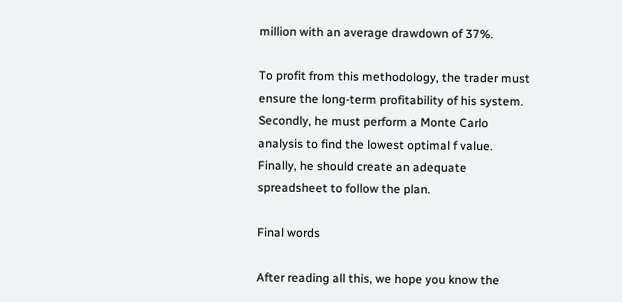million with an average drawdown of 37%.

To profit from this methodology, the trader must ensure the long-term profitability of his system. Secondly, he must perform a Monte Carlo analysis to find the lowest optimal f value. Finally, he should create an adequate spreadsheet to follow the plan.

Final words

After reading all this, we hope you know the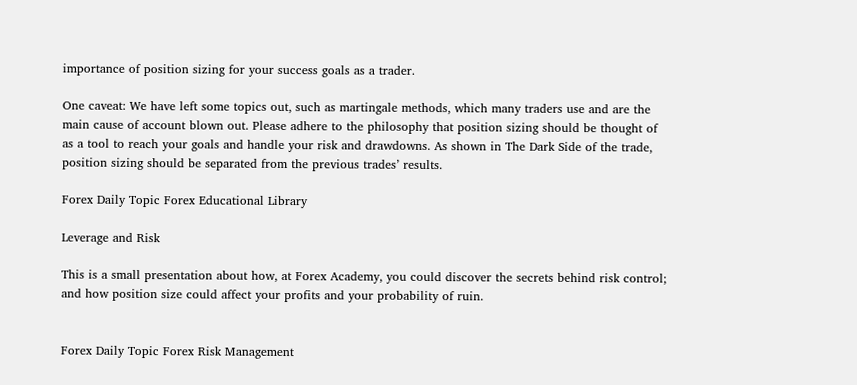importance of position sizing for your success goals as a trader.

One caveat: We have left some topics out, such as martingale methods, which many traders use and are the main cause of account blown out. Please adhere to the philosophy that position sizing should be thought of as a tool to reach your goals and handle your risk and drawdowns. As shown in The Dark Side of the trade, position sizing should be separated from the previous trades’ results.

Forex Daily Topic Forex Educational Library

Leverage and Risk

This is a small presentation about how, at Forex Academy, you could discover the secrets behind risk control; and how position size could affect your profits and your probability of ruin.


Forex Daily Topic Forex Risk Management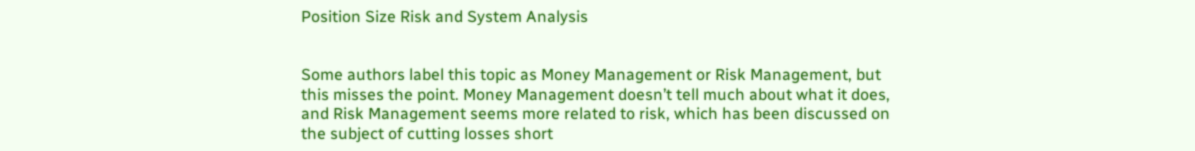Position Size Risk and System Analysis


Some authors label this topic as Money Management or Risk Management, but this misses the point. Money Management doesn’t tell much about what it does, and Risk Management seems more related to risk, which has been discussed on the subject of cutting losses short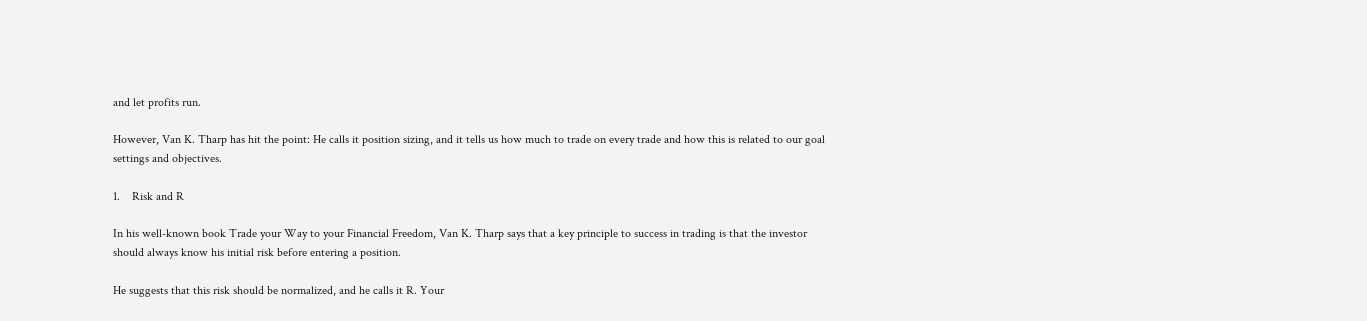and let profits run.

However, Van K. Tharp has hit the point: He calls it position sizing, and it tells us how much to trade on every trade and how this is related to our goal settings and objectives.

1.    Risk and R

In his well-known book Trade your Way to your Financial Freedom, Van K. Tharp says that a key principle to success in trading is that the investor should always know his initial risk before entering a position.

He suggests that this risk should be normalized, and he calls it R. Your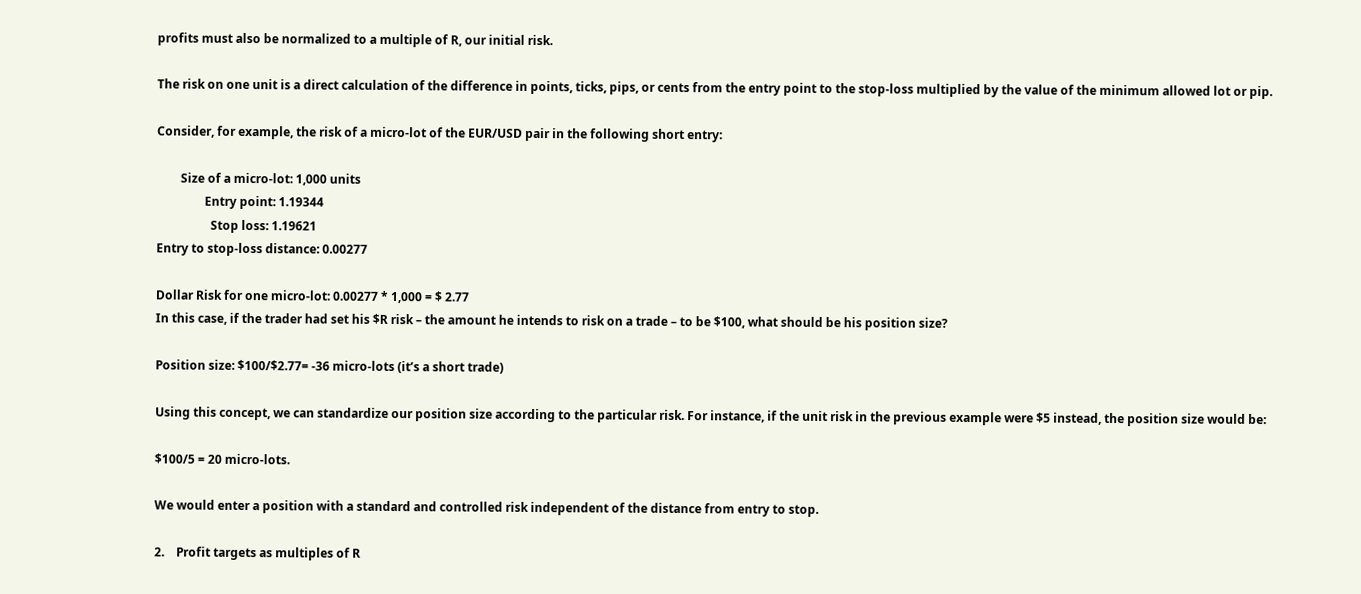profits must also be normalized to a multiple of R, our initial risk.

The risk on one unit is a direct calculation of the difference in points, ticks, pips, or cents from the entry point to the stop-loss multiplied by the value of the minimum allowed lot or pip.

Consider, for example, the risk of a micro-lot of the EUR/USD pair in the following short entry:

        Size of a micro-lot: 1,000 units
                Entry point: 1.19344
                  Stop loss: 1.19621
Entry to stop-loss distance: 0.00277

Dollar Risk for one micro-lot: 0.00277 * 1,000 = $ 2.77
In this case, if the trader had set his $R risk – the amount he intends to risk on a trade – to be $100, what should be his position size?

Position size: $100/$2.77= -36 micro-lots (it’s a short trade)

Using this concept, we can standardize our position size according to the particular risk. For instance, if the unit risk in the previous example were $5 instead, the position size would be:

$100/5 = 20 micro-lots.

We would enter a position with a standard and controlled risk independent of the distance from entry to stop.

2.    Profit targets as multiples of R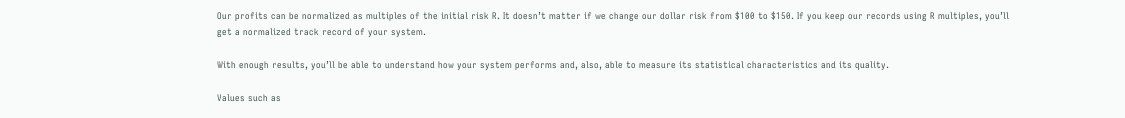Our profits can be normalized as multiples of the initial risk R. It doesn’t matter if we change our dollar risk from $100 to $150. If you keep our records using R multiples, you’ll get a normalized track record of your system.

With enough results, you’ll be able to understand how your system performs and, also, able to measure its statistical characteristics and its quality.

Values such as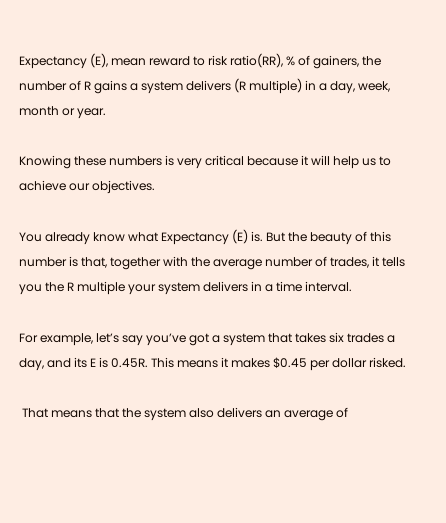Expectancy (E), mean reward to risk ratio(RR), % of gainers, the number of R gains a system delivers (R multiple) in a day, week, month or year.

Knowing these numbers is very critical because it will help us to achieve our objectives.

You already know what Expectancy (E) is. But the beauty of this number is that, together with the average number of trades, it tells you the R multiple your system delivers in a time interval.

For example, let’s say you’ve got a system that takes six trades a day, and its E is 0.45R. This means it makes $0.45 per dollar risked.

 That means that the system also delivers an average of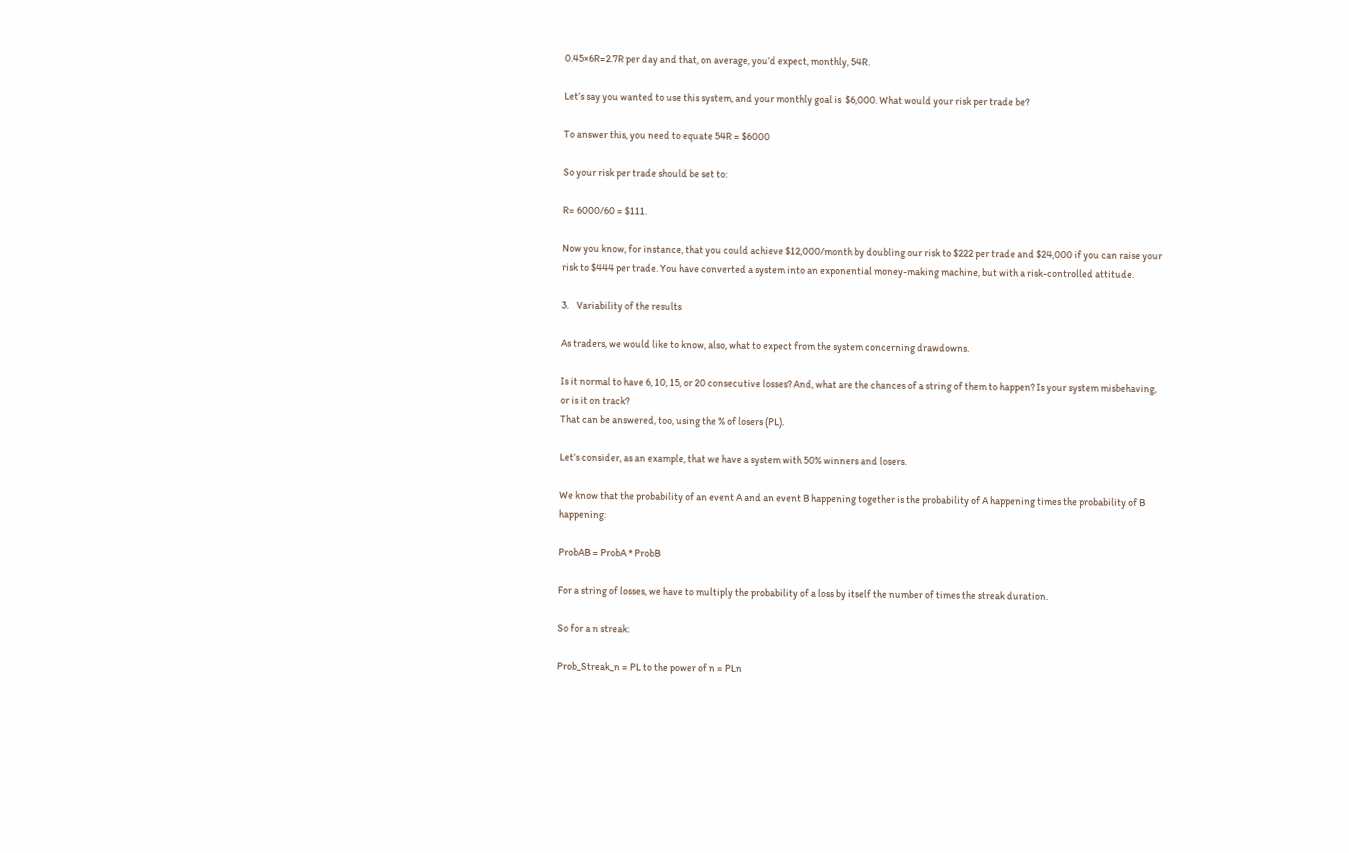0.45×6R=2.7R per day and that, on average, you’d expect, monthly, 54R.

Let’s say you wanted to use this system, and your monthly goal is  $6,000. What would your risk per trade be?

To answer this, you need to equate 54R = $6000

So your risk per trade should be set to:

R= 6000/60 = $111.

Now you know, for instance, that you could achieve $12,000/month by doubling our risk to $222 per trade and $24,000 if you can raise your risk to $444 per trade. You have converted a system into an exponential money-making machine, but with a risk-controlled attitude.

3.    Variability of the results

As traders, we would like to know, also, what to expect from the system concerning drawdowns.

Is it normal to have 6, 10, 15, or 20 consecutive losses? And, what are the chances of a string of them to happen? Is your system misbehaving, or is it on track?
That can be answered, too, using the % of losers (PL).

Let’s consider, as an example, that we have a system with 50% winners and losers.

We know that the probability of an event A and an event B happening together is the probability of A happening times the probability of B happening:

ProbAB = ProbA * ProbB

For a string of losses, we have to multiply the probability of a loss by itself the number of times the streak duration.

So for a n streak:

Prob_Streak_n = PL to the power of n = PLn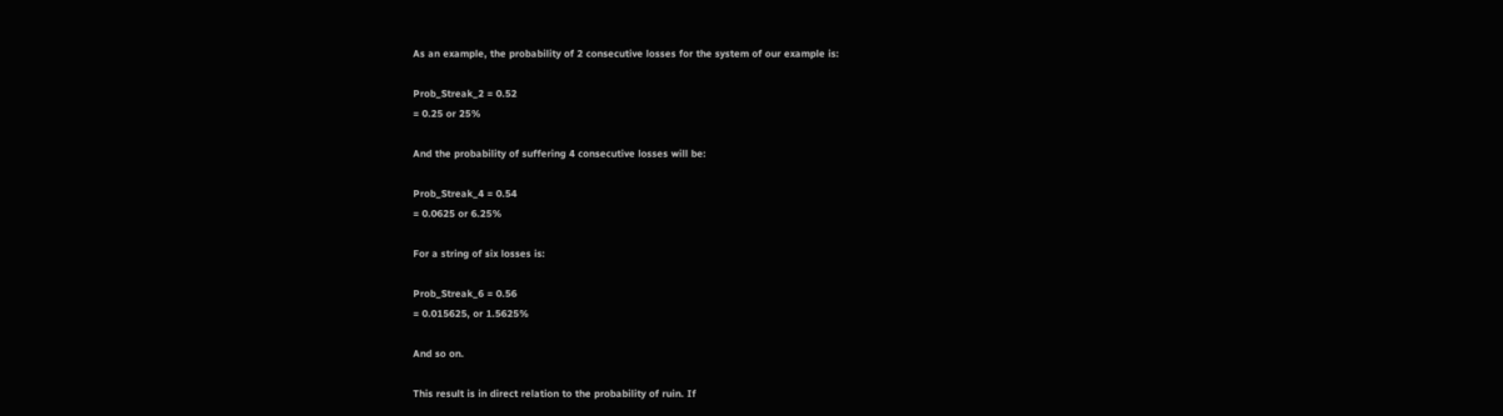As an example, the probability of 2 consecutive losses for the system of our example is:

Prob_Streak_2 = 0.52
= 0.25 or 25%

And the probability of suffering 4 consecutive losses will be:

Prob_Streak_4 = 0.54
= 0.0625 or 6.25%

For a string of six losses is:

Prob_Streak_6 = 0.56
= 0.015625, or 1.5625%

And so on.

This result is in direct relation to the probability of ruin. If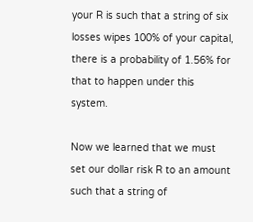your R is such that a string of six losses wipes 100% of your capital, there is a probability of 1.56% for that to happen under this system.

Now we learned that we must set our dollar risk R to an amount such that a string of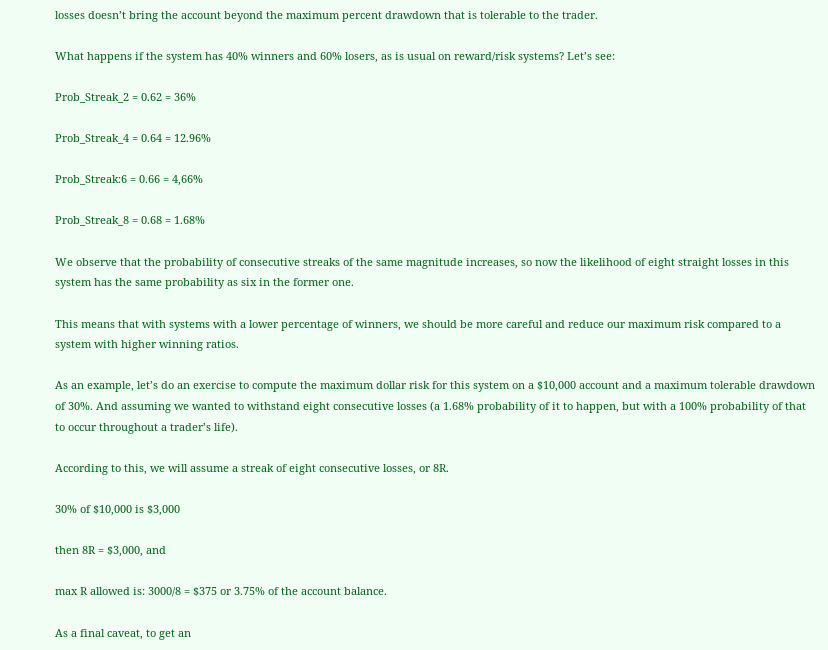losses doesn’t bring the account beyond the maximum percent drawdown that is tolerable to the trader.

What happens if the system has 40% winners and 60% losers, as is usual on reward/risk systems? Let’s see:

Prob_Streak_2 = 0.62 = 36%

Prob_Streak_4 = 0.64 = 12.96%

Prob_Streak:6 = 0.66 = 4,66%

Prob_Streak_8 = 0.68 = 1.68%

We observe that the probability of consecutive streaks of the same magnitude increases, so now the likelihood of eight straight losses in this system has the same probability as six in the former one.

This means that with systems with a lower percentage of winners, we should be more careful and reduce our maximum risk compared to a system with higher winning ratios.

As an example, let’s do an exercise to compute the maximum dollar risk for this system on a $10,000 account and a maximum tolerable drawdown of 30%. And assuming we wanted to withstand eight consecutive losses (a 1.68% probability of it to happen, but with a 100% probability of that to occur throughout a trader’s life).

According to this, we will assume a streak of eight consecutive losses, or 8R.

30% of $10,000 is $3,000

then 8R = $3,000, and

max R allowed is: 3000/8 = $375 or 3.75% of the account balance.

As a final caveat, to get an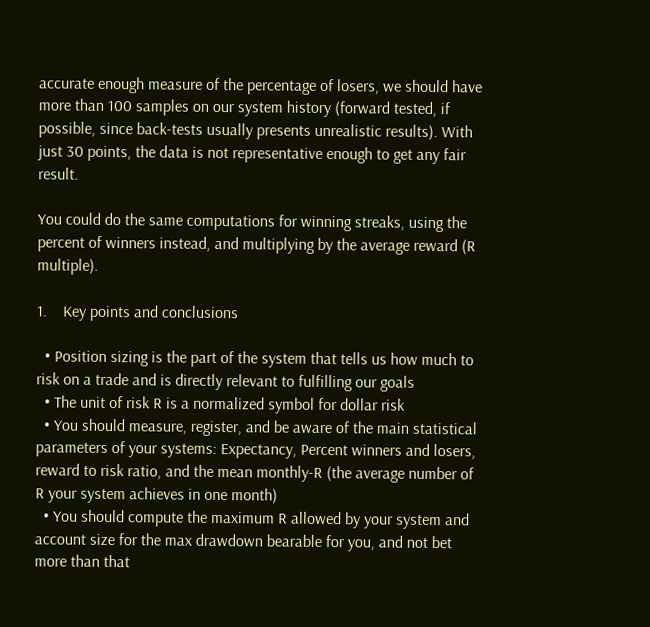accurate enough measure of the percentage of losers, we should have more than 100 samples on our system history (forward tested, if possible, since back-tests usually presents unrealistic results). With just 30 points, the data is not representative enough to get any fair result.

You could do the same computations for winning streaks, using the percent of winners instead, and multiplying by the average reward (R multiple).

1.    Key points and conclusions

  • Position sizing is the part of the system that tells us how much to risk on a trade and is directly relevant to fulfilling our goals
  • The unit of risk R is a normalized symbol for dollar risk
  • You should measure, register, and be aware of the main statistical parameters of your systems: Expectancy, Percent winners and losers, reward to risk ratio, and the mean monthly-R (the average number of R your system achieves in one month)
  • You should compute the maximum R allowed by your system and account size for the max drawdown bearable for you, and not bet more than that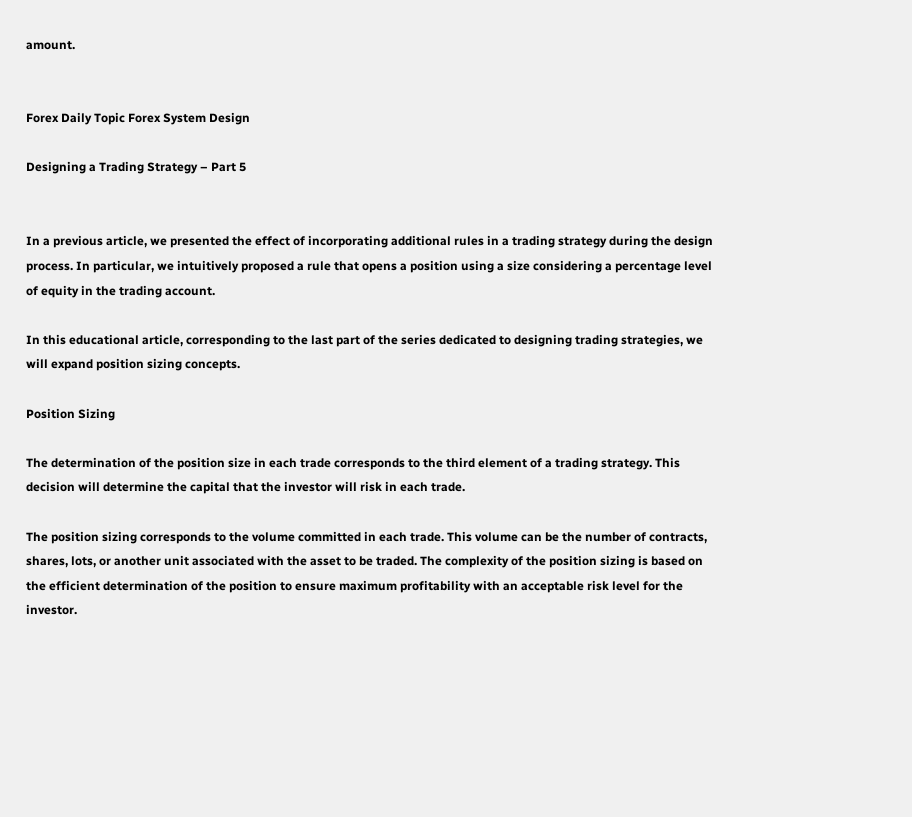amount.


Forex Daily Topic Forex System Design

Designing a Trading Strategy – Part 5


In a previous article, we presented the effect of incorporating additional rules in a trading strategy during the design process. In particular, we intuitively proposed a rule that opens a position using a size considering a percentage level of equity in the trading account.

In this educational article, corresponding to the last part of the series dedicated to designing trading strategies, we will expand position sizing concepts.

Position Sizing

The determination of the position size in each trade corresponds to the third element of a trading strategy. This decision will determine the capital that the investor will risk in each trade.

The position sizing corresponds to the volume committed in each trade. This volume can be the number of contracts, shares, lots, or another unit associated with the asset to be traded. The complexity of the position sizing is based on the efficient determination of the position to ensure maximum profitability with an acceptable risk level for the investor.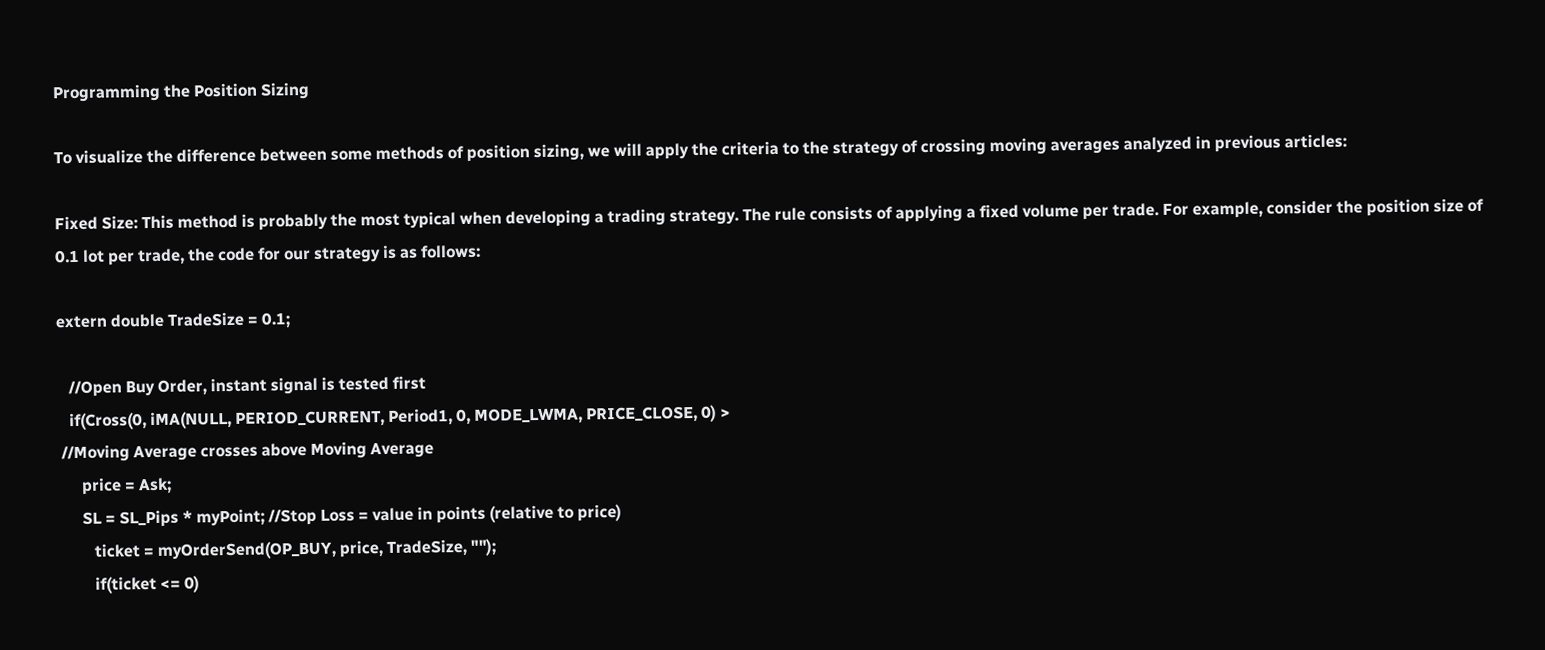Programming the Position Sizing

To visualize the difference between some methods of position sizing, we will apply the criteria to the strategy of crossing moving averages analyzed in previous articles:

Fixed Size: This method is probably the most typical when developing a trading strategy. The rule consists of applying a fixed volume per trade. For example, consider the position size of 0.1 lot per trade, the code for our strategy is as follows:

extern double TradeSize = 0.1;

   //Open Buy Order, instant signal is tested first
   if(Cross(0, iMA(NULL, PERIOD_CURRENT, Period1, 0, MODE_LWMA, PRICE_CLOSE, 0) >
 //Moving Average crosses above Moving Average
      price = Ask;
      SL = SL_Pips * myPoint; //Stop Loss = value in points (relative to price)
         ticket = myOrderSend(OP_BUY, price, TradeSize, "");
         if(ticket <= 0)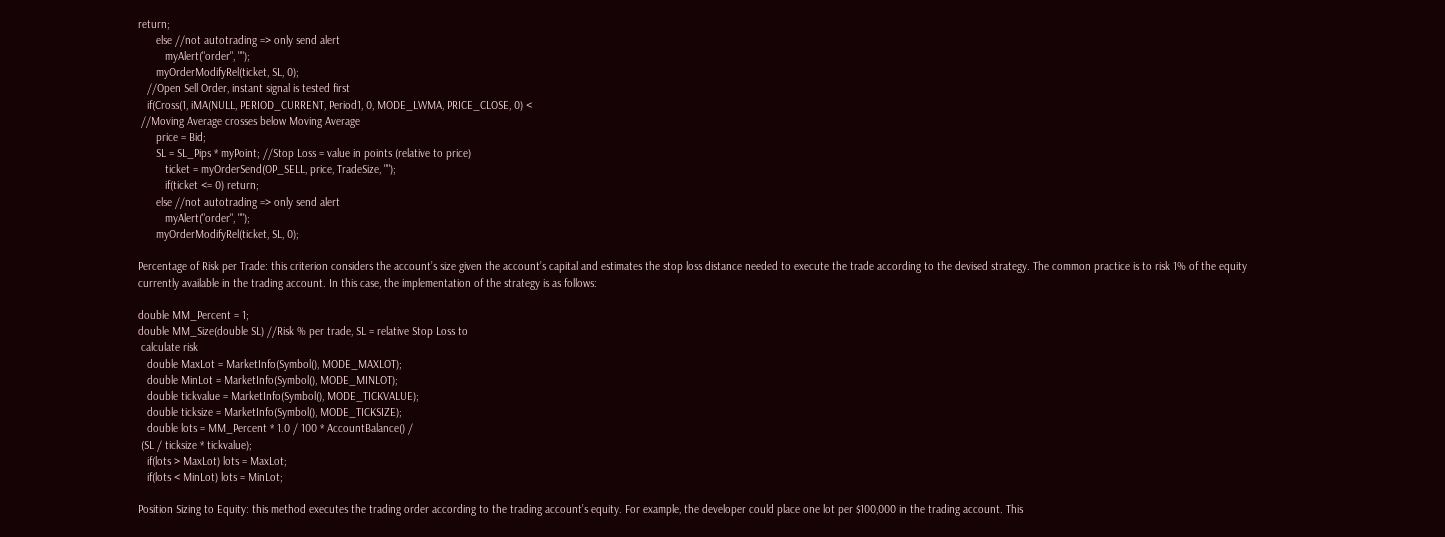return;
      else //not autotrading => only send alert
         myAlert("order", "");
      myOrderModifyRel(ticket, SL, 0);
   //Open Sell Order, instant signal is tested first
   if(Cross(1, iMA(NULL, PERIOD_CURRENT, Period1, 0, MODE_LWMA, PRICE_CLOSE, 0) <
 //Moving Average crosses below Moving Average
      price = Bid;
      SL = SL_Pips * myPoint; //Stop Loss = value in points (relative to price)
         ticket = myOrderSend(OP_SELL, price, TradeSize, "");
         if(ticket <= 0) return;
      else //not autotrading => only send alert
         myAlert("order", "");
      myOrderModifyRel(ticket, SL, 0);

Percentage of Risk per Trade: this criterion considers the account’s size given the account’s capital and estimates the stop loss distance needed to execute the trade according to the devised strategy. The common practice is to risk 1% of the equity currently available in the trading account. In this case, the implementation of the strategy is as follows:

double MM_Percent = 1;
double MM_Size(double SL) //Risk % per trade, SL = relative Stop Loss to
 calculate risk
   double MaxLot = MarketInfo(Symbol(), MODE_MAXLOT);
   double MinLot = MarketInfo(Symbol(), MODE_MINLOT);
   double tickvalue = MarketInfo(Symbol(), MODE_TICKVALUE);
   double ticksize = MarketInfo(Symbol(), MODE_TICKSIZE);
   double lots = MM_Percent * 1.0 / 100 * AccountBalance() /
 (SL / ticksize * tickvalue);
   if(lots > MaxLot) lots = MaxLot;
   if(lots < MinLot) lots = MinLot;

Position Sizing to Equity: this method executes the trading order according to the trading account’s equity. For example, the developer could place one lot per $100,000 in the trading account. This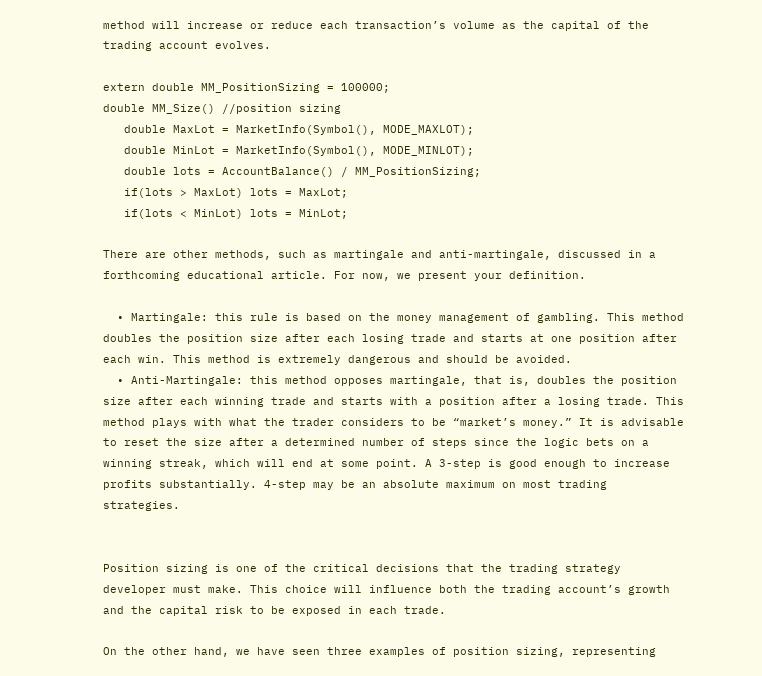method will increase or reduce each transaction’s volume as the capital of the trading account evolves.

extern double MM_PositionSizing = 100000;
double MM_Size() //position sizing
   double MaxLot = MarketInfo(Symbol(), MODE_MAXLOT);
   double MinLot = MarketInfo(Symbol(), MODE_MINLOT);
   double lots = AccountBalance() / MM_PositionSizing;
   if(lots > MaxLot) lots = MaxLot;
   if(lots < MinLot) lots = MinLot;

There are other methods, such as martingale and anti-martingale, discussed in a forthcoming educational article. For now, we present your definition.

  • Martingale: this rule is based on the money management of gambling. This method doubles the position size after each losing trade and starts at one position after each win. This method is extremely dangerous and should be avoided.
  • Anti-Martingale: this method opposes martingale, that is, doubles the position size after each winning trade and starts with a position after a losing trade. This method plays with what the trader considers to be “market’s money.” It is advisable to reset the size after a determined number of steps since the logic bets on a winning streak, which will end at some point. A 3-step is good enough to increase profits substantially. 4-step may be an absolute maximum on most trading strategies.


Position sizing is one of the critical decisions that the trading strategy developer must make. This choice will influence both the trading account’s growth and the capital risk to be exposed in each trade.

On the other hand, we have seen three examples of position sizing, representing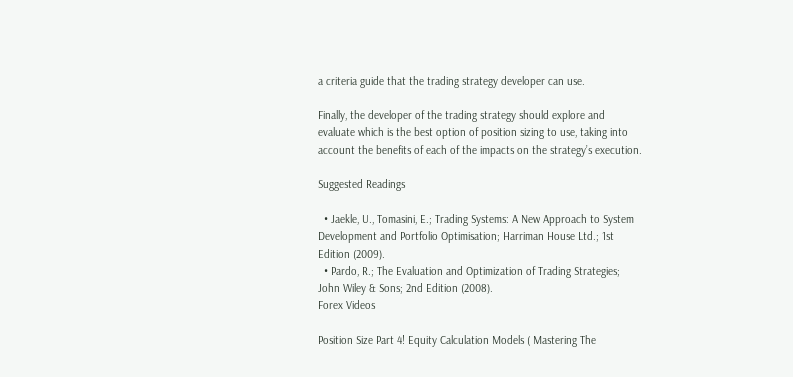a criteria guide that the trading strategy developer can use.

Finally, the developer of the trading strategy should explore and evaluate which is the best option of position sizing to use, taking into account the benefits of each of the impacts on the strategy’s execution.

Suggested Readings

  • Jaekle, U., Tomasini, E.; Trading Systems: A New Approach to System Development and Portfolio Optimisation; Harriman House Ltd.; 1st Edition (2009).
  • Pardo, R.; The Evaluation and Optimization of Trading Strategies; John Wiley & Sons; 2nd Edition (2008).
Forex Videos

Position Size Part 4! Equity Calculation Models ( Mastering The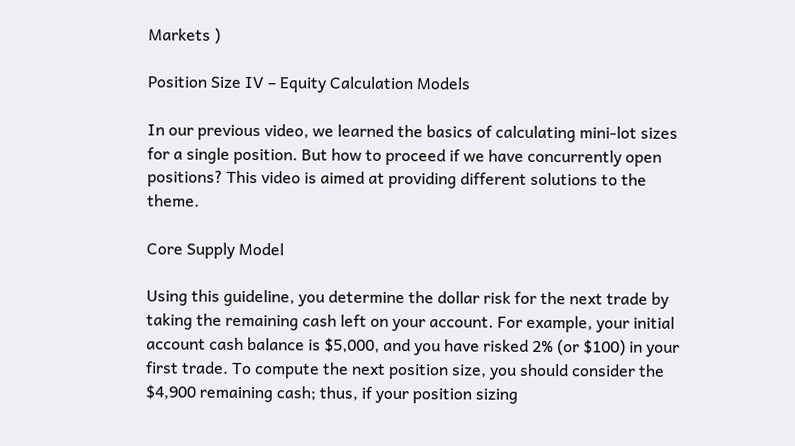Markets )

Position Size IV – Equity Calculation Models

In our previous video, we learned the basics of calculating mini-lot sizes for a single position. But how to proceed if we have concurrently open positions? This video is aimed at providing different solutions to the theme.

Core Supply Model

Using this guideline, you determine the dollar risk for the next trade by taking the remaining cash left on your account. For example, your initial account cash balance is $5,000, and you have risked 2% (or $100) in your first trade. To compute the next position size, you should consider the $4,900 remaining cash; thus, if your position sizing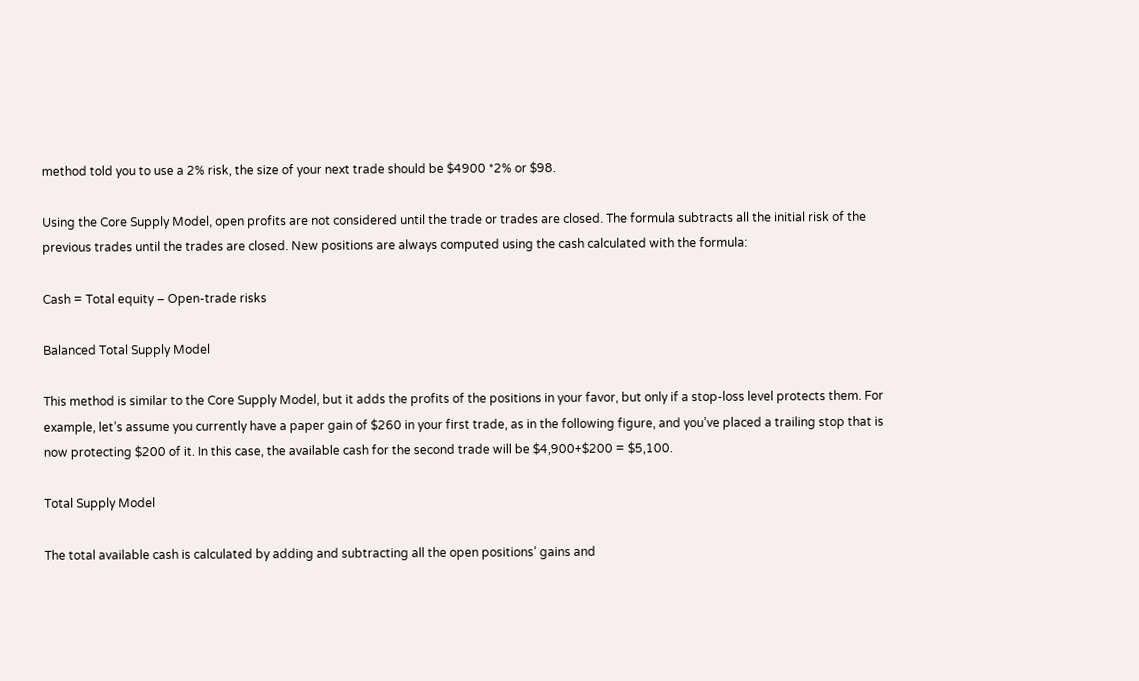method told you to use a 2% risk, the size of your next trade should be $4900 *2% or $98.

Using the Core Supply Model, open profits are not considered until the trade or trades are closed. The formula subtracts all the initial risk of the previous trades until the trades are closed. New positions are always computed using the cash calculated with the formula:

Cash = Total equity – Open-trade risks

Balanced Total Supply Model

This method is similar to the Core Supply Model, but it adds the profits of the positions in your favor, but only if a stop-loss level protects them. For example, let’s assume you currently have a paper gain of $260 in your first trade, as in the following figure, and you’ve placed a trailing stop that is now protecting $200 of it. In this case, the available cash for the second trade will be $4,900+$200 = $5,100.

Total Supply Model

The total available cash is calculated by adding and subtracting all the open positions’ gains and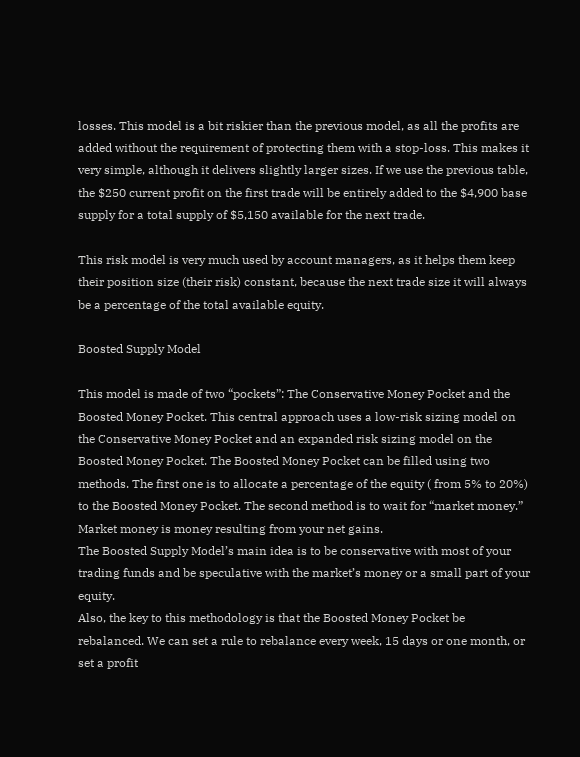losses. This model is a bit riskier than the previous model, as all the profits are added without the requirement of protecting them with a stop-loss. This makes it very simple, although it delivers slightly larger sizes. If we use the previous table, the $250 current profit on the first trade will be entirely added to the $4,900 base supply for a total supply of $5,150 available for the next trade.

This risk model is very much used by account managers, as it helps them keep their position size (their risk) constant, because the next trade size it will always be a percentage of the total available equity.

Boosted Supply Model

This model is made of two “pockets”: The Conservative Money Pocket and the Boosted Money Pocket. This central approach uses a low-risk sizing model on the Conservative Money Pocket and an expanded risk sizing model on the Boosted Money Pocket. The Boosted Money Pocket can be filled using two methods. The first one is to allocate a percentage of the equity ( from 5% to 20%) to the Boosted Money Pocket. The second method is to wait for “market money.” Market money is money resulting from your net gains.
The Boosted Supply Model’s main idea is to be conservative with most of your trading funds and be speculative with the market’s money or a small part of your equity.
Also, the key to this methodology is that the Boosted Money Pocket be rebalanced. We can set a rule to rebalance every week, 15 days or one month, or set a profit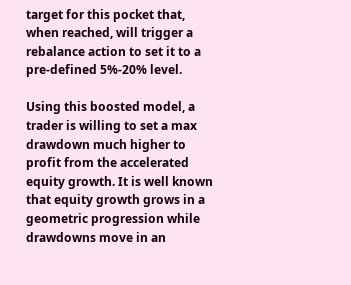target for this pocket that, when reached, will trigger a rebalance action to set it to a pre-defined 5%-20% level.

Using this boosted model, a trader is willing to set a max drawdown much higher to profit from the accelerated equity growth. It is well known that equity growth grows in a geometric progression while drawdowns move in an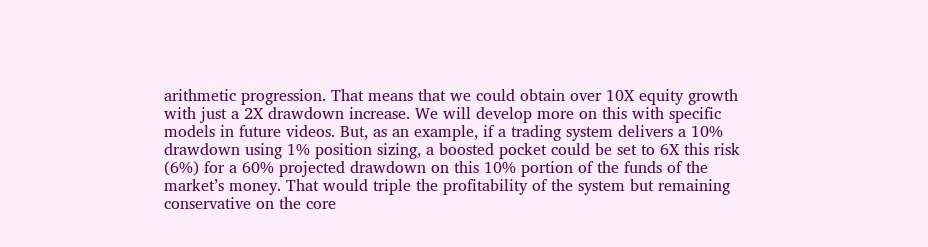arithmetic progression. That means that we could obtain over 10X equity growth with just a 2X drawdown increase. We will develop more on this with specific models in future videos. But, as an example, if a trading system delivers a 10% drawdown using 1% position sizing, a boosted pocket could be set to 6X this risk (6%) for a 60% projected drawdown on this 10% portion of the funds of the market’s money. That would triple the profitability of the system but remaining conservative on the core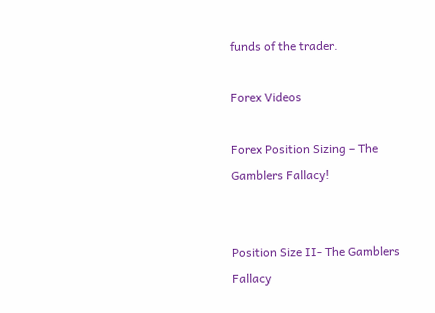funds of the trader.

Forex Videos

Forex Position Sizing – The Gamblers Fallacy!


Position Size II- The Gamblers Fallacy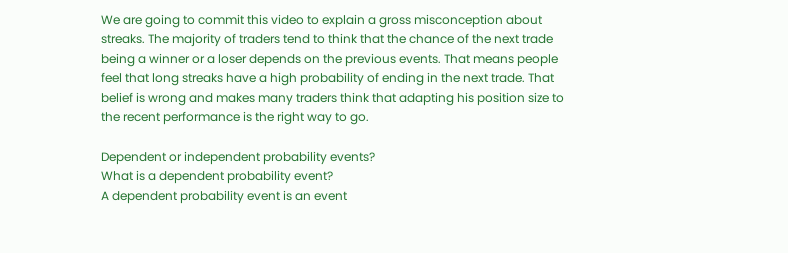We are going to commit this video to explain a gross misconception about streaks. The majority of traders tend to think that the chance of the next trade being a winner or a loser depends on the previous events. That means people feel that long streaks have a high probability of ending in the next trade. That belief is wrong and makes many traders think that adapting his position size to the recent performance is the right way to go.

Dependent or independent probability events?
What is a dependent probability event?
A dependent probability event is an event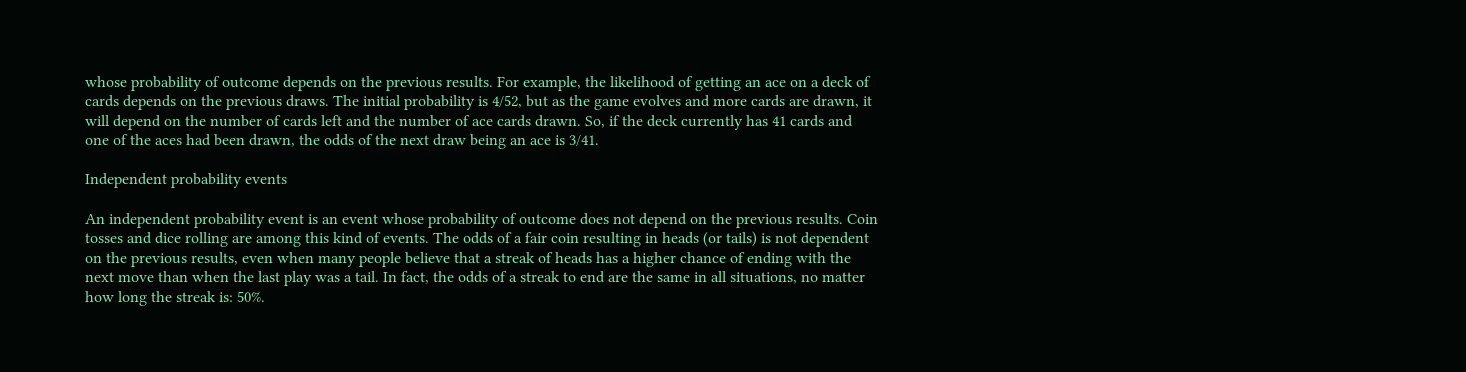whose probability of outcome depends on the previous results. For example, the likelihood of getting an ace on a deck of cards depends on the previous draws. The initial probability is 4/52, but as the game evolves and more cards are drawn, it will depend on the number of cards left and the number of ace cards drawn. So, if the deck currently has 41 cards and one of the aces had been drawn, the odds of the next draw being an ace is 3/41.

Independent probability events

An independent probability event is an event whose probability of outcome does not depend on the previous results. Coin tosses and dice rolling are among this kind of events. The odds of a fair coin resulting in heads (or tails) is not dependent on the previous results, even when many people believe that a streak of heads has a higher chance of ending with the next move than when the last play was a tail. In fact, the odds of a streak to end are the same in all situations, no matter how long the streak is: 50%.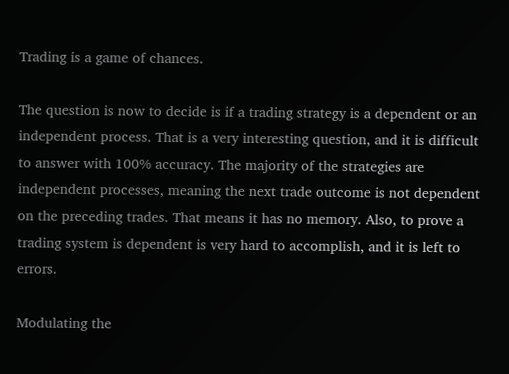Trading is a game of chances.

The question is now to decide is if a trading strategy is a dependent or an independent process. That is a very interesting question, and it is difficult to answer with 100% accuracy. The majority of the strategies are independent processes, meaning the next trade outcome is not dependent on the preceding trades. That means it has no memory. Also, to prove a trading system is dependent is very hard to accomplish, and it is left to errors.

Modulating the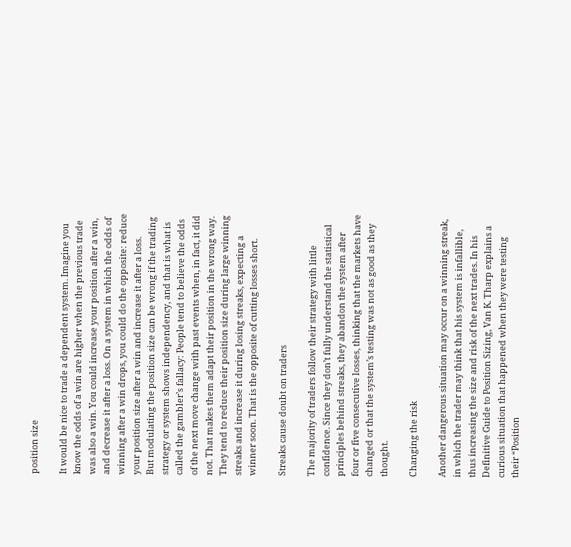position size

It would be nice to trade a dependent system. Imagine you know the odds of a win are higher when the previous trade was also a win. You could increase your position after a win, and decrease it after a loss. On a system in which the odds of winning after a win drops, you could do the opposite: reduce your position size after a win and increase it after a loss.
But modulating the position size can be wrong if the trading strategy or system shows independency, and that is what is called the gambler’s fallacy: People tend to believe the odds of the next move change with past events when, in fact, it did not. That makes them adapt their position in the wrong way. They tend to reduce their position size during large winning streaks and increase it during losing streaks, expecting a winner soon. That is the opposite of cutting losses short.

Streaks cause doubt on traders

The majority of traders follow their strategy with little confidence. Since they don’t fully understand the statistical principles behind streaks, they abandon the system after four or five consecutive losses, thinking that the markets have changed or that the system’s testing was not as good as they thought.

Changing the risk

Another dangerous situation may occur on a winning streak, in which the trader may think that his system is infallible, thus increasing the size and risk of the next trades. In his Definitive Guide to Position Sizing, Van K. Tharp explains a curious situation that happened when they were testing their “Position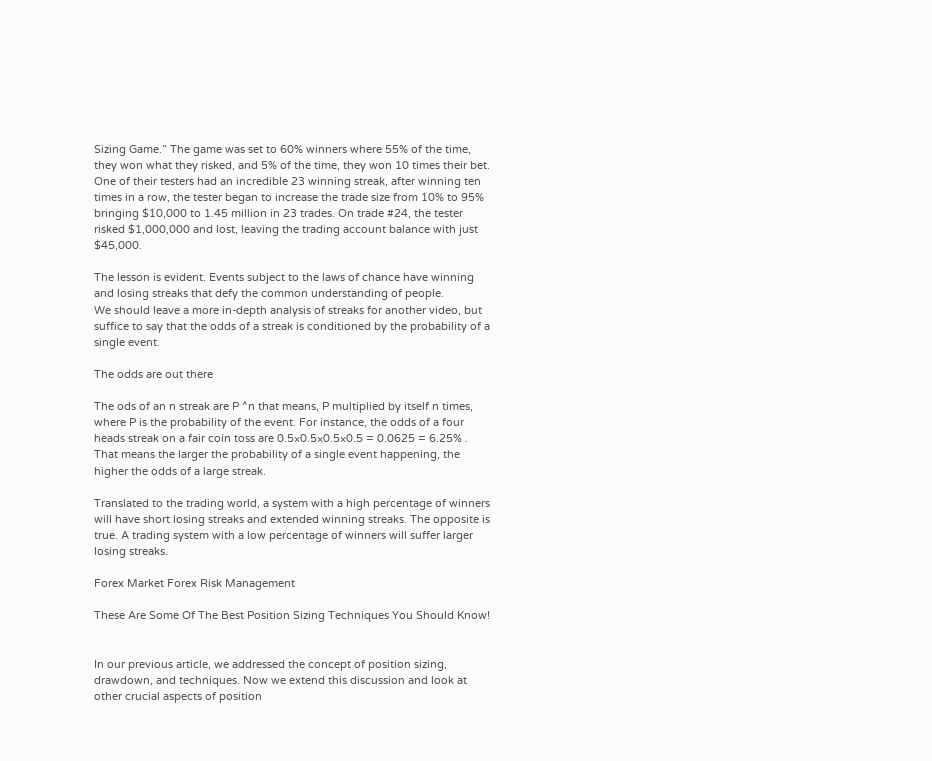Sizing Game.” The game was set to 60% winners where 55% of the time, they won what they risked, and 5% of the time, they won 10 times their bet. One of their testers had an incredible 23 winning streak, after winning ten times in a row, the tester began to increase the trade size from 10% to 95% bringing $10,000 to 1.45 million in 23 trades. On trade #24, the tester risked $1,000,000 and lost, leaving the trading account balance with just $45,000.

The lesson is evident. Events subject to the laws of chance have winning and losing streaks that defy the common understanding of people.
We should leave a more in-depth analysis of streaks for another video, but suffice to say that the odds of a streak is conditioned by the probability of a single event.

The odds are out there

The ods of an n streak are P ^n that means, P multiplied by itself n times, where P is the probability of the event. For instance, the odds of a four heads streak on a fair coin toss are 0.5×0.5×0.5×0.5 = 0.0625 = 6.25% .
That means the larger the probability of a single event happening, the higher the odds of a large streak.

Translated to the trading world, a system with a high percentage of winners will have short losing streaks and extended winning streaks. The opposite is true. A trading system with a low percentage of winners will suffer larger losing streaks.

Forex Market Forex Risk Management

These Are Some Of The Best Position Sizing Techniques You Should Know!


In our previous article, we addressed the concept of position sizing, drawdown, and techniques. Now we extend this discussion and look at other crucial aspects of position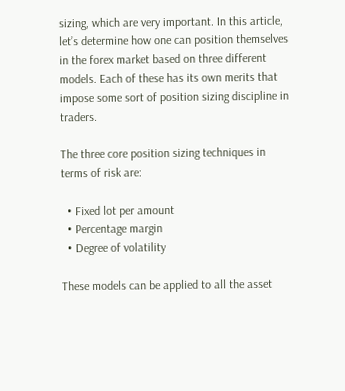sizing, which are very important. In this article, let’s determine how one can position themselves in the forex market based on three different models. Each of these has its own merits that impose some sort of position sizing discipline in traders.

The three core position sizing techniques in terms of risk are:

  • Fixed lot per amount
  • Percentage margin
  • Degree of volatility

These models can be applied to all the asset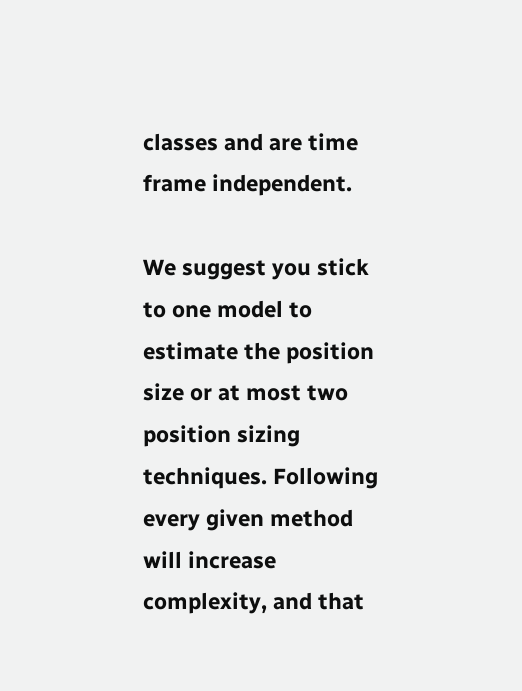classes and are time frame independent.

We suggest you stick to one model to estimate the position size or at most two position sizing techniques. Following every given method will increase complexity, and that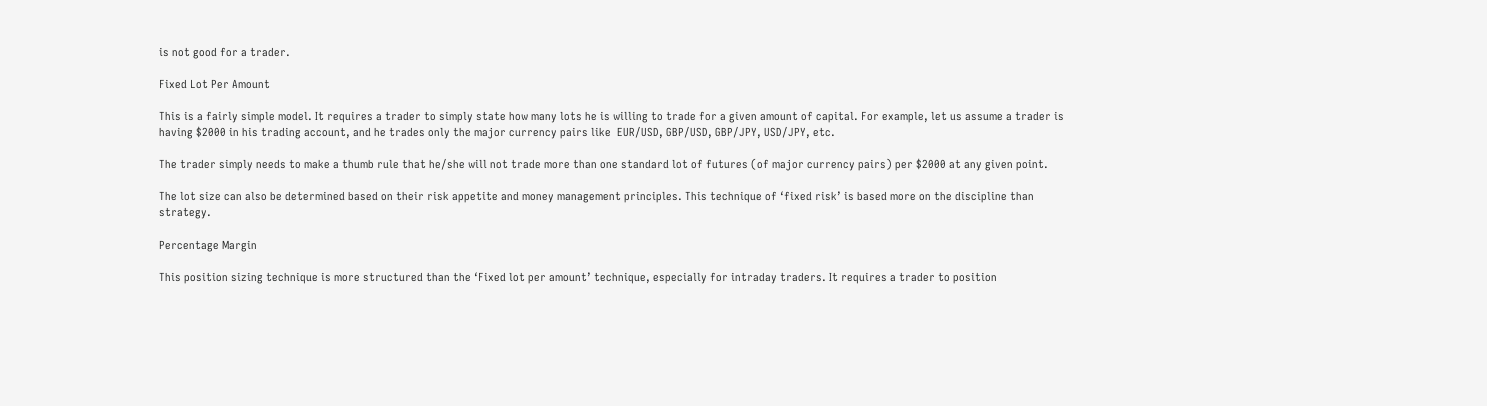is not good for a trader.

Fixed Lot Per Amount

This is a fairly simple model. It requires a trader to simply state how many lots he is willing to trade for a given amount of capital. For example, let us assume a trader is having $2000 in his trading account, and he trades only the major currency pairs like  EUR/USD, GBP/USD, GBP/JPY, USD/JPY, etc.

The trader simply needs to make a thumb rule that he/she will not trade more than one standard lot of futures (of major currency pairs) per $2000 at any given point.

The lot size can also be determined based on their risk appetite and money management principles. This technique of ‘fixed risk’ is based more on the discipline than strategy.

Percentage Margin

This position sizing technique is more structured than the ‘Fixed lot per amount’ technique, especially for intraday traders. It requires a trader to position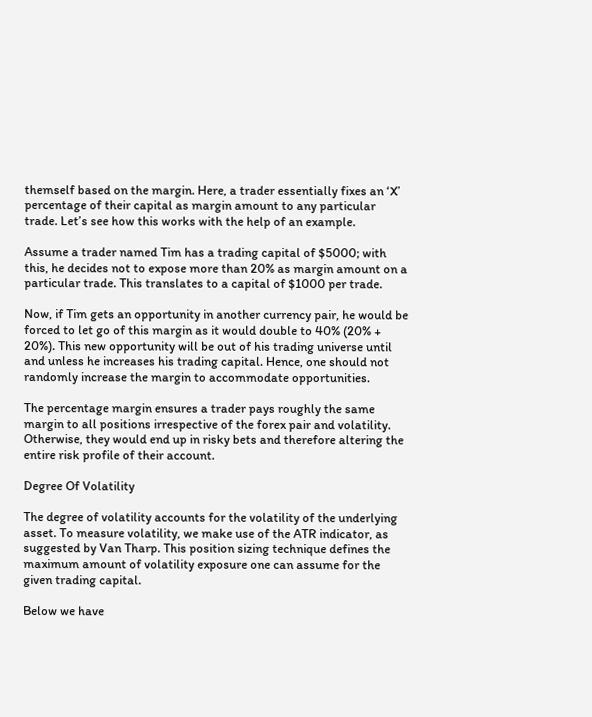themself based on the margin. Here, a trader essentially fixes an ‘X’ percentage of their capital as margin amount to any particular trade. Let’s see how this works with the help of an example.

Assume a trader named Tim has a trading capital of $5000; with this, he decides not to expose more than 20% as margin amount on a particular trade. This translates to a capital of $1000 per trade.

Now, if Tim gets an opportunity in another currency pair, he would be forced to let go of this margin as it would double to 40% (20% + 20%). This new opportunity will be out of his trading universe until and unless he increases his trading capital. Hence, one should not randomly increase the margin to accommodate opportunities.

The percentage margin ensures a trader pays roughly the same margin to all positions irrespective of the forex pair and volatility. Otherwise, they would end up in risky bets and therefore altering the entire risk profile of their account.

Degree Of Volatility

The degree of volatility accounts for the volatility of the underlying asset. To measure volatility, we make use of the ATR indicator, as suggested by Van Tharp. This position sizing technique defines the maximum amount of volatility exposure one can assume for the given trading capital.

Below we have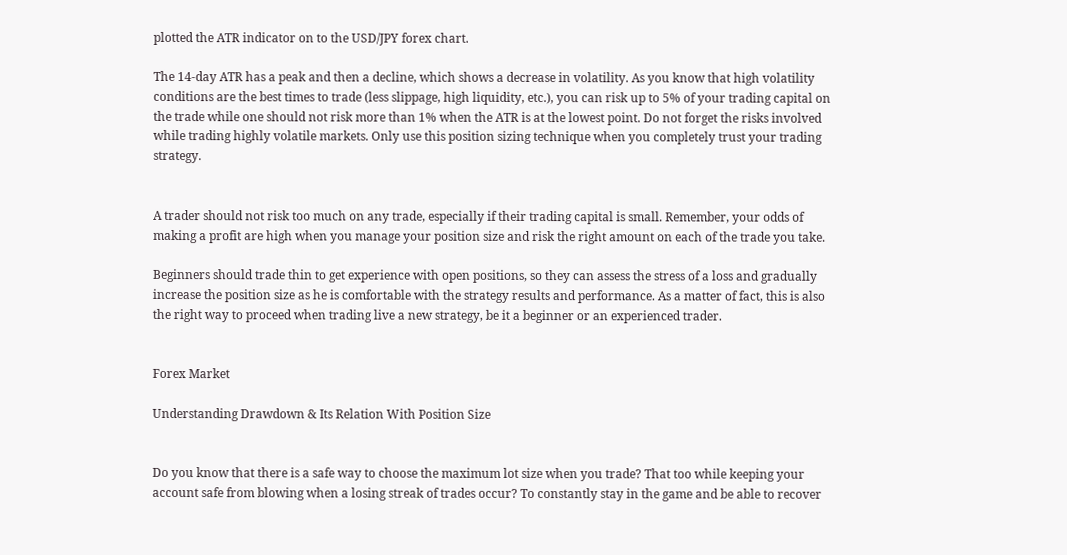plotted the ATR indicator on to the USD/JPY forex chart.

The 14-day ATR has a peak and then a decline, which shows a decrease in volatility. As you know that high volatility conditions are the best times to trade (less slippage, high liquidity, etc.), you can risk up to 5% of your trading capital on the trade while one should not risk more than 1% when the ATR is at the lowest point. Do not forget the risks involved while trading highly volatile markets. Only use this position sizing technique when you completely trust your trading strategy.


A trader should not risk too much on any trade, especially if their trading capital is small. Remember, your odds of making a profit are high when you manage your position size and risk the right amount on each of the trade you take.

Beginners should trade thin to get experience with open positions, so they can assess the stress of a loss and gradually increase the position size as he is comfortable with the strategy results and performance. As a matter of fact, this is also the right way to proceed when trading live a new strategy, be it a beginner or an experienced trader.


Forex Market

Understanding Drawdown & Its Relation With Position Size


Do you know that there is a safe way to choose the maximum lot size when you trade? That too while keeping your account safe from blowing when a losing streak of trades occur? To constantly stay in the game and be able to recover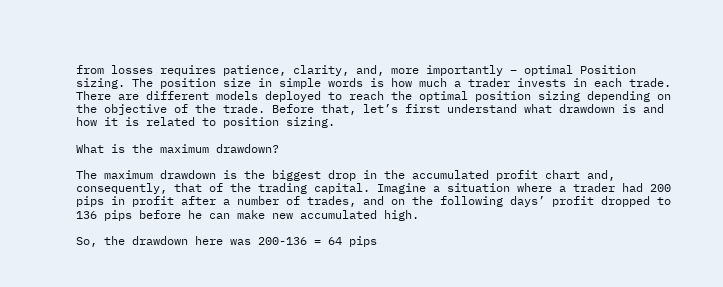from losses requires patience, clarity, and, more importantly – optimal Position sizing. The position size in simple words is how much a trader invests in each trade. There are different models deployed to reach the optimal position sizing depending on the objective of the trade. Before that, let’s first understand what drawdown is and how it is related to position sizing.

What is the maximum drawdown?

The maximum drawdown is the biggest drop in the accumulated profit chart and, consequently, that of the trading capital. Imagine a situation where a trader had 200 pips in profit after a number of trades, and on the following days’ profit dropped to 136 pips before he can make new accumulated high.

So, the drawdown here was 200-136 = 64 pips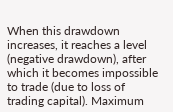When this drawdown increases, it reaches a level (negative drawdown), after which it becomes impossible to trade (due to loss of trading capital). Maximum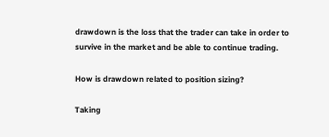drawdown is the loss that the trader can take in order to survive in the market and be able to continue trading.

How is drawdown related to position sizing?

Taking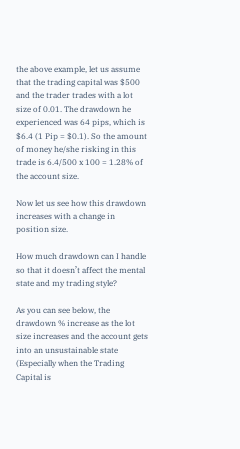the above example, let us assume that the trading capital was $500 and the trader trades with a lot size of 0.01. The drawdown he experienced was 64 pips, which is $6.4 (1 Pip = $0.1). So the amount of money he/she risking in this trade is 6.4/500 x 100 = 1.28% of the account size.

Now let us see how this drawdown increases with a change in position size.

How much drawdown can I handle so that it doesn’t affect the mental state and my trading style?

As you can see below, the drawdown % increase as the lot size increases and the account gets into an unsustainable state (Especially when the Trading Capital is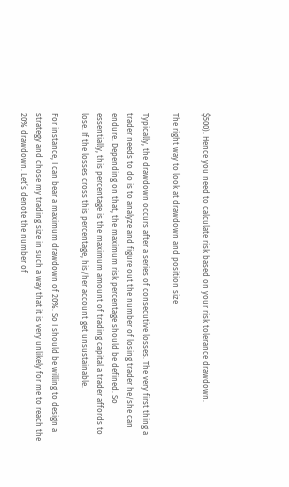$500). Hence you need to calculate risk based on your risk tolerance drawdown.

The right way to look at drawdown and position size

Typically, the drawdown occurs after a series of consecutive losses. The very first thing a trader needs to do is to analyze and figure out the number of losing trader he/she can endure. Depending on that, the maximum risk percentage should be defined. So essentially, this percentage is the maximum amount of trading capital a trader affords to lose. If the losses cross this percentage, his/her account get unsustainable.

For instance, I can bear a maximum drawdown of 20%. So I should be willing to design a strategy and chose my trading size in such a way that it is very unlikely for me to reach the 20% drawdown. Let’s denote the number of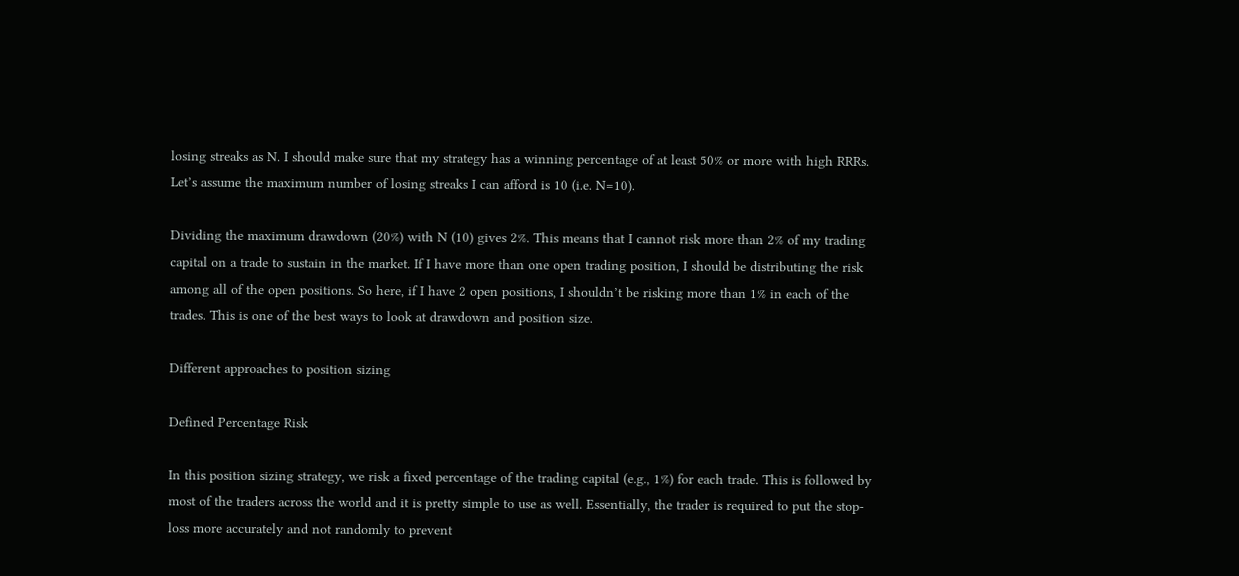losing streaks as N. I should make sure that my strategy has a winning percentage of at least 50% or more with high RRRs. Let’s assume the maximum number of losing streaks I can afford is 10 (i.e. N=10).

Dividing the maximum drawdown (20%) with N (10) gives 2%. This means that I cannot risk more than 2% of my trading capital on a trade to sustain in the market. If I have more than one open trading position, I should be distributing the risk among all of the open positions. So here, if I have 2 open positions, I shouldn’t be risking more than 1% in each of the trades. This is one of the best ways to look at drawdown and position size.

Different approaches to position sizing

Defined Percentage Risk

In this position sizing strategy, we risk a fixed percentage of the trading capital (e.g., 1%) for each trade. This is followed by most of the traders across the world and it is pretty simple to use as well. Essentially, the trader is required to put the stop-loss more accurately and not randomly to prevent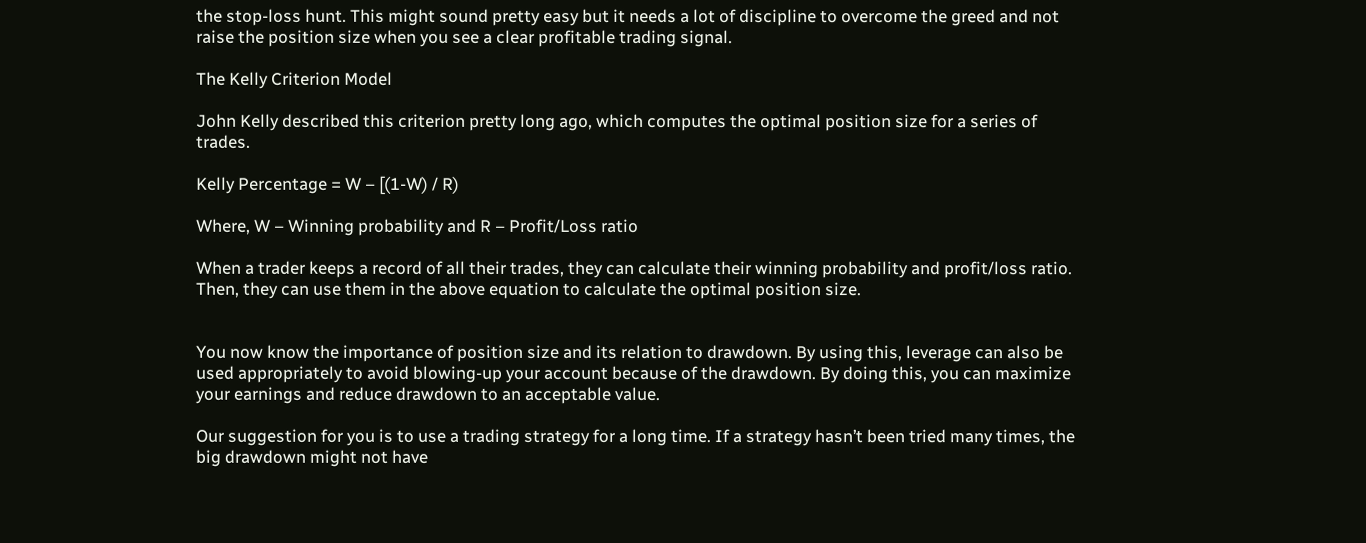the stop-loss hunt. This might sound pretty easy but it needs a lot of discipline to overcome the greed and not raise the position size when you see a clear profitable trading signal.

The Kelly Criterion Model

John Kelly described this criterion pretty long ago, which computes the optimal position size for a series of trades.

Kelly Percentage = W – [(1-W) / R)

Where, W – Winning probability and R – Profit/Loss ratio

When a trader keeps a record of all their trades, they can calculate their winning probability and profit/loss ratio. Then, they can use them in the above equation to calculate the optimal position size.


You now know the importance of position size and its relation to drawdown. By using this, leverage can also be used appropriately to avoid blowing-up your account because of the drawdown. By doing this, you can maximize your earnings and reduce drawdown to an acceptable value.

Our suggestion for you is to use a trading strategy for a long time. If a strategy hasn’t been tried many times, the big drawdown might not have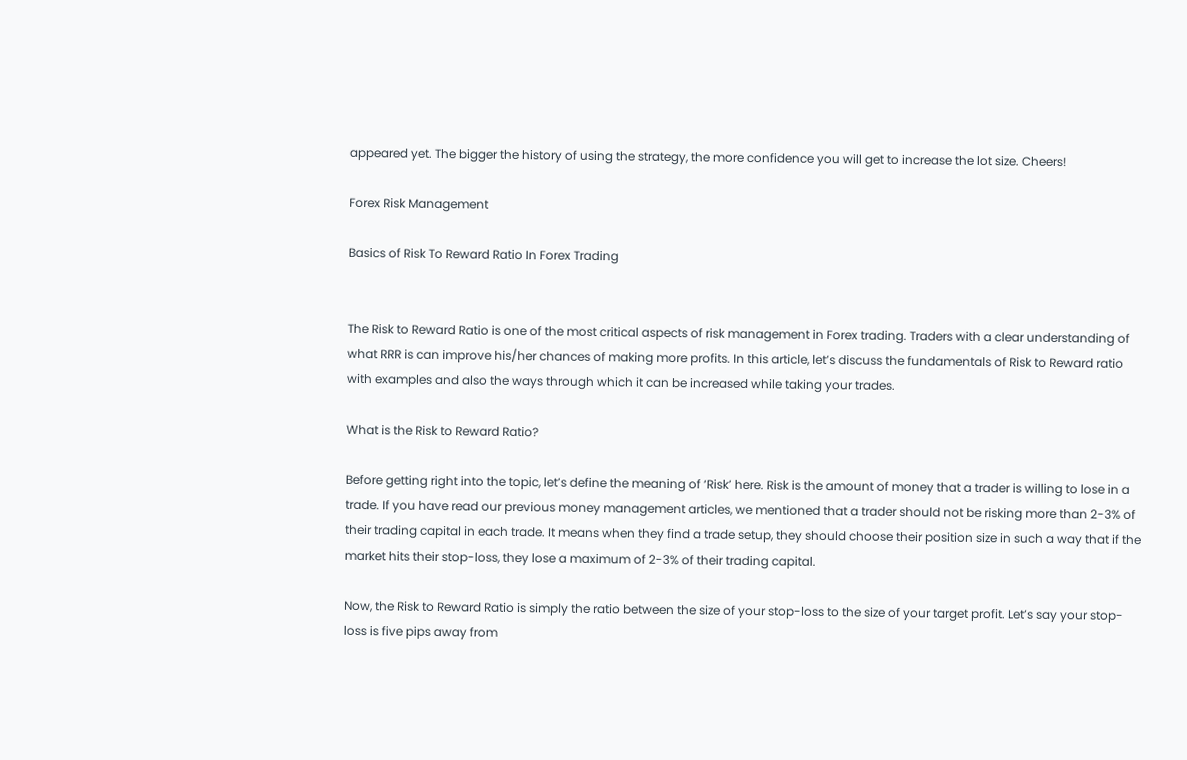appeared yet. The bigger the history of using the strategy, the more confidence you will get to increase the lot size. Cheers!

Forex Risk Management

Basics of Risk To Reward Ratio In Forex Trading


The Risk to Reward Ratio is one of the most critical aspects of risk management in Forex trading. Traders with a clear understanding of what RRR is can improve his/her chances of making more profits. In this article, let’s discuss the fundamentals of Risk to Reward ratio with examples and also the ways through which it can be increased while taking your trades.

What is the Risk to Reward Ratio?

Before getting right into the topic, let’s define the meaning of ‘Risk’ here. Risk is the amount of money that a trader is willing to lose in a trade. If you have read our previous money management articles, we mentioned that a trader should not be risking more than 2-3% of their trading capital in each trade. It means when they find a trade setup, they should choose their position size in such a way that if the market hits their stop-loss, they lose a maximum of 2-3% of their trading capital.

Now, the Risk to Reward Ratio is simply the ratio between the size of your stop-loss to the size of your target profit. Let’s say your stop-loss is five pips away from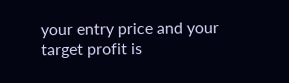your entry price and your target profit is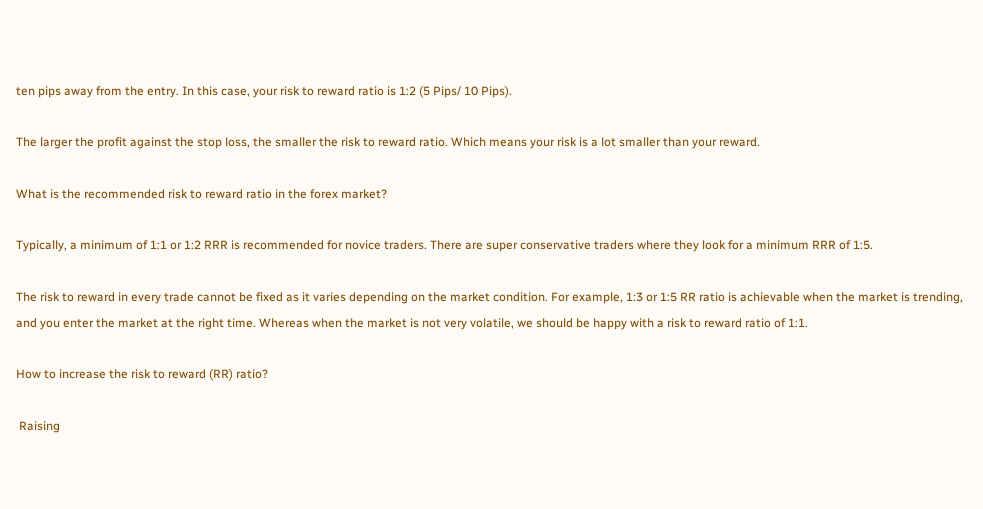ten pips away from the entry. In this case, your risk to reward ratio is 1:2 (5 Pips/ 10 Pips).

The larger the profit against the stop loss, the smaller the risk to reward ratio. Which means your risk is a lot smaller than your reward.

What is the recommended risk to reward ratio in the forex market?

Typically, a minimum of 1:1 or 1:2 RRR is recommended for novice traders. There are super conservative traders where they look for a minimum RRR of 1:5.

The risk to reward in every trade cannot be fixed as it varies depending on the market condition. For example, 1:3 or 1:5 RR ratio is achievable when the market is trending, and you enter the market at the right time. Whereas when the market is not very volatile, we should be happy with a risk to reward ratio of 1:1.

How to increase the risk to reward (RR) ratio?

 Raising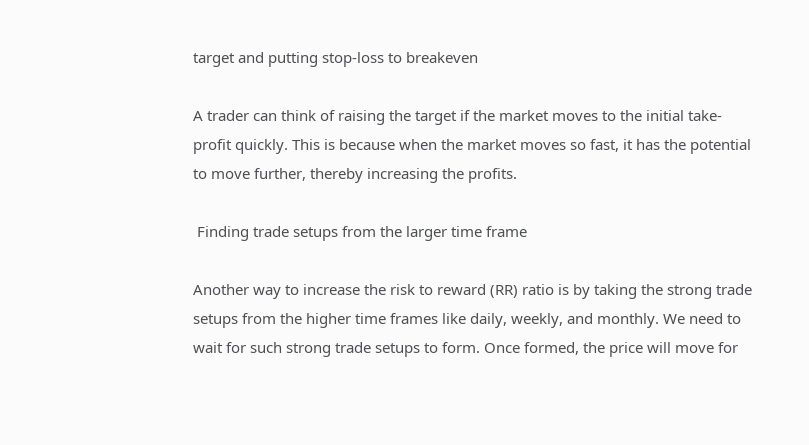target and putting stop-loss to breakeven

A trader can think of raising the target if the market moves to the initial take-profit quickly. This is because when the market moves so fast, it has the potential to move further, thereby increasing the profits.

 Finding trade setups from the larger time frame

Another way to increase the risk to reward (RR) ratio is by taking the strong trade setups from the higher time frames like daily, weekly, and monthly. We need to wait for such strong trade setups to form. Once formed, the price will move for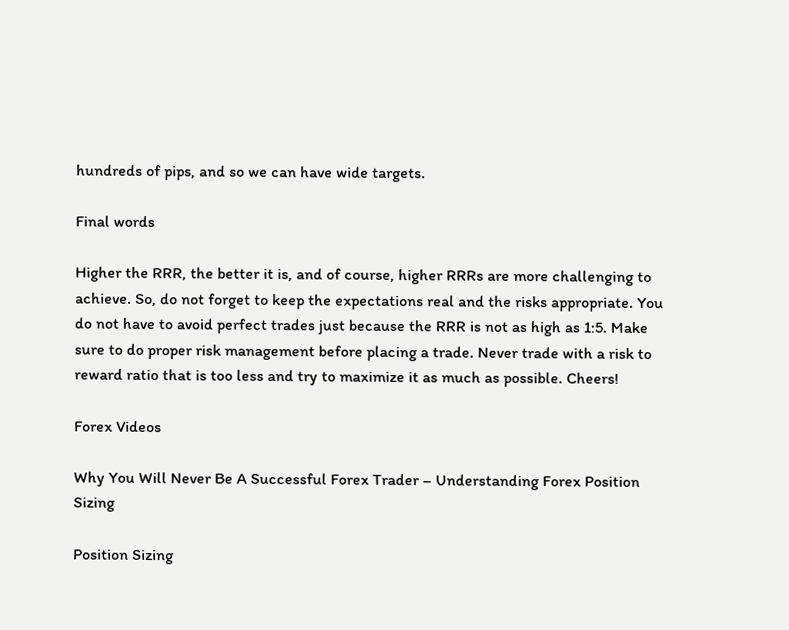hundreds of pips, and so we can have wide targets.

Final words

Higher the RRR, the better it is, and of course, higher RRRs are more challenging to achieve. So, do not forget to keep the expectations real and the risks appropriate. You do not have to avoid perfect trades just because the RRR is not as high as 1:5. Make sure to do proper risk management before placing a trade. Never trade with a risk to reward ratio that is too less and try to maximize it as much as possible. Cheers!

Forex Videos

Why You Will Never Be A Successful Forex Trader – Understanding Forex Position Sizing

Position Sizing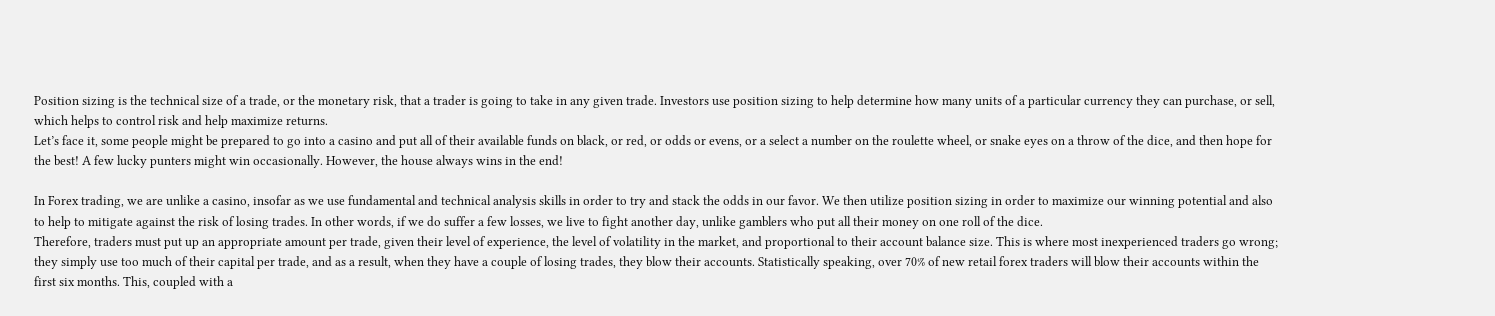Position sizing is the technical size of a trade, or the monetary risk, that a trader is going to take in any given trade. Investors use position sizing to help determine how many units of a particular currency they can purchase, or sell, which helps to control risk and help maximize returns.
Let’s face it, some people might be prepared to go into a casino and put all of their available funds on black, or red, or odds or evens, or a select a number on the roulette wheel, or snake eyes on a throw of the dice, and then hope for the best! A few lucky punters might win occasionally. However, the house always wins in the end!

In Forex trading, we are unlike a casino, insofar as we use fundamental and technical analysis skills in order to try and stack the odds in our favor. We then utilize position sizing in order to maximize our winning potential and also to help to mitigate against the risk of losing trades. In other words, if we do suffer a few losses, we live to fight another day, unlike gamblers who put all their money on one roll of the dice.
Therefore, traders must put up an appropriate amount per trade, given their level of experience, the level of volatility in the market, and proportional to their account balance size. This is where most inexperienced traders go wrong; they simply use too much of their capital per trade, and as a result, when they have a couple of losing trades, they blow their accounts. Statistically speaking, over 70% of new retail forex traders will blow their accounts within the first six months. This, coupled with a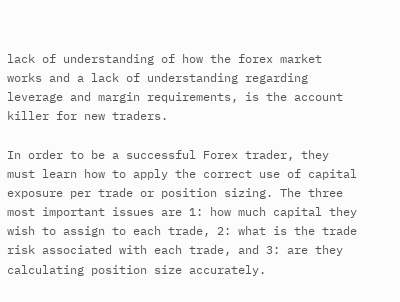lack of understanding of how the forex market works and a lack of understanding regarding leverage and margin requirements, is the account killer for new traders.

In order to be a successful Forex trader, they must learn how to apply the correct use of capital exposure per trade or position sizing. The three most important issues are 1: how much capital they wish to assign to each trade, 2: what is the trade risk associated with each trade, and 3: are they calculating position size accurately.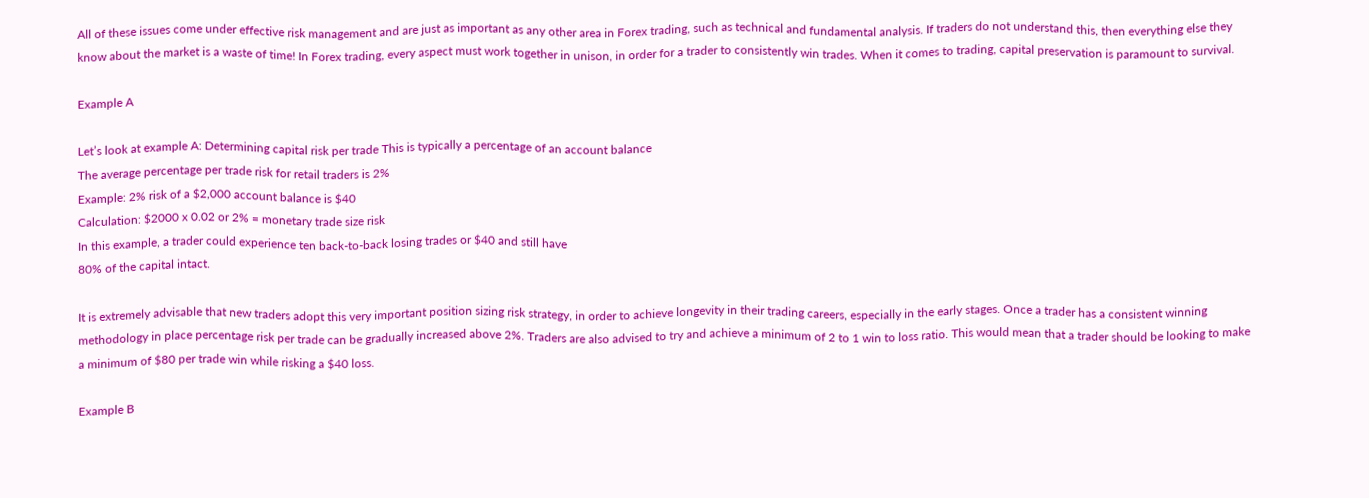All of these issues come under effective risk management and are just as important as any other area in Forex trading, such as technical and fundamental analysis. If traders do not understand this, then everything else they know about the market is a waste of time! In Forex trading, every aspect must work together in unison, in order for a trader to consistently win trades. When it comes to trading, capital preservation is paramount to survival.

Example A

Let’s look at example A: Determining capital risk per trade This is typically a percentage of an account balance
The average percentage per trade risk for retail traders is 2%
Example: 2% risk of a $2,000 account balance is $40
Calculation: $2000 x 0.02 or 2% = monetary trade size risk
In this example, a trader could experience ten back-to-back losing trades or $40 and still have
80% of the capital intact.

It is extremely advisable that new traders adopt this very important position sizing risk strategy, in order to achieve longevity in their trading careers, especially in the early stages. Once a trader has a consistent winning methodology in place percentage risk per trade can be gradually increased above 2%. Traders are also advised to try and achieve a minimum of 2 to 1 win to loss ratio. This would mean that a trader should be looking to make a minimum of $80 per trade win while risking a $40 loss.

Example B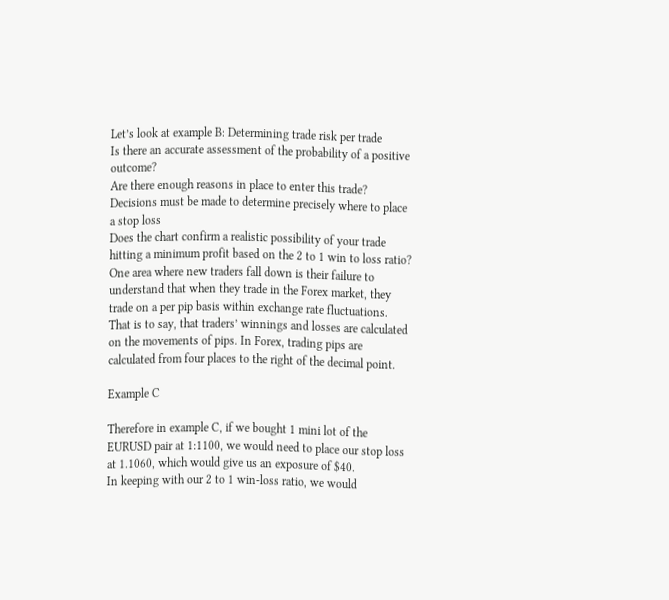Let’s look at example B: Determining trade risk per trade
Is there an accurate assessment of the probability of a positive outcome?
Are there enough reasons in place to enter this trade?
Decisions must be made to determine precisely where to place a stop loss
Does the chart confirm a realistic possibility of your trade hitting a minimum profit based on the 2 to 1 win to loss ratio?
One area where new traders fall down is their failure to understand that when they trade in the Forex market, they trade on a per pip basis within exchange rate fluctuations. That is to say, that traders’ winnings and losses are calculated on the movements of pips. In Forex, trading pips are calculated from four places to the right of the decimal point.

Example C

Therefore in example C, if we bought 1 mini lot of the EURUSD pair at 1:1100, we would need to place our stop loss at 1.1060, which would give us an exposure of $40.
In keeping with our 2 to 1 win-loss ratio, we would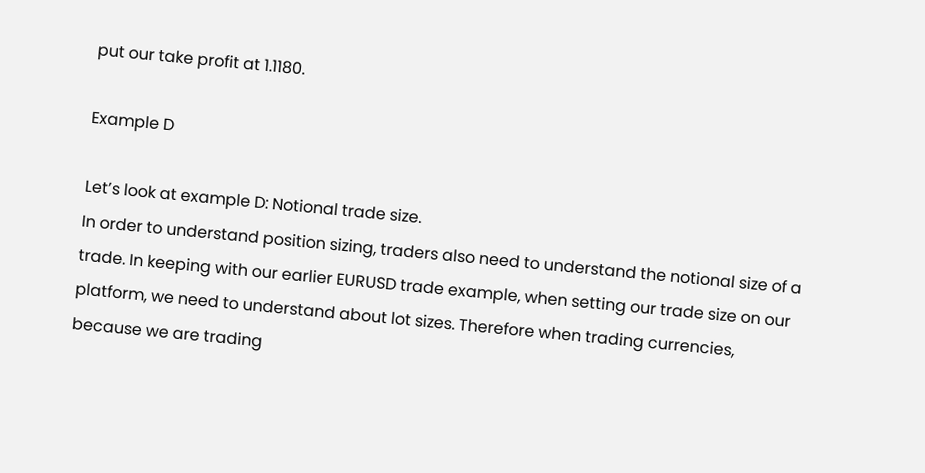put our take profit at 1.1180.

Example D

Let’s look at example D: Notional trade size.
In order to understand position sizing, traders also need to understand the notional size of a trade. In keeping with our earlier EURUSD trade example, when setting our trade size on our platform, we need to understand about lot sizes. Therefore when trading currencies, because we are trading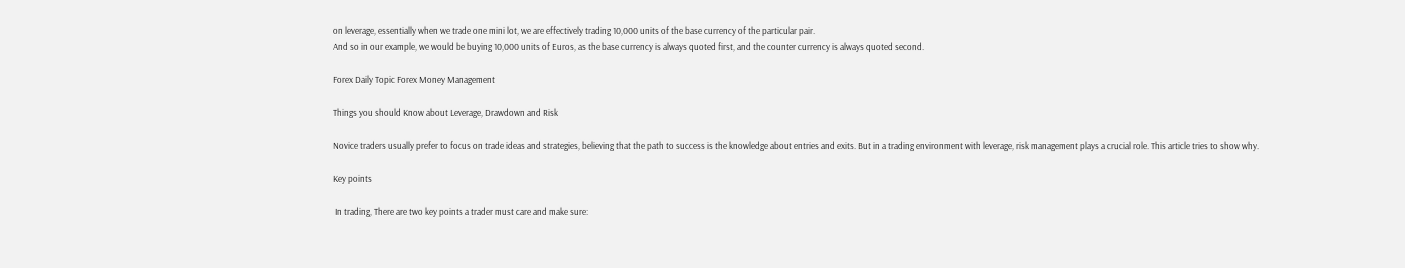on leverage, essentially when we trade one mini lot, we are effectively trading 10,000 units of the base currency of the particular pair.
And so in our example, we would be buying 10,000 units of Euros, as the base currency is always quoted first, and the counter currency is always quoted second.

Forex Daily Topic Forex Money Management

Things you should Know about Leverage, Drawdown and Risk

Novice traders usually prefer to focus on trade ideas and strategies, believing that the path to success is the knowledge about entries and exits. But in a trading environment with leverage, risk management plays a crucial role. This article tries to show why.

Key points

 In trading, There are two key points a trader must care and make sure: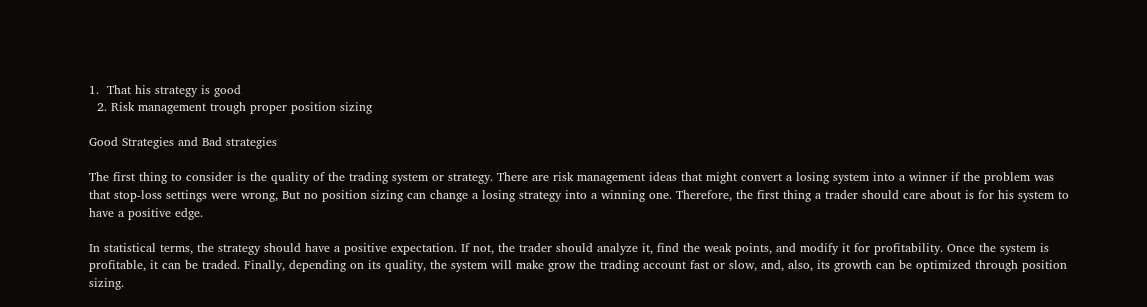1.  That his strategy is good
  2. Risk management trough proper position sizing

Good Strategies and Bad strategies

The first thing to consider is the quality of the trading system or strategy. There are risk management ideas that might convert a losing system into a winner if the problem was that stop-loss settings were wrong, But no position sizing can change a losing strategy into a winning one. Therefore, the first thing a trader should care about is for his system to have a positive edge.

In statistical terms, the strategy should have a positive expectation. If not, the trader should analyze it, find the weak points, and modify it for profitability. Once the system is profitable, it can be traded. Finally, depending on its quality, the system will make grow the trading account fast or slow, and, also, its growth can be optimized through position sizing.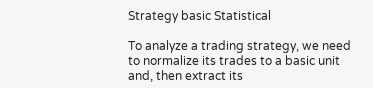Strategy basic Statistical

To analyze a trading strategy, we need to normalize its trades to a basic unit and, then extract its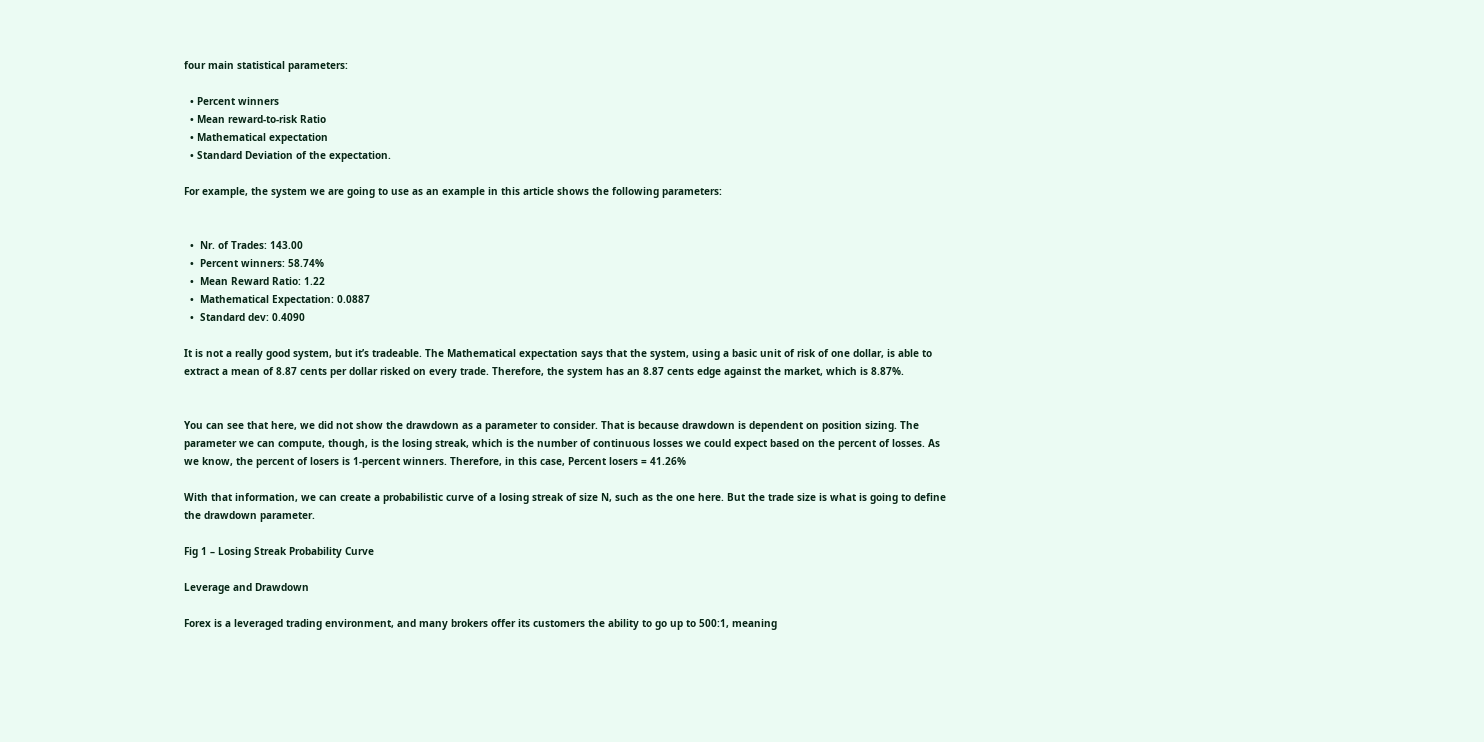four main statistical parameters:

  • Percent winners
  • Mean reward-to-risk Ratio
  • Mathematical expectation
  • Standard Deviation of the expectation.

For example, the system we are going to use as an example in this article shows the following parameters:


  •  Nr. of Trades: 143.00
  •  Percent winners: 58.74%
  •  Mean Reward Ratio: 1.22
  •  Mathematical Expectation: 0.0887
  •  Standard dev: 0.4090

It is not a really good system, but it’s tradeable. The Mathematical expectation says that the system, using a basic unit of risk of one dollar, is able to extract a mean of 8.87 cents per dollar risked on every trade. Therefore, the system has an 8.87 cents edge against the market, which is 8.87%.


You can see that here, we did not show the drawdown as a parameter to consider. That is because drawdown is dependent on position sizing. The parameter we can compute, though, is the losing streak, which is the number of continuous losses we could expect based on the percent of losses. As we know, the percent of losers is 1-percent winners. Therefore, in this case, Percent losers = 41.26%

With that information, we can create a probabilistic curve of a losing streak of size N, such as the one here. But the trade size is what is going to define the drawdown parameter.

Fig 1 – Losing Streak Probability Curve

Leverage and Drawdown

Forex is a leveraged trading environment, and many brokers offer its customers the ability to go up to 500:1, meaning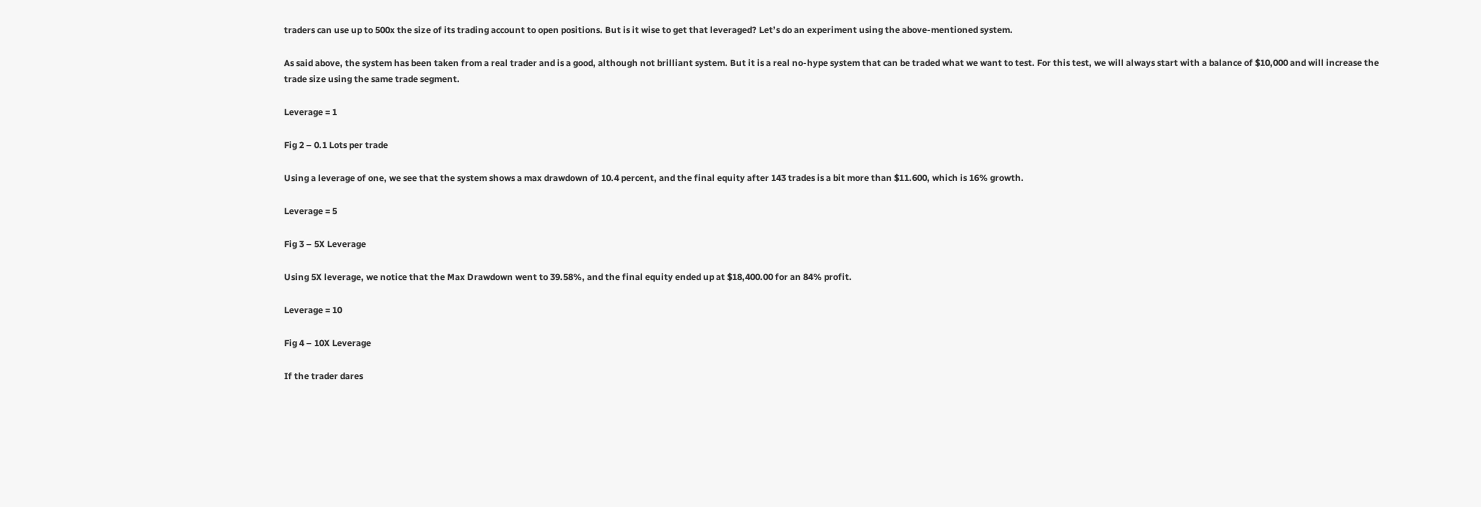traders can use up to 500x the size of its trading account to open positions. But is it wise to get that leveraged? Let’s do an experiment using the above-mentioned system.

As said above, the system has been taken from a real trader and is a good, although not brilliant system. But it is a real no-hype system that can be traded what we want to test. For this test, we will always start with a balance of $10,000 and will increase the trade size using the same trade segment.

Leverage = 1

Fig 2 – 0.1 Lots per trade

Using a leverage of one, we see that the system shows a max drawdown of 10.4 percent, and the final equity after 143 trades is a bit more than $11.600, which is 16% growth.

Leverage = 5

Fig 3 – 5X Leverage

Using 5X leverage, we notice that the Max Drawdown went to 39.58%, and the final equity ended up at $18,400.00 for an 84% profit.

Leverage = 10

Fig 4 – 10X Leverage

If the trader dares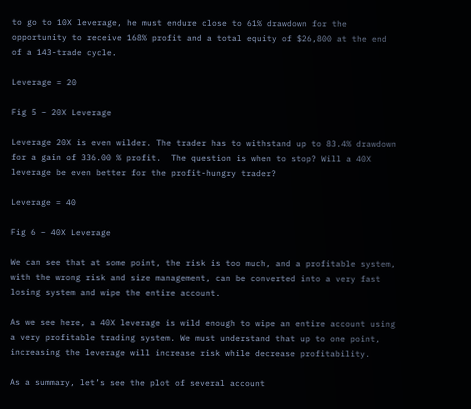to go to 10X leverage, he must endure close to 61% drawdown for the opportunity to receive 168% profit and a total equity of $26,800 at the end of a 143-trade cycle.

Leverage = 20

Fig 5 – 20X Leverage

Leverage 20X is even wilder. The trader has to withstand up to 83.4% drawdown for a gain of 336.00 % profit.  The question is when to stop? Will a 40X leverage be even better for the profit-hungry trader?

Leverage = 40

Fig 6 – 40X Leverage

We can see that at some point, the risk is too much, and a profitable system, with the wrong risk and size management, can be converted into a very fast losing system and wipe the entire account.

As we see here, a 40X leverage is wild enough to wipe an entire account using a very profitable trading system. We must understand that up to one point, increasing the leverage will increase risk while decrease profitability.

As a summary, let’s see the plot of several account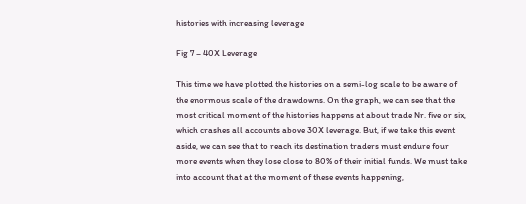histories with increasing leverage

Fig 7 – 40X Leverage

This time we have plotted the histories on a semi-log scale to be aware of the enormous scale of the drawdowns. On the graph, we can see that the most critical moment of the histories happens at about trade Nr. five or six, which crashes all accounts above 30X leverage. But, if we take this event aside, we can see that to reach its destination traders must endure four more events when they lose close to 80% of their initial funds. We must take into account that at the moment of these events happening,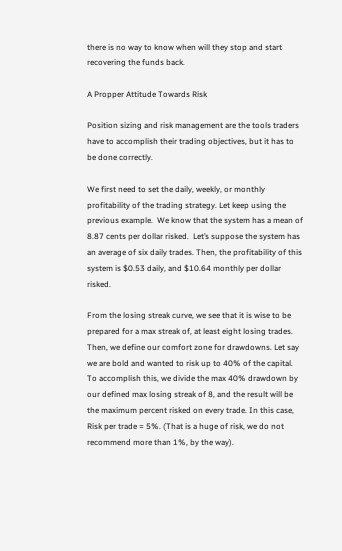there is no way to know when will they stop and start recovering the funds back.

A Propper Attitude Towards Risk

Position sizing and risk management are the tools traders have to accomplish their trading objectives, but it has to be done correctly.

We first need to set the daily, weekly, or monthly profitability of the trading strategy. Let keep using the previous example.  We know that the system has a mean of 8.87 cents per dollar risked.  Let’s suppose the system has an average of six daily trades. Then, the profitability of this system is $0.53 daily, and $10.64 monthly per dollar risked.

From the losing streak curve, we see that it is wise to be prepared for a max streak of, at least eight losing trades.  Then, we define our comfort zone for drawdowns. Let say we are bold and wanted to risk up to 40% of the capital. To accomplish this, we divide the max 40% drawdown by our defined max losing streak of 8, and the result will be the maximum percent risked on every trade. In this case, Risk per trade = 5%. (That is a huge of risk, we do not recommend more than 1%, by the way).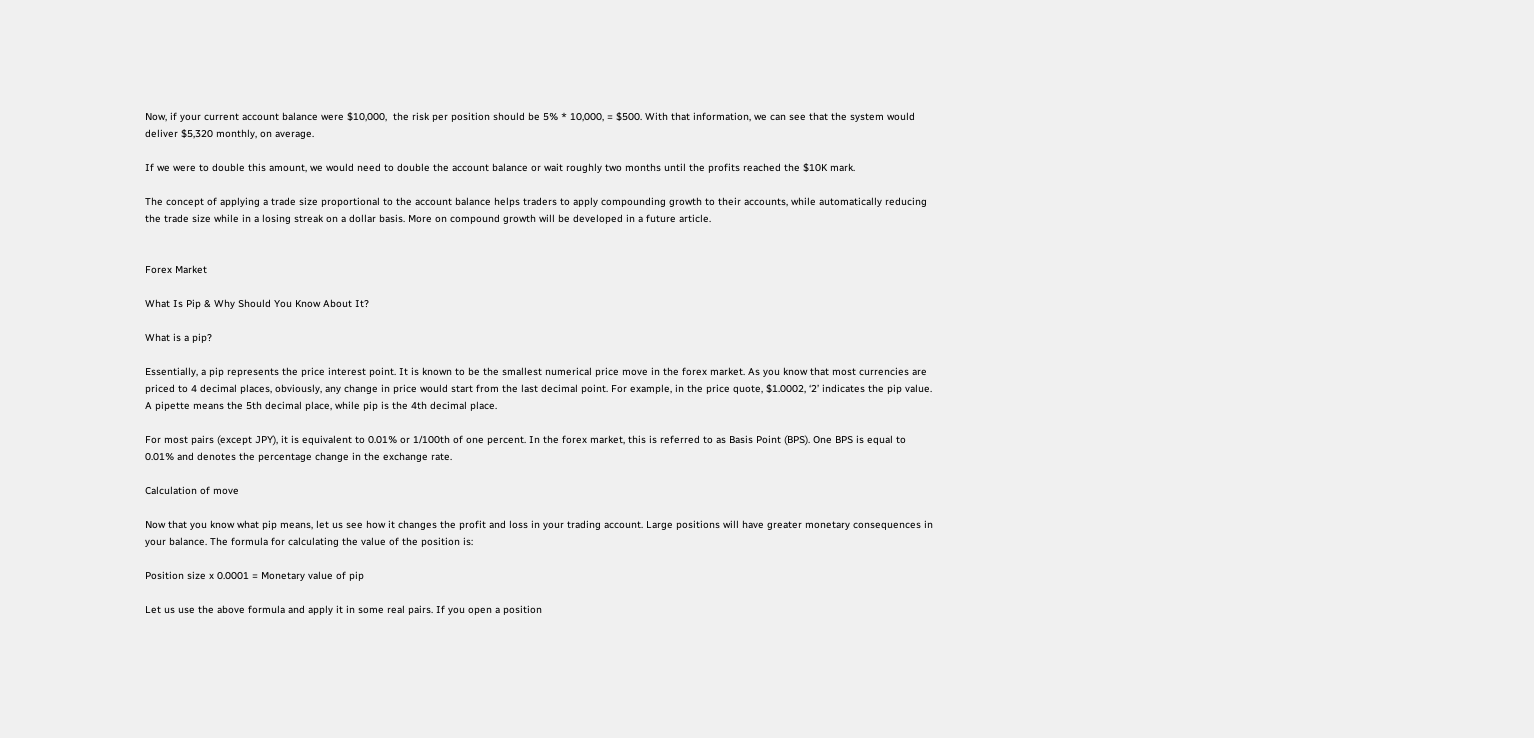Now, if your current account balance were $10,000,  the risk per position should be 5% * 10,000, = $500. With that information, we can see that the system would deliver $5,320 monthly, on average.

If we were to double this amount, we would need to double the account balance or wait roughly two months until the profits reached the $10K mark.

The concept of applying a trade size proportional to the account balance helps traders to apply compounding growth to their accounts, while automatically reducing the trade size while in a losing streak on a dollar basis. More on compound growth will be developed in a future article.


Forex Market

What Is Pip & Why Should You Know About It?

What is a pip?

Essentially, a pip represents the price interest point. It is known to be the smallest numerical price move in the forex market. As you know that most currencies are priced to 4 decimal places, obviously, any change in price would start from the last decimal point. For example, in the price quote, $1.0002, ‘2’ indicates the pip value. A pipette means the 5th decimal place, while pip is the 4th decimal place.

For most pairs (except JPY), it is equivalent to 0.01% or 1/100th of one percent. In the forex market, this is referred to as Basis Point (BPS). One BPS is equal to 0.01% and denotes the percentage change in the exchange rate.

Calculation of move

Now that you know what pip means, let us see how it changes the profit and loss in your trading account. Large positions will have greater monetary consequences in your balance. The formula for calculating the value of the position is:

Position size x 0.0001 = Monetary value of pip

Let us use the above formula and apply it in some real pairs. If you open a position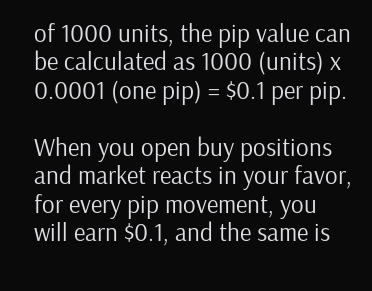of 1000 units, the pip value can be calculated as 1000 (units) x 0.0001 (one pip) = $0.1 per pip.

When you open buy positions and market reacts in your favor, for every pip movement, you will earn $0.1, and the same is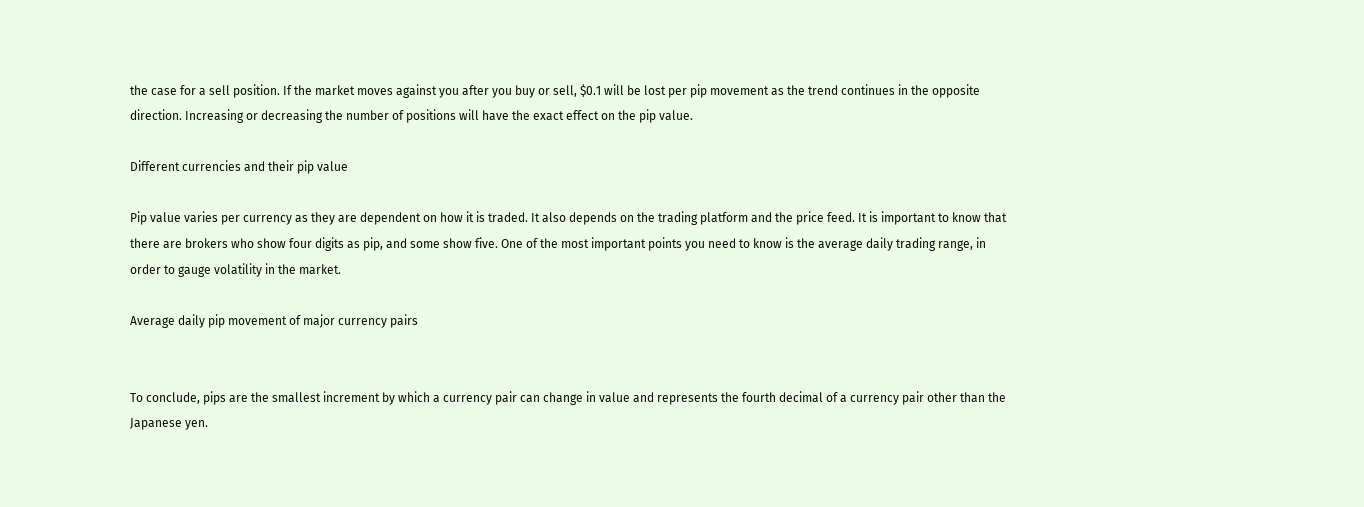the case for a sell position. If the market moves against you after you buy or sell, $0.1 will be lost per pip movement as the trend continues in the opposite direction. Increasing or decreasing the number of positions will have the exact effect on the pip value.

Different currencies and their pip value

Pip value varies per currency as they are dependent on how it is traded. It also depends on the trading platform and the price feed. It is important to know that there are brokers who show four digits as pip, and some show five. One of the most important points you need to know is the average daily trading range, in order to gauge volatility in the market.

Average daily pip movement of major currency pairs


To conclude, pips are the smallest increment by which a currency pair can change in value and represents the fourth decimal of a currency pair other than the Japanese yen.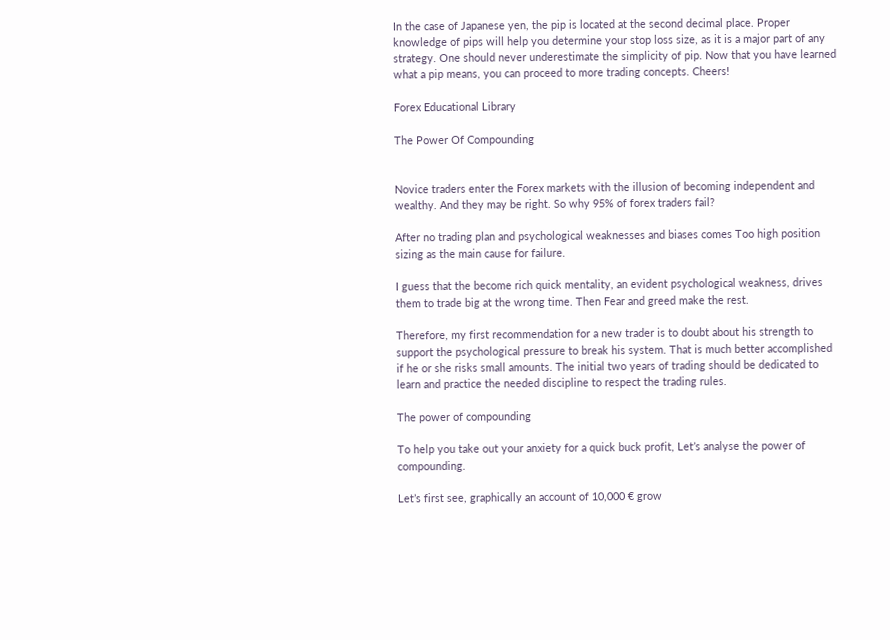In the case of Japanese yen, the pip is located at the second decimal place. Proper knowledge of pips will help you determine your stop loss size, as it is a major part of any strategy. One should never underestimate the simplicity of pip. Now that you have learned what a pip means, you can proceed to more trading concepts. Cheers!

Forex Educational Library

The Power Of Compounding


Novice traders enter the Forex markets with the illusion of becoming independent and wealthy. And they may be right. So why 95% of forex traders fail?

After no trading plan and psychological weaknesses and biases comes Too high position sizing as the main cause for failure.

I guess that the become rich quick mentality, an evident psychological weakness, drives them to trade big at the wrong time. Then Fear and greed make the rest.

Therefore, my first recommendation for a new trader is to doubt about his strength to support the psychological pressure to break his system. That is much better accomplished if he or she risks small amounts. The initial two years of trading should be dedicated to learn and practice the needed discipline to respect the trading rules.

The power of compounding

To help you take out your anxiety for a quick buck profit, Let’s analyse the power of compounding.

Let’s first see, graphically an account of 10,000 € grow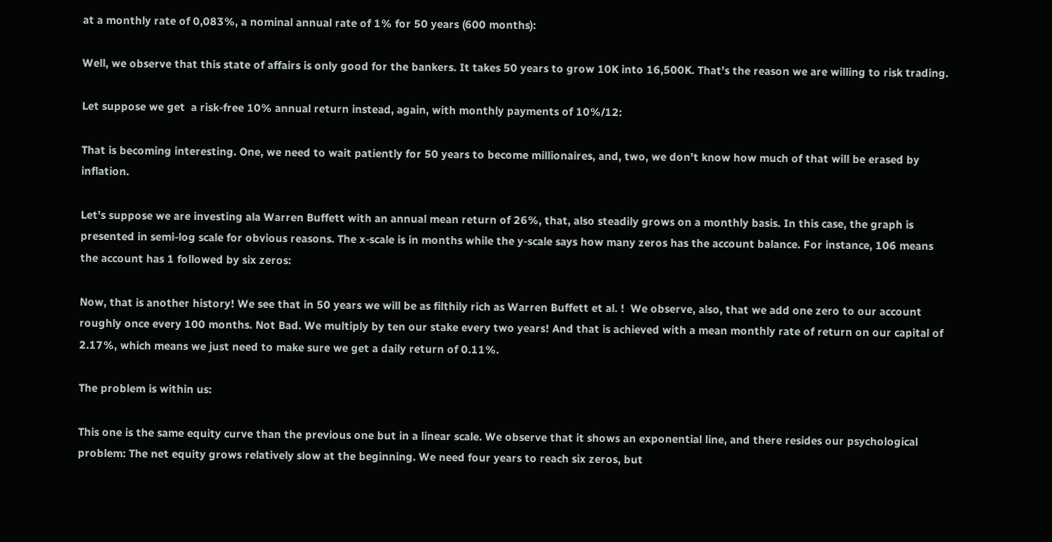at a monthly rate of 0,083%, a nominal annual rate of 1% for 50 years (600 months):

Well, we observe that this state of affairs is only good for the bankers. It takes 50 years to grow 10K into 16,500K. That’s the reason we are willing to risk trading.

Let suppose we get  a risk-free 10% annual return instead, again, with monthly payments of 10%/12:

That is becoming interesting. One, we need to wait patiently for 50 years to become millionaires, and, two, we don’t know how much of that will be erased by inflation.

Let’s suppose we are investing ala Warren Buffett with an annual mean return of 26%, that, also steadily grows on a monthly basis. In this case, the graph is presented in semi-log scale for obvious reasons. The x-scale is in months while the y-scale says how many zeros has the account balance. For instance, 106 means the account has 1 followed by six zeros:

Now, that is another history! We see that in 50 years we will be as filthily rich as Warren Buffett et al. !  We observe, also, that we add one zero to our account roughly once every 100 months. Not Bad. We multiply by ten our stake every two years! And that is achieved with a mean monthly rate of return on our capital of 2.17%, which means we just need to make sure we get a daily return of 0.11%.

The problem is within us:

This one is the same equity curve than the previous one but in a linear scale. We observe that it shows an exponential line, and there resides our psychological problem: The net equity grows relatively slow at the beginning. We need four years to reach six zeros, but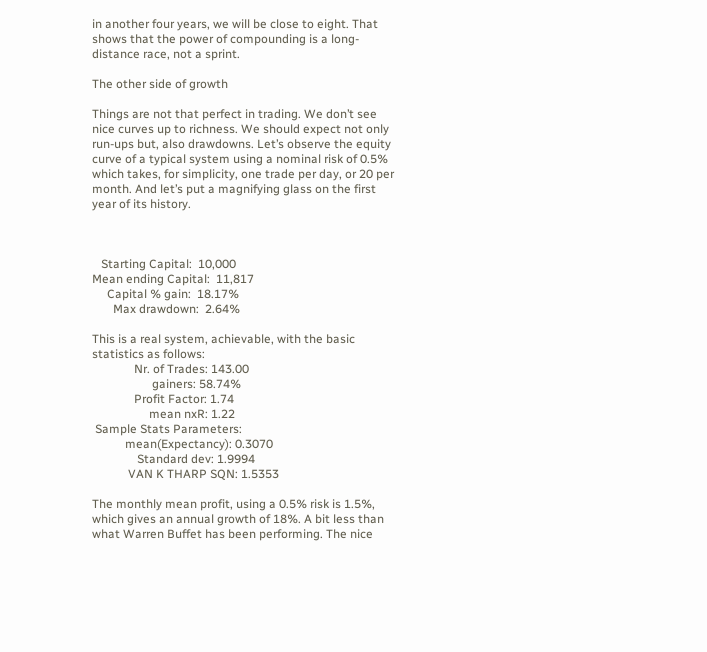in another four years, we will be close to eight. That shows that the power of compounding is a long-distance race, not a sprint.

The other side of growth

Things are not that perfect in trading. We don’t see nice curves up to richness. We should expect not only run-ups but, also drawdowns. Let’s observe the equity curve of a typical system using a nominal risk of 0.5% which takes, for simplicity, one trade per day, or 20 per month. And let’s put a magnifying glass on the first year of its history.



   Starting Capital:  10,000
Mean ending Capital:  11,817
     Capital % gain:  18.17%
       Max drawdown:  2.64%

This is a real system, achievable, with the basic statistics as follows:
              Nr. of Trades: 143.00
                    gainers: 58.74%
              Profit Factor: 1.74
                   mean nxR: 1.22
 Sample Stats Parameters:
           mean(Expectancy): 0.3070
               Standard dev: 1.9994
            VAN K THARP SQN: 1.5353

The monthly mean profit, using a 0.5% risk is 1.5%, which gives an annual growth of 18%. A bit less than what Warren Buffet has been performing. The nice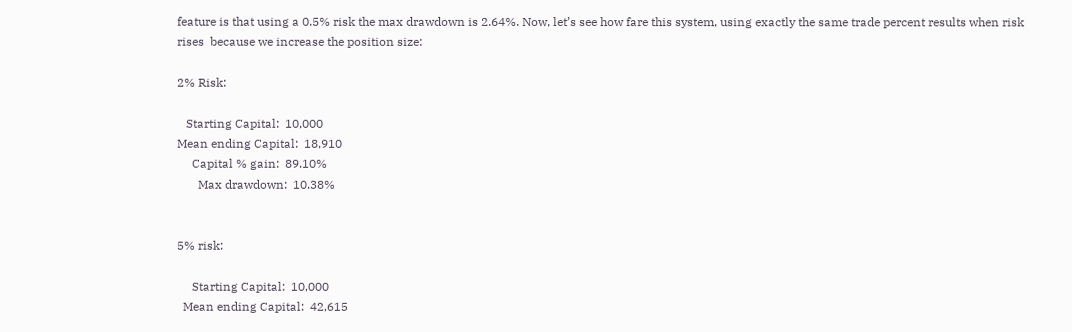feature is that using a 0.5% risk the max drawdown is 2.64%. Now, let’s see how fare this system, using exactly the same trade percent results when risk rises  because we increase the position size:

2% Risk:

   Starting Capital:  10,000
Mean ending Capital:  18,910
     Capital % gain:  89.10%
       Max drawdown:  10.38%


5% risk:

     Starting Capital:  10,000
  Mean ending Capital:  42,615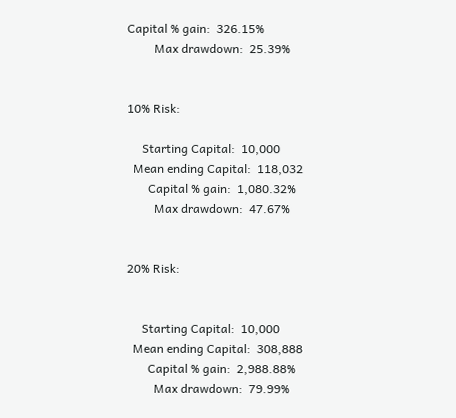Capital % gain:  326.15%
         Max drawdown:  25.39%


10% Risk:

     Starting Capital:  10,000
  Mean ending Capital:  118,032
       Capital % gain:  1,080.32%
         Max drawdown:  47.67%


20% Risk:


     Starting Capital:  10,000
  Mean ending Capital:  308,888
       Capital % gain:  2,988.88%
         Max drawdown:  79.99%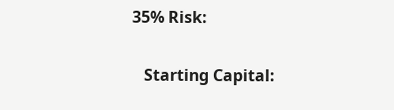35% Risk:

   Starting Capital: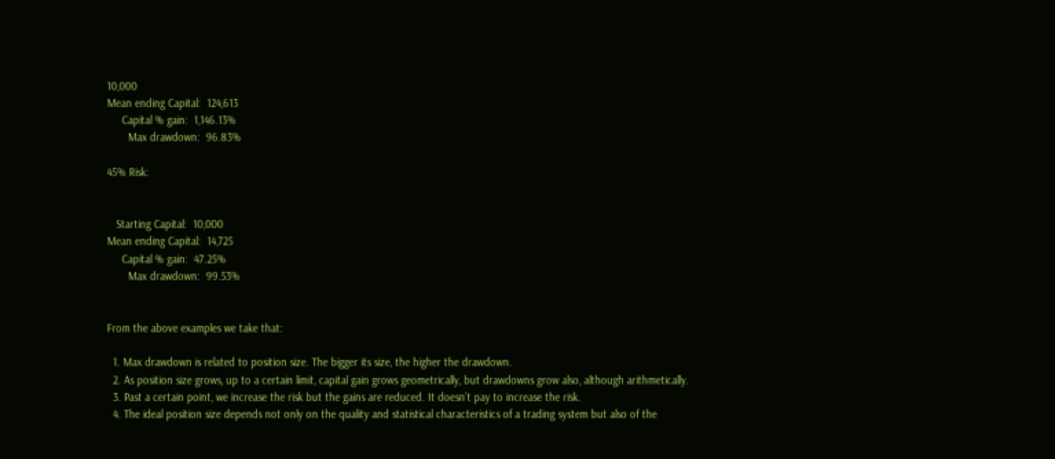10,000
Mean ending Capital:  124,613
     Capital % gain:  1,146.13%
       Max drawdown:  96.83%

45% Risk:


   Starting Capital:  10,000
Mean ending Capital:  14,725
     Capital % gain:  47.25%
       Max drawdown:  99.53%


From the above examples we take that:

  1. Max drawdown is related to position size. The bigger its size, the higher the drawdown.
  2. As position size grows, up to a certain limit, capital gain grows geometrically, but drawdowns grow also, although arithmetically.
  3. Past a certain point, we increase the risk but the gains are reduced. It doesn’t pay to increase the risk.
  4. The ideal position size depends not only on the quality and statistical characteristics of a trading system but also of the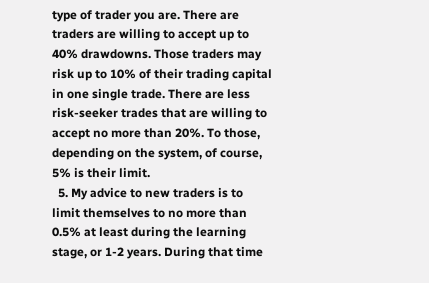type of trader you are. There are traders are willing to accept up to 40% drawdowns. Those traders may risk up to 10% of their trading capital in one single trade. There are less risk-seeker trades that are willing to accept no more than 20%. To those, depending on the system, of course, 5% is their limit.
  5. My advice to new traders is to limit themselves to no more than 0.5% at least during the learning stage, or 1-2 years. During that time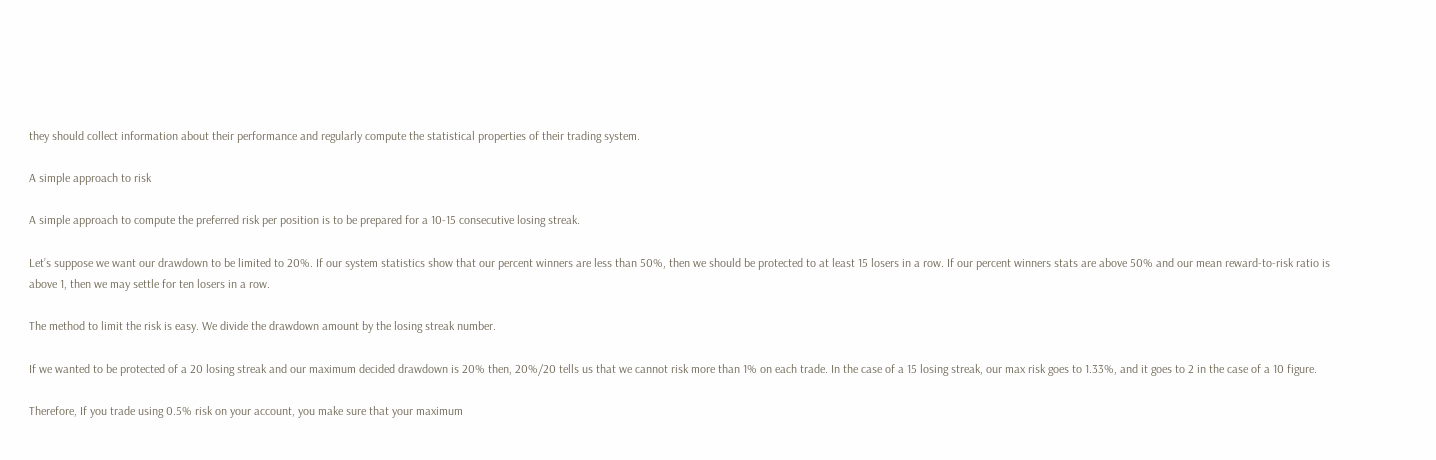they should collect information about their performance and regularly compute the statistical properties of their trading system.

A simple approach to risk

A simple approach to compute the preferred risk per position is to be prepared for a 10-15 consecutive losing streak.

Let’s suppose we want our drawdown to be limited to 20%. If our system statistics show that our percent winners are less than 50%, then we should be protected to at least 15 losers in a row. If our percent winners stats are above 50% and our mean reward-to-risk ratio is above 1, then we may settle for ten losers in a row.

The method to limit the risk is easy. We divide the drawdown amount by the losing streak number.

If we wanted to be protected of a 20 losing streak and our maximum decided drawdown is 20% then, 20%/20 tells us that we cannot risk more than 1% on each trade. In the case of a 15 losing streak, our max risk goes to 1.33%, and it goes to 2 in the case of a 10 figure.

Therefore, If you trade using 0.5% risk on your account, you make sure that your maximum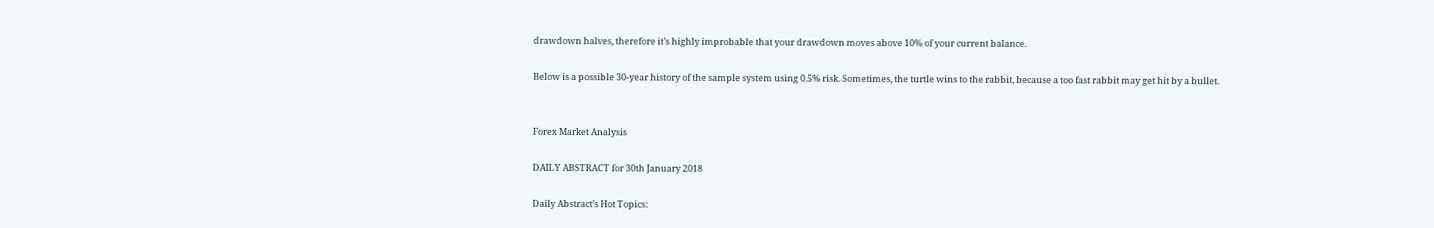drawdown halves, therefore it’s highly improbable that your drawdown moves above 10% of your current balance.

Below is a possible 30-year history of the sample system using 0.5% risk. Sometimes, the turtle wins to the rabbit, because a too fast rabbit may get hit by a bullet.


Forex Market Analysis

DAILY ABSTRACT for 30th January 2018

Daily Abstract’s Hot Topics: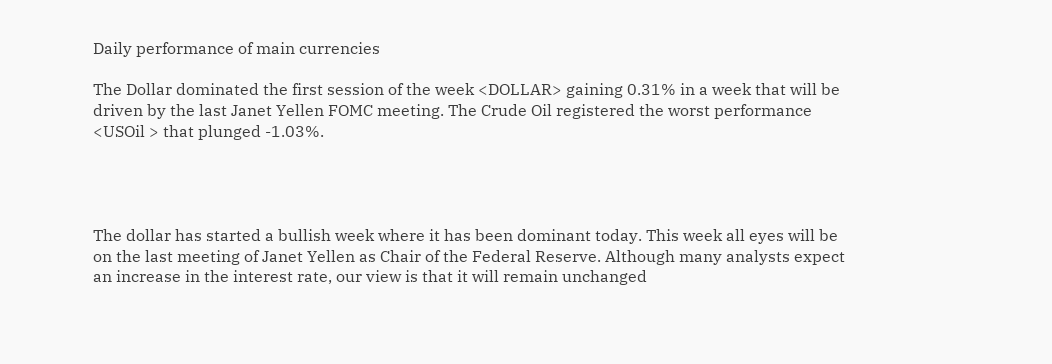Daily performance of main currencies

The Dollar dominated the first session of the week <DOLLAR> gaining 0.31% in a week that will be driven by the last Janet Yellen FOMC meeting. The Crude Oil registered the worst performance <USOil > that plunged -1.03%.




The dollar has started a bullish week where it has been dominant today. This week all eyes will be on the last meeting of Janet Yellen as Chair of the Federal Reserve. Although many analysts expect an increase in the interest rate, our view is that it will remain unchanged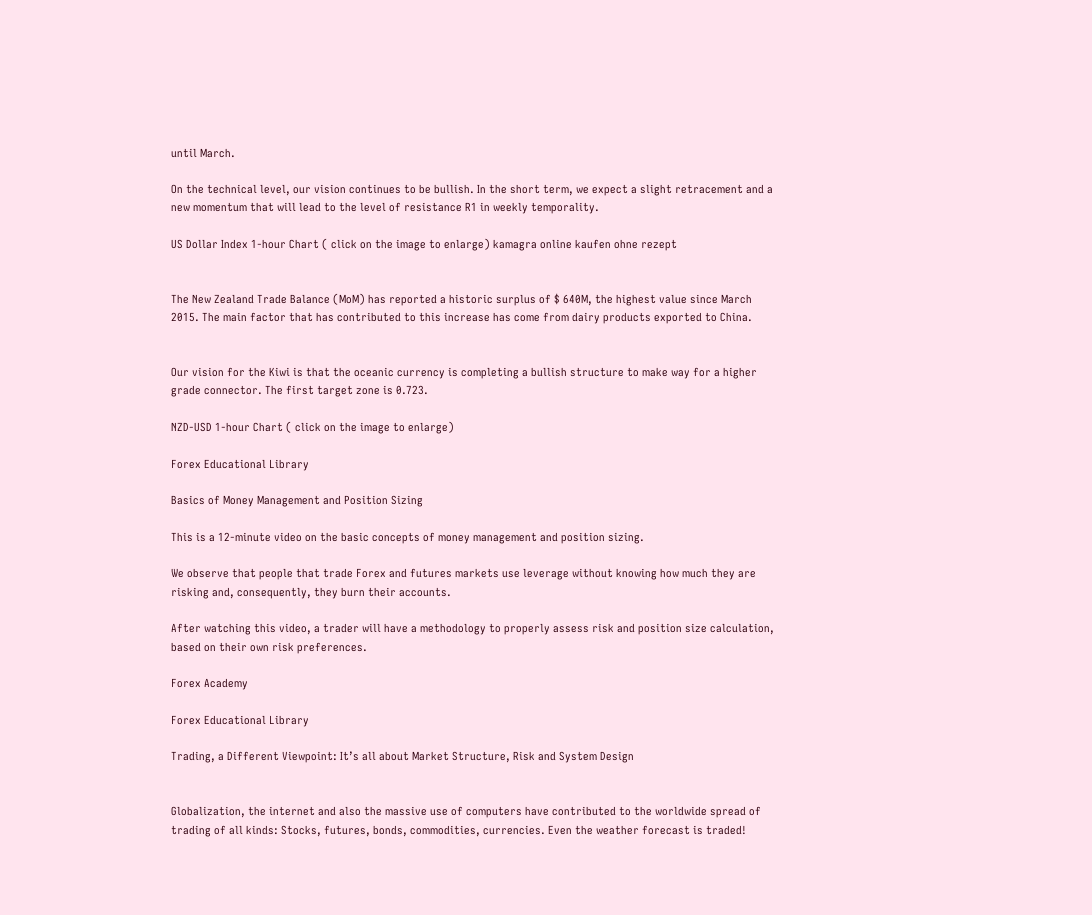until March.

On the technical level, our vision continues to be bullish. In the short term, we expect a slight retracement and a new momentum that will lead to the level of resistance R1 in weekly temporality.

US Dollar Index 1-hour Chart ( click on the image to enlarge) kamagra online kaufen ohne rezept


The New Zealand Trade Balance (MoM) has reported a historic surplus of $ 640M, the highest value since March 2015. The main factor that has contributed to this increase has come from dairy products exported to China.


Our vision for the Kiwi is that the oceanic currency is completing a bullish structure to make way for a higher grade connector. The first target zone is 0.723.

NZD-USD 1-hour Chart ( click on the image to enlarge)

Forex Educational Library

Basics of Money Management and Position Sizing

This is a 12-minute video on the basic concepts of money management and position sizing.

We observe that people that trade Forex and futures markets use leverage without knowing how much they are risking and, consequently, they burn their accounts.

After watching this video, a trader will have a methodology to properly assess risk and position size calculation, based on their own risk preferences.

Forex Academy

Forex Educational Library

Trading, a Different Viewpoint: It’s all about Market Structure, Risk and System Design


Globalization, the internet and also the massive use of computers have contributed to the worldwide spread of trading of all kinds: Stocks, futures, bonds, commodities, currencies. Even the weather forecast is traded!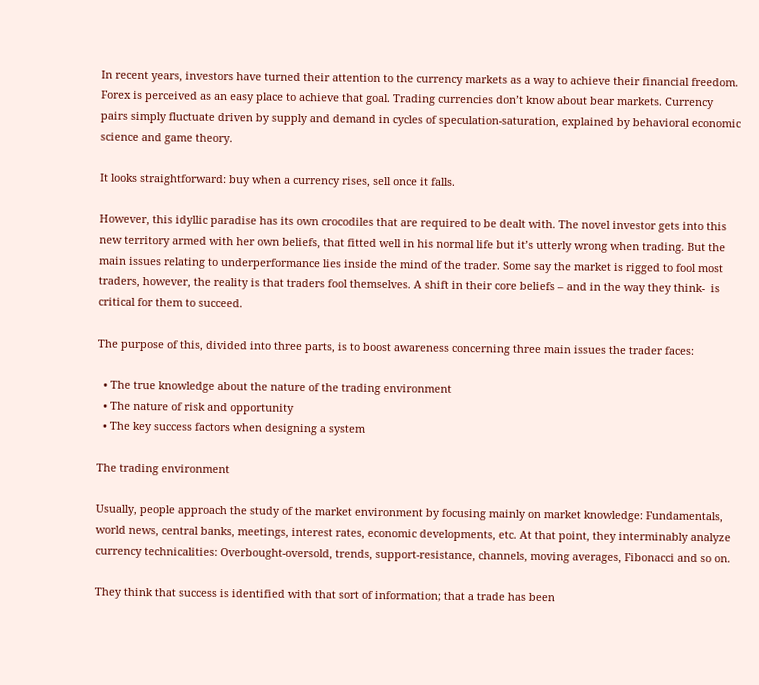In recent years, investors have turned their attention to the currency markets as a way to achieve their financial freedom. Forex is perceived as an easy place to achieve that goal. Trading currencies don’t know about bear markets. Currency pairs simply fluctuate driven by supply and demand in cycles of speculation-saturation, explained by behavioral economic science and game theory.

It looks straightforward: buy when a currency rises, sell once it falls.

However, this idyllic paradise has its own crocodiles that are required to be dealt with. The novel investor gets into this new territory armed with her own beliefs, that fitted well in his normal life but it’s utterly wrong when trading. But the main issues relating to underperformance lies inside the mind of the trader. Some say the market is rigged to fool most traders, however, the reality is that traders fool themselves. A shift in their core beliefs – and in the way they think-  is critical for them to succeed.

The purpose of this, divided into three parts, is to boost awareness concerning three main issues the trader faces:

  • The true knowledge about the nature of the trading environment
  • The nature of risk and opportunity
  • The key success factors when designing a system

The trading environment

Usually, people approach the study of the market environment by focusing mainly on market knowledge: Fundamentals, world news, central banks, meetings, interest rates, economic developments, etc. At that point, they interminably analyze currency technicalities: Overbought-oversold, trends, support-resistance, channels, moving averages, Fibonacci and so on.

They think that success is identified with that sort of information; that a trade has been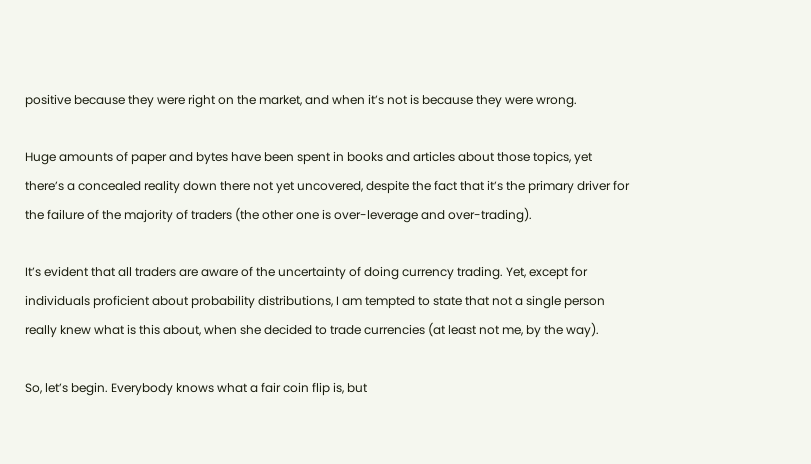positive because they were right on the market, and when it’s not is because they were wrong.

Huge amounts of paper and bytes have been spent in books and articles about those topics, yet there’s a concealed reality down there not yet uncovered, despite the fact that it’s the primary driver for the failure of the majority of traders (the other one is over-leverage and over-trading).

It’s evident that all traders are aware of the uncertainty of doing currency trading. Yet, except for individuals proficient about probability distributions, I am tempted to state that not a single person really knew what is this about, when she decided to trade currencies (at least not me, by the way).

So, let’s begin. Everybody knows what a fair coin flip is, but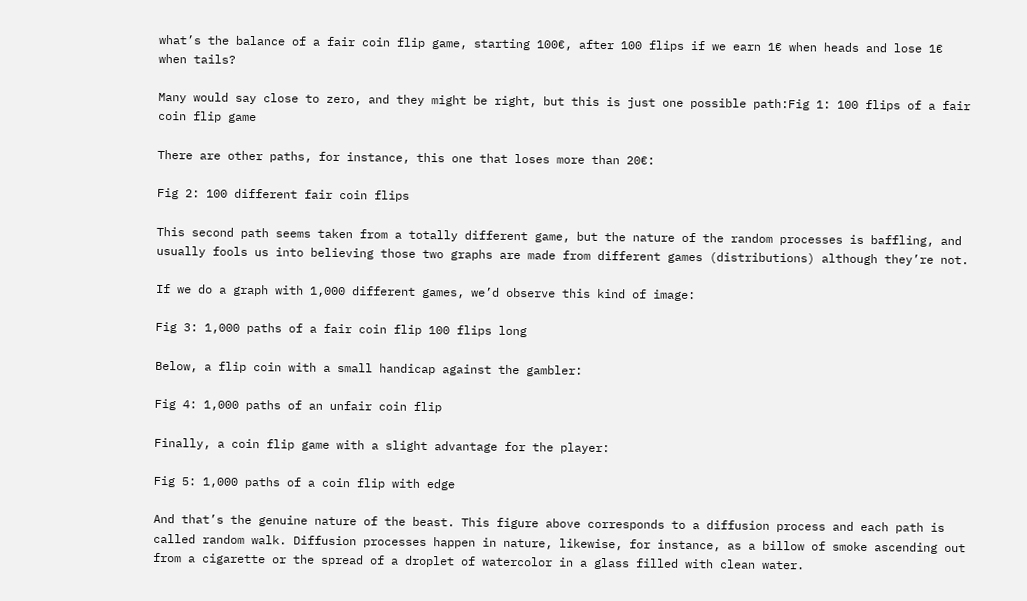what’s the balance of a fair coin flip game, starting 100€, after 100 flips if we earn 1€ when heads and lose 1€ when tails?

Many would say close to zero, and they might be right, but this is just one possible path:Fig 1: 100 flips of a fair coin flip game

There are other paths, for instance, this one that loses more than 20€:

Fig 2: 100 different fair coin flips

This second path seems taken from a totally different game, but the nature of the random processes is baffling, and usually fools us into believing those two graphs are made from different games (distributions) although they’re not.

If we do a graph with 1,000 different games, we’d observe this kind of image:

Fig 3: 1,000 paths of a fair coin flip 100 flips long

Below, a flip coin with a small handicap against the gambler:

Fig 4: 1,000 paths of an unfair coin flip

Finally, a coin flip game with a slight advantage for the player:

Fig 5: 1,000 paths of a coin flip with edge

And that’s the genuine nature of the beast. This figure above corresponds to a diffusion process and each path is called random walk. Diffusion processes happen in nature, likewise, for instance, as a billow of smoke ascending out from a cigarette or the spread of a droplet of watercolor in a glass filled with clean water.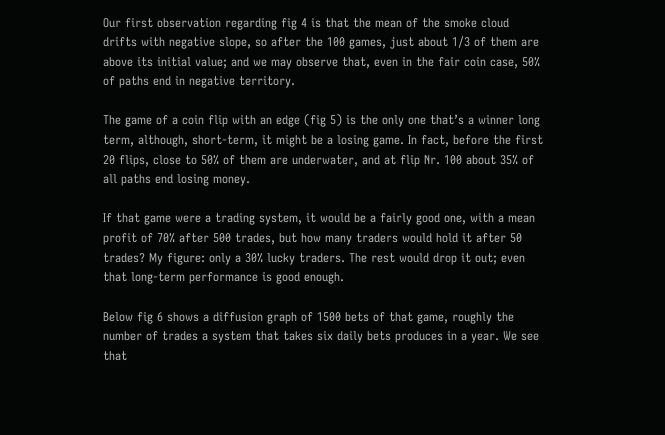Our first observation regarding fig 4 is that the mean of the smoke cloud drifts with negative slope, so after the 100 games, just about 1/3 of them are above its initial value; and we may observe that, even in the fair coin case, 50% of paths end in negative territory.

The game of a coin flip with an edge (fig 5) is the only one that’s a winner long term, although, short-term, it might be a losing game. In fact, before the first 20 flips, close to 50% of them are underwater, and at flip Nr. 100 about 35% of all paths end losing money.

If that game were a trading system, it would be a fairly good one, with a mean profit of 70% after 500 trades, but how many traders would hold it after 50 trades? My figure: only a 30% lucky traders. The rest would drop it out; even that long-term performance is good enough.

Below fig 6 shows a diffusion graph of 1500 bets of that game, roughly the number of trades a system that takes six daily bets produces in a year. We see that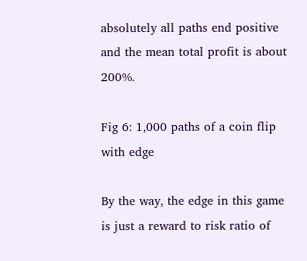absolutely all paths end positive and the mean total profit is about 200%.

Fig 6: 1,000 paths of a coin flip with edge

By the way, the edge in this game is just a reward to risk ratio of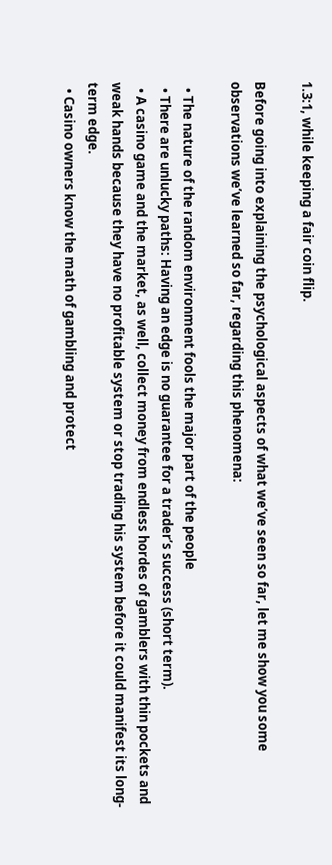1.3:1, while keeping a fair coin flip.

Before going into explaining the psychological aspects of what we’ve seen so far, let me show you some observations we’ve learned so far, regarding this phenomena:

  • The nature of the random environment fools the major part of the people
  • There are unlucky paths: Having an edge is no guarantee for a trader’s success (short term).
  • A casino game and the market, as well, collect money from endless hordes of gamblers with thin pockets and weak hands because they have no profitable system or stop trading his system before it could manifest its long-term edge.
  • Casino owners know the math of gambling and protect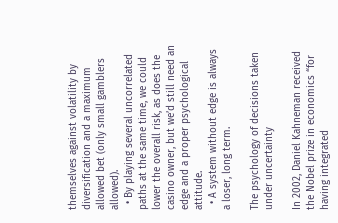themselves against volatility by diversification and a maximum allowed bet (only small gamblers allowed).
  • By playing several uncorrelated paths at the same time, we could lower the overall risk, as does the casino owner, but we’d still need an edge and a proper psychological attitude.
  • A system without edge is always a loser, long term.

The psychology of decisions taken under uncertainty

In 2002, Daniel Kahneman received the Nobel prize in economics “for having integrated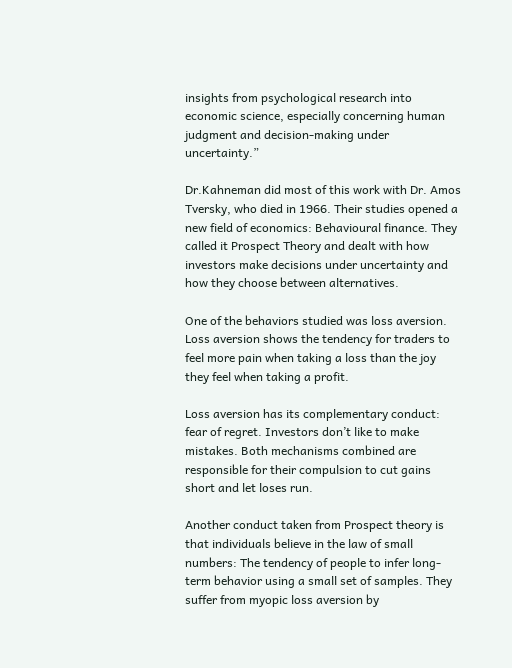insights from psychological research into economic science, especially concerning human judgment and decision-making under uncertainty.”

Dr.Kahneman did most of this work with Dr. Amos Tversky, who died in 1966. Their studies opened a new field of economics: Behavioural finance. They called it Prospect Theory and dealt with how investors make decisions under uncertainty and how they choose between alternatives.

One of the behaviors studied was loss aversion. Loss aversion shows the tendency for traders to feel more pain when taking a loss than the joy they feel when taking a profit.

Loss aversion has its complementary conduct: fear of regret. Investors don’t like to make mistakes. Both mechanisms combined are responsible for their compulsion to cut gains short and let loses run.

Another conduct taken from Prospect theory is that individuals believe in the law of small numbers: The tendency of people to infer long-term behavior using a small set of samples. They suffer from myopic loss aversion by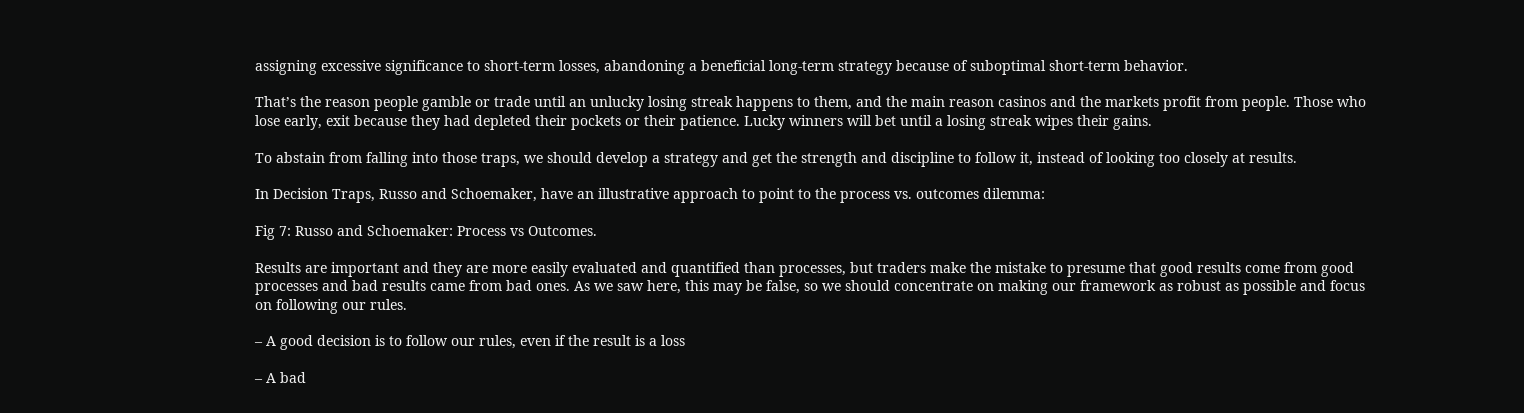assigning excessive significance to short-term losses, abandoning a beneficial long-term strategy because of suboptimal short-term behavior.

That’s the reason people gamble or trade until an unlucky losing streak happens to them, and the main reason casinos and the markets profit from people. Those who lose early, exit because they had depleted their pockets or their patience. Lucky winners will bet until a losing streak wipes their gains.

To abstain from falling into those traps, we should develop a strategy and get the strength and discipline to follow it, instead of looking too closely at results.

In Decision Traps, Russo and Schoemaker, have an illustrative approach to point to the process vs. outcomes dilemma:

Fig 7: Russo and Schoemaker: Process vs Outcomes.

Results are important and they are more easily evaluated and quantified than processes, but traders make the mistake to presume that good results come from good processes and bad results came from bad ones. As we saw here, this may be false, so we should concentrate on making our framework as robust as possible and focus on following our rules.

– A good decision is to follow our rules, even if the result is a loss

– A bad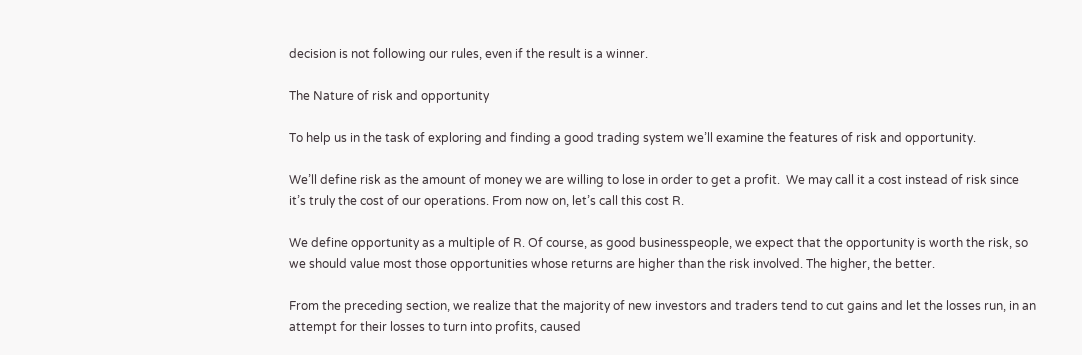decision is not following our rules, even if the result is a winner.

The Nature of risk and opportunity

To help us in the task of exploring and finding a good trading system we’ll examine the features of risk and opportunity.

We’ll define risk as the amount of money we are willing to lose in order to get a profit.  We may call it a cost instead of risk since it’s truly the cost of our operations. From now on, let’s call this cost R.

We define opportunity as a multiple of R. Of course, as good businesspeople, we expect that the opportunity is worth the risk, so we should value most those opportunities whose returns are higher than the risk involved. The higher, the better.

From the preceding section, we realize that the majority of new investors and traders tend to cut gains and let the losses run, in an attempt for their losses to turn into profits, caused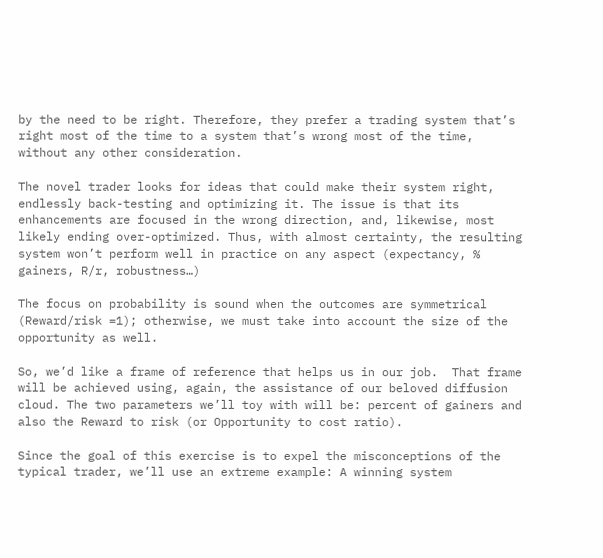by the need to be right. Therefore, they prefer a trading system that’s right most of the time to a system that’s wrong most of the time, without any other consideration.

The novel trader looks for ideas that could make their system right, endlessly back-testing and optimizing it. The issue is that its enhancements are focused in the wrong direction, and, likewise, most likely ending over-optimized. Thus, with almost certainty, the resulting system won’t perform well in practice on any aspect (expectancy, % gainers, R/r, robustness…)

The focus on probability is sound when the outcomes are symmetrical (Reward/risk =1); otherwise, we must take into account the size of the opportunity as well.

So, we’d like a frame of reference that helps us in our job.  That frame will be achieved using, again, the assistance of our beloved diffusion cloud. The two parameters we’ll toy with will be: percent of gainers and also the Reward to risk (or Opportunity to cost ratio).

Since the goal of this exercise is to expel the misconceptions of the typical trader, we’ll use an extreme example: A winning system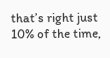that’s right just 10% of the time,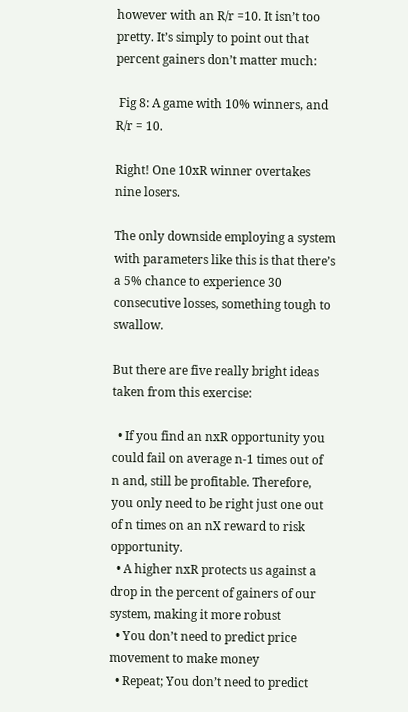however with an R/r =10. It isn’t too pretty. It’s simply to point out that percent gainers don’t matter much:

 Fig 8: A game with 10% winners, and R/r = 10.

Right! One 10xR winner overtakes nine losers.

The only downside employing a system with parameters like this is that there’s a 5% chance to experience 30 consecutive losses, something tough to swallow.

But there are five really bright ideas taken from this exercise:

  • If you find an nxR opportunity you could fail on average n-1 times out of n and, still be profitable. Therefore, you only need to be right just one out of n times on an nX reward to risk opportunity.
  • A higher nxR protects us against a drop in the percent of gainers of our system, making it more robust
  • You don’t need to predict price movement to make money
  • Repeat; You don’t need to predict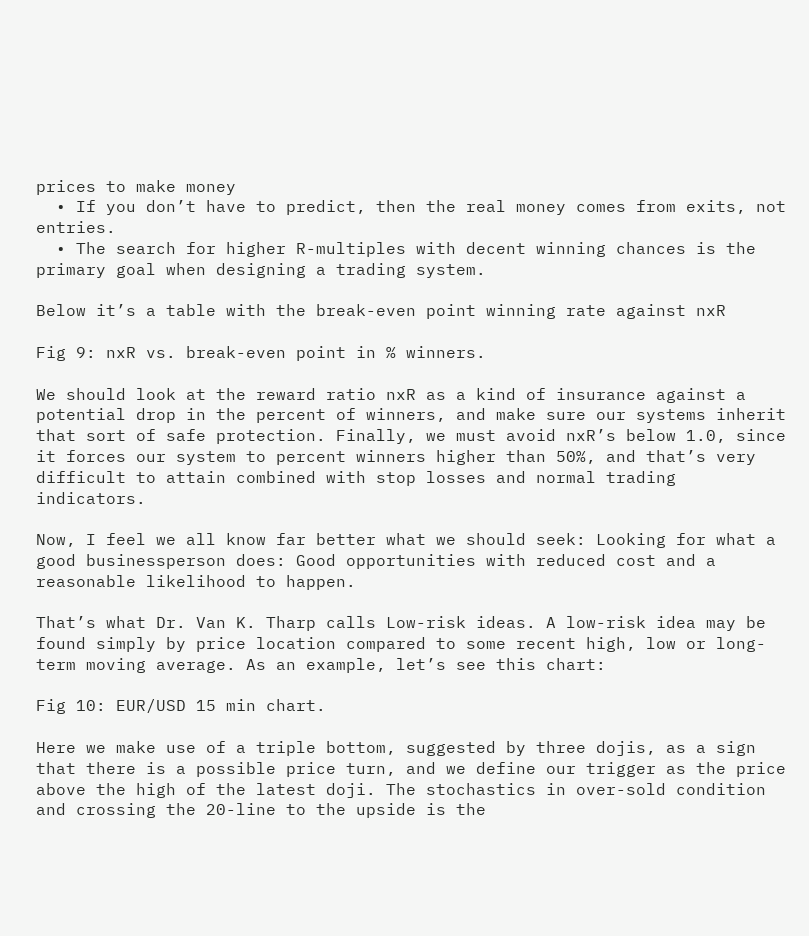prices to make money
  • If you don’t have to predict, then the real money comes from exits, not entries.
  • The search for higher R-multiples with decent winning chances is the primary goal when designing a trading system.

Below it’s a table with the break-even point winning rate against nxR

Fig 9: nxR vs. break-even point in % winners.

We should look at the reward ratio nxR as a kind of insurance against a potential drop in the percent of winners, and make sure our systems inherit that sort of safe protection. Finally, we must avoid nxR’s below 1.0, since it forces our system to percent winners higher than 50%, and that’s very difficult to attain combined with stop losses and normal trading indicators.

Now, I feel we all know far better what we should seek: Looking for what a good businessperson does: Good opportunities with reduced cost and a reasonable likelihood to happen.

That’s what Dr. Van K. Tharp calls Low-risk ideas. A low-risk idea may be found simply by price location compared to some recent high, low or long-term moving average. As an example, let’s see this chart:

Fig 10: EUR/USD 15 min chart.

Here we make use of a triple bottom, suggested by three dojis, as a sign that there is a possible price turn, and we define our trigger as the price above the high of the latest doji. The stochastics in over-sold condition and crossing the 20-line to the upside is the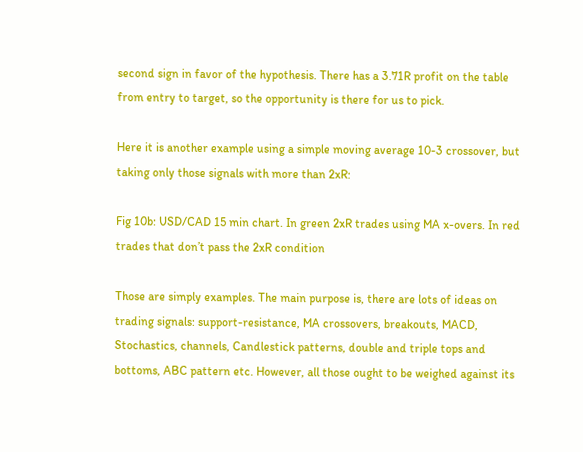second sign in favor of the hypothesis. There has a 3.71R profit on the table from entry to target, so the opportunity is there for us to pick.

Here it is another example using a simple moving average 10-3 crossover, but taking only those signals with more than 2xR:

Fig 10b: USD/CAD 15 min chart. In green 2xR trades using MA x-overs. In red trades that don’t pass the 2xR condition

Those are simply examples. The main purpose is, there are lots of ideas on trading signals: support-resistance, MA crossovers, breakouts, MACD, Stochastics, channels, Candlestick patterns, double and triple tops and bottoms, ABC pattern etc. However, all those ought to be weighed against its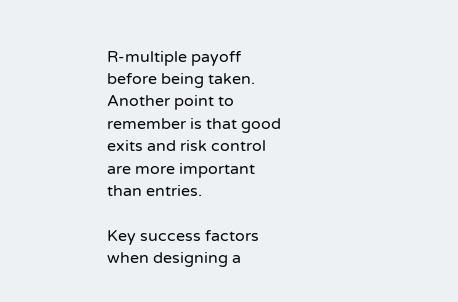R-multiple payoff before being taken. Another point to remember is that good exits and risk control are more important than entries.

Key success factors when designing a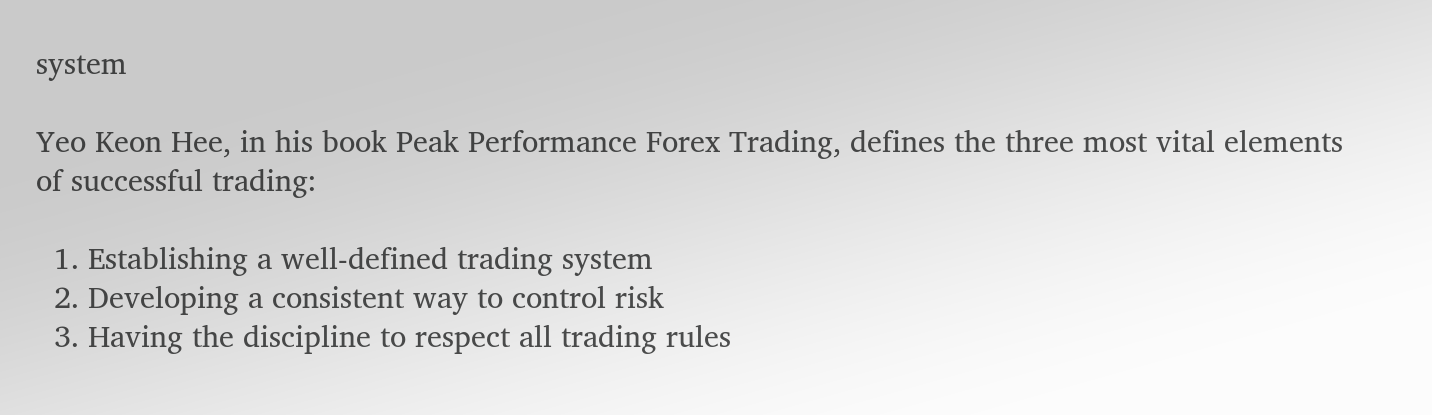system

Yeo Keon Hee, in his book Peak Performance Forex Trading, defines the three most vital elements of successful trading:

  1. Establishing a well-defined trading system
  2. Developing a consistent way to control risk
  3. Having the discipline to respect all trading rules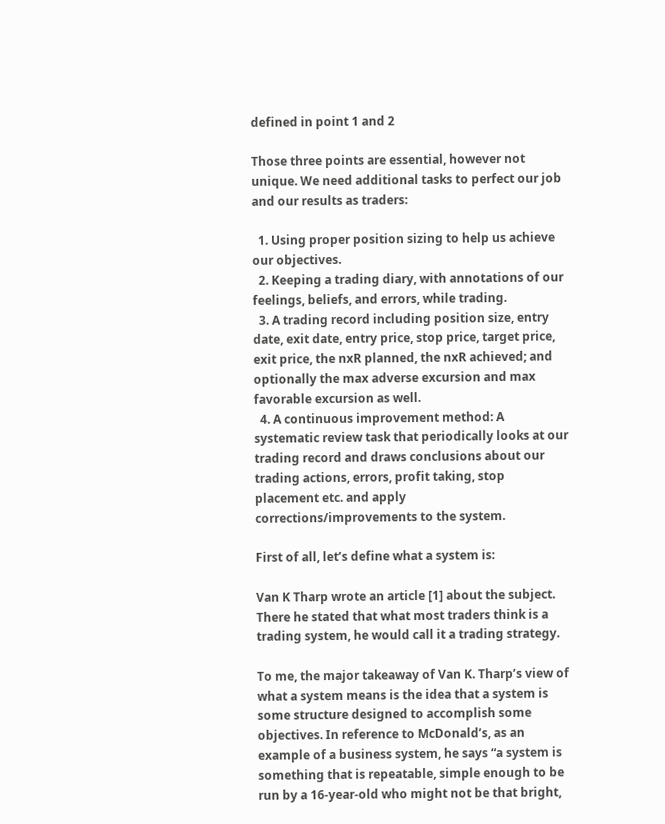defined in point 1 and 2

Those three points are essential, however not unique. We need additional tasks to perfect our job and our results as traders:

  1. Using proper position sizing to help us achieve our objectives.
  2. Keeping a trading diary, with annotations of our feelings, beliefs, and errors, while trading.
  3. A trading record including position size, entry date, exit date, entry price, stop price, target price, exit price, the nxR planned, the nxR achieved; and optionally the max adverse excursion and max favorable excursion as well.
  4. A continuous improvement method: A systematic review task that periodically looks at our trading record and draws conclusions about our trading actions, errors, profit taking, stop placement etc. and apply corrections/improvements to the system.

First of all, let’s define what a system is:

Van K Tharp wrote an article [1] about the subject. There he stated that what most traders think is a trading system, he would call it a trading strategy.

To me, the major takeaway of Van K. Tharp’s view of what a system means is the idea that a system is some structure designed to accomplish some objectives. In reference to McDonald’s, as an example of a business system, he says “a system is something that is repeatable, simple enough to be run by a 16-year-old who might not be that bright,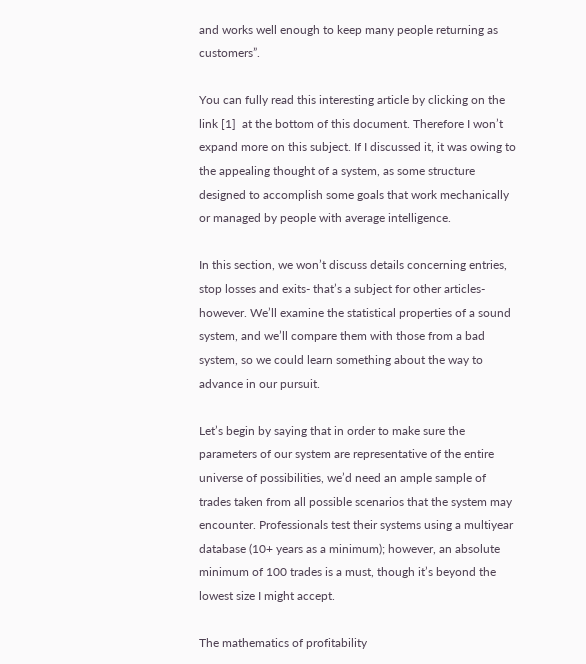and works well enough to keep many people returning as customers”.

You can fully read this interesting article by clicking on the link [1]  at the bottom of this document. Therefore I won’t expand more on this subject. If I discussed it, it was owing to the appealing thought of a system, as some structure designed to accomplish some goals that work mechanically or managed by people with average intelligence.

In this section, we won’t discuss details concerning entries, stop losses and exits- that’s a subject for other articles- however. We’ll examine the statistical properties of a sound system, and we’ll compare them with those from a bad system, so we could learn something about the way to advance in our pursuit.

Let’s begin by saying that in order to make sure the parameters of our system are representative of the entire universe of possibilities, we’d need an ample sample of trades taken from all possible scenarios that the system may encounter. Professionals test their systems using a multiyear database (10+ years as a minimum); however, an absolute minimum of 100 trades is a must, though it’s beyond the lowest size I might accept.

The mathematics of profitability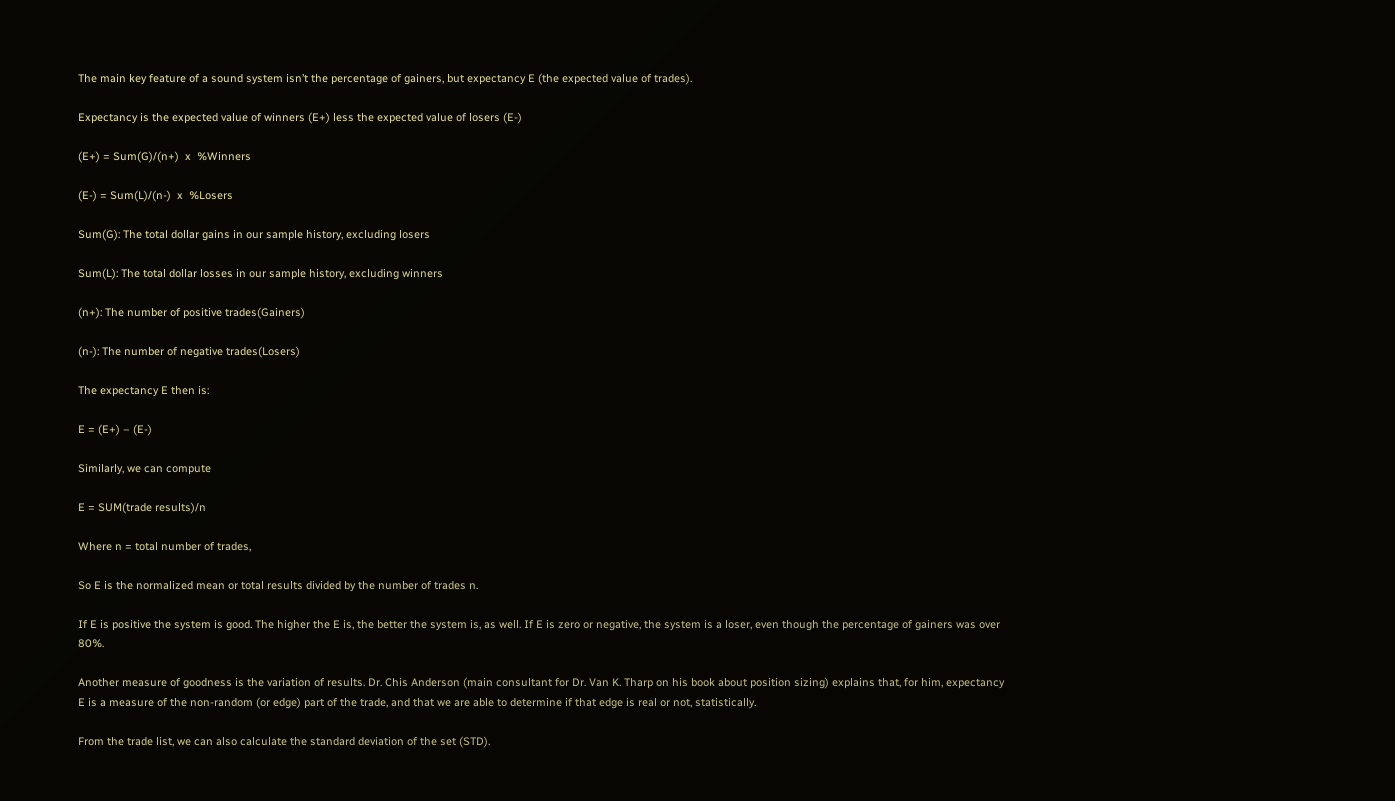The main key feature of a sound system isn’t the percentage of gainers, but expectancy E (the expected value of trades).

Expectancy is the expected value of winners (E+) less the expected value of losers (E-)

(E+) = Sum(G)/(n+)  x  %Winners

(E-) = Sum(L)/(n-)  x  %Losers

Sum(G): The total dollar gains in our sample history, excluding losers

Sum(L): The total dollar losses in our sample history, excluding winners

(n+): The number of positive trades(Gainers)

(n-): The number of negative trades(Losers)

The expectancy E then is:

E = (E+) – (E-)

Similarly, we can compute

E = SUM(trade results)/n

Where n = total number of trades,

So E is the normalized mean or total results divided by the number of trades n.

If E is positive the system is good. The higher the E is, the better the system is, as well. If E is zero or negative, the system is a loser, even though the percentage of gainers was over 80%.

Another measure of goodness is the variation of results. Dr. Chis Anderson (main consultant for Dr. Van K. Tharp on his book about position sizing) explains that, for him, expectancy E is a measure of the non-random (or edge) part of the trade, and that we are able to determine if that edge is real or not, statistically.

From the trade list, we can also calculate the standard deviation of the set (STD).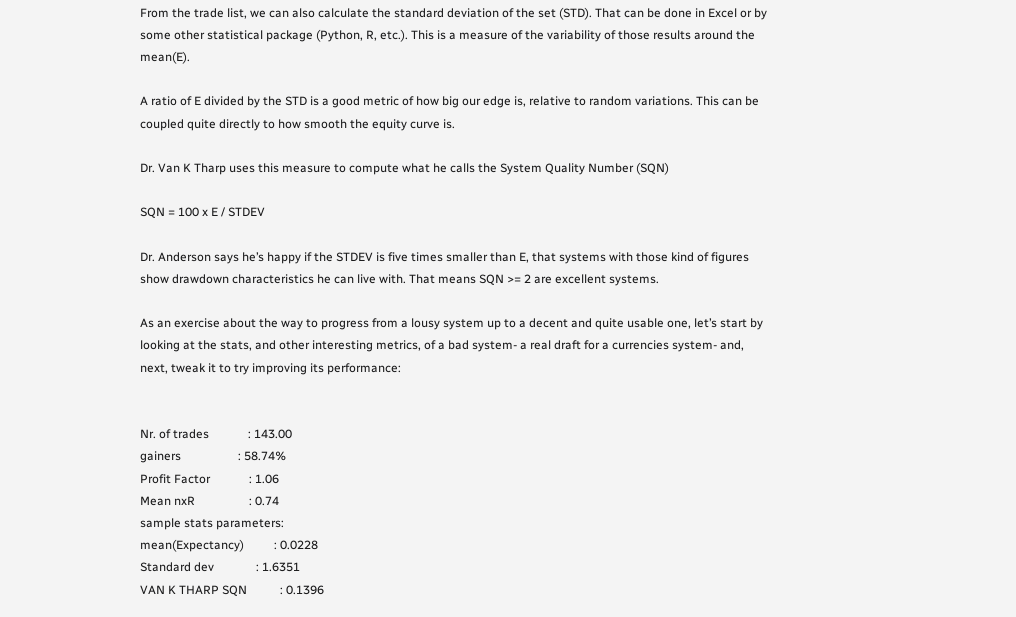From the trade list, we can also calculate the standard deviation of the set (STD). That can be done in Excel or by some other statistical package (Python, R, etc.). This is a measure of the variability of those results around the mean(E).

A ratio of E divided by the STD is a good metric of how big our edge is, relative to random variations. This can be coupled quite directly to how smooth the equity curve is.

Dr. Van K Tharp uses this measure to compute what he calls the System Quality Number (SQN)

SQN = 100 x E / STDEV

Dr. Anderson says he’s happy if the STDEV is five times smaller than E, that systems with those kind of figures show drawdown characteristics he can live with. That means SQN >= 2 are excellent systems.

As an exercise about the way to progress from a lousy system up to a decent and quite usable one, let’s start by looking at the stats, and other interesting metrics, of a bad system- a real draft for a currencies system- and, next, tweak it to try improving its performance:


Nr. of trades             : 143.00
gainers                   : 58.74%
Profit Factor             : 1.06
Mean nxR                  : 0.74
sample stats parameters:
mean(Expectancy)          : 0.0228
Standard dev              : 1.6351
VAN K THARP SQN           : 0.1396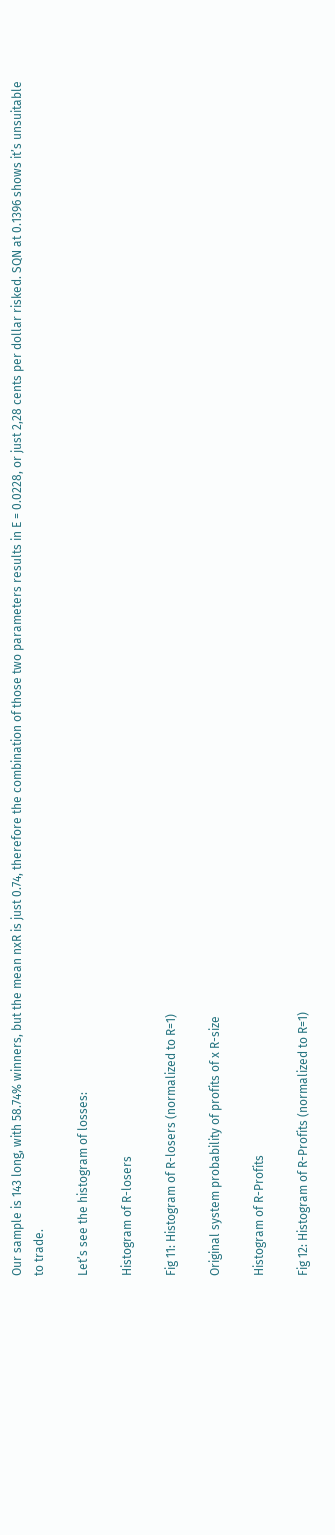Our sample is 143 long, with 58.74% winners, but the mean nxR is just 0.74, therefore the combination of those two parameters results in E = 0.0228, or just 2,28 cents per dollar risked. SQN at 0.1396 shows it’s unsuitable to trade.

Let’s see the histogram of losses:

Histogram of R-losers

Fig 11: Histogram of R-losers (normalized to R=1)

Original system probability of profits of x R-size

Histogram of R-Profits

Fig 12: Histogram of R-Profits (normalized to R=1)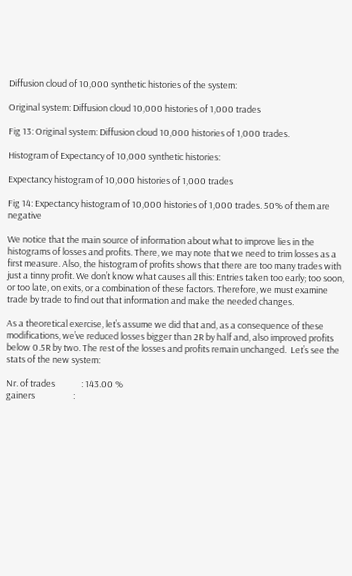Diffusion cloud of 10,000 synthetic histories of the system:

Original system: Diffusion cloud 10,000 histories of 1,000 trades

Fig 13: Original system: Diffusion cloud 10,000 histories of 1,000 trades.

Histogram of Expectancy of 10,000 synthetic histories:

Expectancy histogram of 10,000 histories of 1,000 trades

Fig 14: Expectancy histogram of 10,000 histories of 1,000 trades. 50% of them are negative

We notice that the main source of information about what to improve lies in the histograms of losses and profits. There, we may note that we need to trim losses as a first measure. Also, the histogram of profits shows that there are too many trades with just a tinny profit. We don’t know what causes all this: Entries taken too early; too soon, or too late, on exits, or a combination of these factors. Therefore, we must examine trade by trade to find out that information and make the needed changes.

As a theoretical exercise, let’s assume we did that and, as a consequence of these modifications, we’ve reduced losses bigger than 2R by half and, also improved profits below 0.5R by two. The rest of the losses and profits remain unchanged.  Let’s see the stats of the new system:

Nr. of trades             : 143.00 %
gainers                   :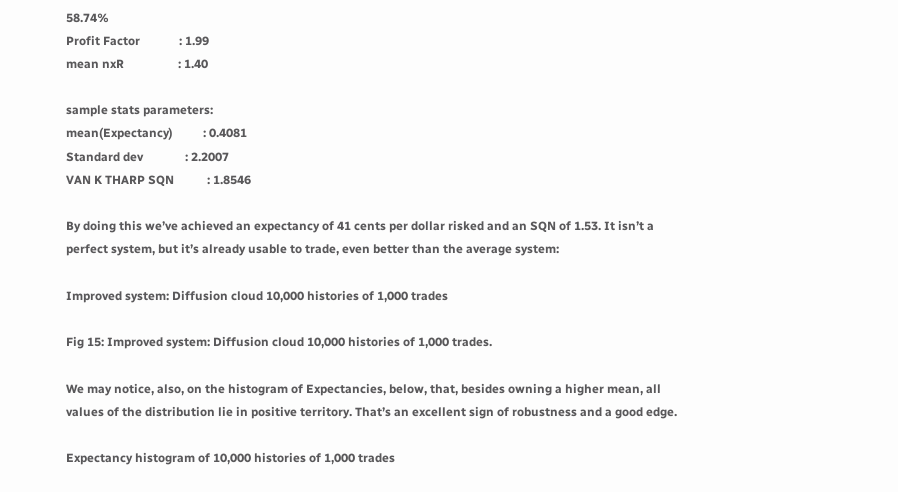58.74%
Profit Factor             : 1.99
mean nxR                  : 1.40

sample stats parameters:
mean(Expectancy)          : 0.4081
Standard dev              : 2.2007
VAN K THARP SQN           : 1.8546

By doing this we’ve achieved an expectancy of 41 cents per dollar risked and an SQN of 1.53. It isn’t a perfect system, but it’s already usable to trade, even better than the average system:

Improved system: Diffusion cloud 10,000 histories of 1,000 trades

Fig 15: Improved system: Diffusion cloud 10,000 histories of 1,000 trades.

We may notice, also, on the histogram of Expectancies, below, that, besides owning a higher mean, all values of the distribution lie in positive territory. That’s an excellent sign of robustness and a good edge.

Expectancy histogram of 10,000 histories of 1,000 trades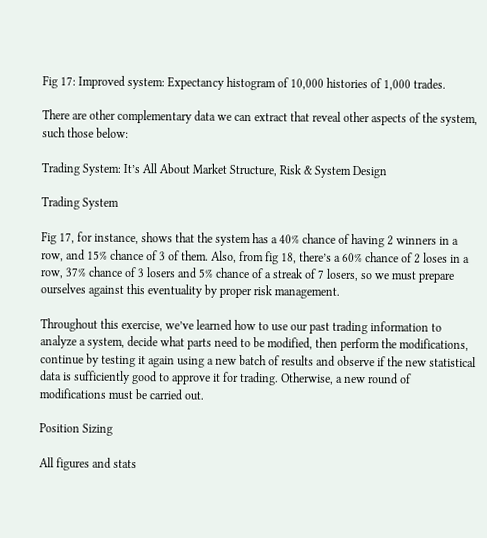Fig 17: Improved system: Expectancy histogram of 10,000 histories of 1,000 trades.

There are other complementary data we can extract that reveal other aspects of the system, such those below:

Trading System: It’s All About Market Structure, Risk & System Design

Trading System

Fig 17, for instance, shows that the system has a 40% chance of having 2 winners in a row, and 15% chance of 3 of them. Also, from fig 18, there’s a 60% chance of 2 loses in a row, 37% chance of 3 losers and 5% chance of a streak of 7 losers, so we must prepare ourselves against this eventuality by proper risk management.

Throughout this exercise, we’ve learned how to use our past trading information to analyze a system, decide what parts need to be modified, then perform the modifications, continue by testing it again using a new batch of results and observe if the new statistical data is sufficiently good to approve it for trading. Otherwise, a new round of modifications must be carried out.

Position Sizing

All figures and stats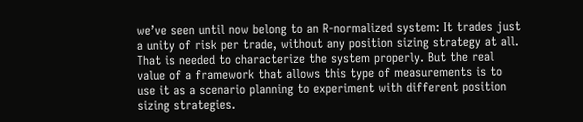we’ve seen until now belong to an R-normalized system: It trades just a unity of risk per trade, without any position sizing strategy at all. That is needed to characterize the system properly. But the real value of a framework that allows this type of measurements is to use it as a scenario planning to experiment with different position sizing strategies.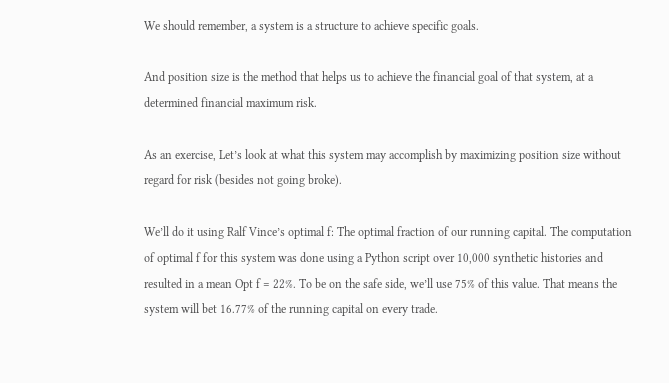We should remember, a system is a structure to achieve specific goals.

And position size is the method that helps us to achieve the financial goal of that system, at a determined financial maximum risk.

As an exercise, Let’s look at what this system may accomplish by maximizing position size without regard for risk (besides not going broke).

We’ll do it using Ralf Vince’s optimal f: The optimal fraction of our running capital. The computation of optimal f for this system was done using a Python script over 10,000 synthetic histories and resulted in a mean Opt f = 22%. To be on the safe side, we’ll use 75% of this value. That means the system will bet 16.77% of the running capital on every trade.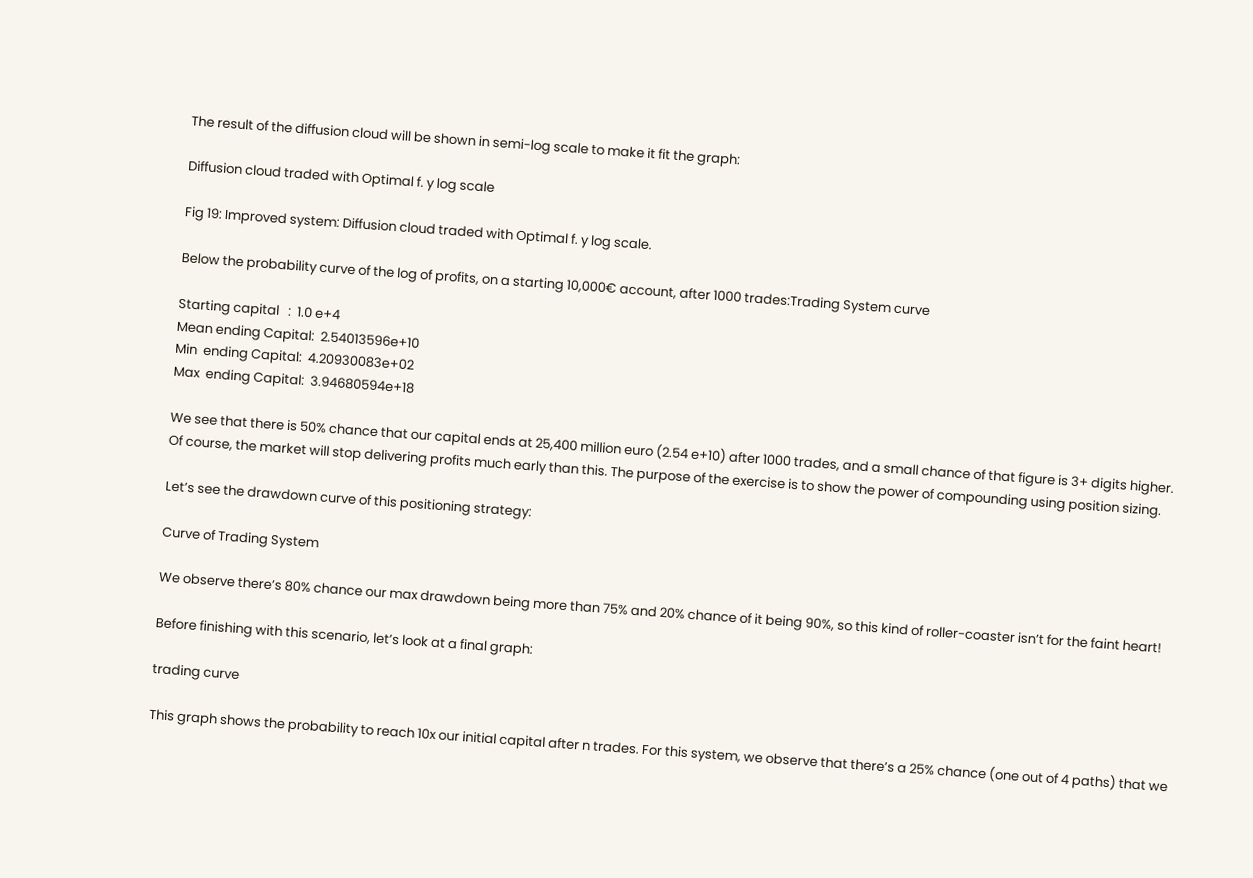The result of the diffusion cloud will be shown in semi-log scale to make it fit the graph:

Diffusion cloud traded with Optimal f. y log scale

Fig 19: Improved system: Diffusion cloud traded with Optimal f. y log scale.

Below the probability curve of the log of profits, on a starting 10,000€ account, after 1000 trades:Trading System curve

Starting capital   :  1.0 e+4
Mean ending Capital:  2.54013596e+10
Min  ending Capital:  4.20930083e+02
Max  ending Capital:  3.94680594e+18

We see that there is 50% chance that our capital ends at 25,400 million euro (2.54 e+10) after 1000 trades, and a small chance of that figure is 3+ digits higher. Of course, the market will stop delivering profits much early than this. The purpose of the exercise is to show the power of compounding using position sizing.

Let’s see the drawdown curve of this positioning strategy:

Curve of Trading System

We observe there’s 80% chance our max drawdown being more than 75% and 20% chance of it being 90%, so this kind of roller-coaster isn’t for the faint heart!

Before finishing with this scenario, let’s look at a final graph:

trading curve

This graph shows the probability to reach 10x our initial capital after n trades. For this system, we observe that there’s a 25% chance (one out of 4 paths) that we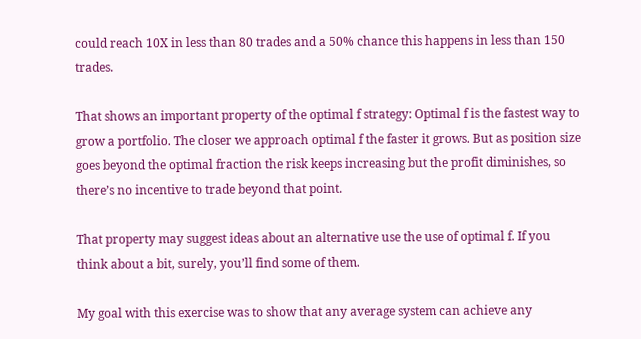could reach 10X in less than 80 trades and a 50% chance this happens in less than 150 trades.

That shows an important property of the optimal f strategy: Optimal f is the fastest way to grow a portfolio. The closer we approach optimal f the faster it grows. But as position size goes beyond the optimal fraction the risk keeps increasing but the profit diminishes, so there’s no incentive to trade beyond that point.

That property may suggest ideas about an alternative use the use of optimal f. If you think about a bit, surely, you’ll find some of them.

My goal with this exercise was to show that any average system can achieve any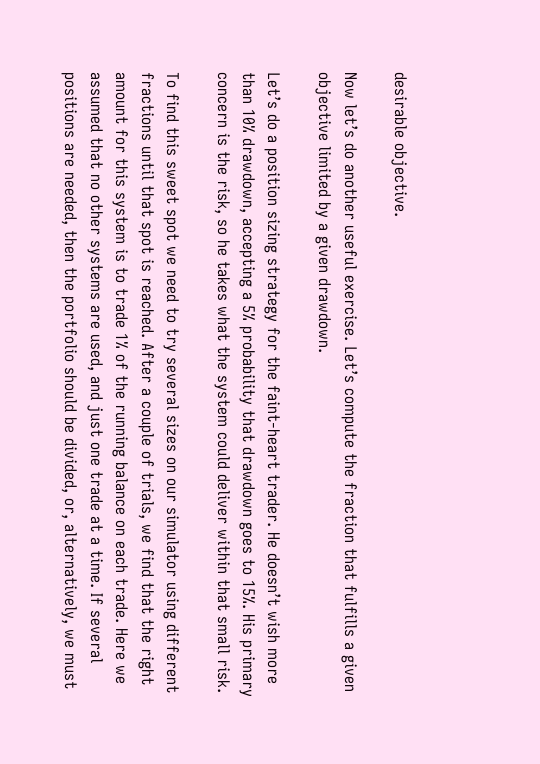desirable objective.

Now let’s do another useful exercise. Let’s compute the fraction that fulfills a given objective limited by a given drawdown.

Let’s do a position sizing strategy for the faint-heart trader. He doesn’t wish more than 10% drawdown, accepting a 5% probability that drawdown goes to 15%. His primary concern is the risk, so he takes what the system could deliver within that small risk.

To find this sweet spot we need to try several sizes on our simulator using different fractions until that spot is reached. After a couple of trials, we find that the right amount for this system is to trade 1% of the running balance on each trade. Here we assumed that no other systems are used, and just one trade at a time. If several positions are needed, then the portfolio should be divided, or, alternatively, we must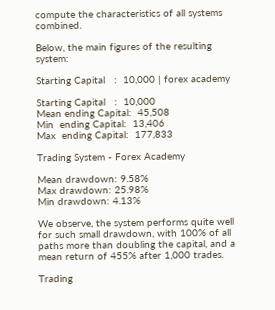compute the characteristics of all systems combined.

Below, the main figures of the resulting system:

Starting Capital   :  10,000 | forex academy

Starting Capital   :  10,000
Mean ending Capital:  45,508
Min  ending Capital:  13,406
Max  ending Capital:  177,833

Trading System - Forex Academy

Mean drawdown: 9.58%
Max drawdown: 25.98%
Min drawdown: 4.13%

We observe, the system performs quite well for such small drawdown, with 100% of all paths more than doubling the capital, and a mean return of 455% after 1,000 trades.

Trading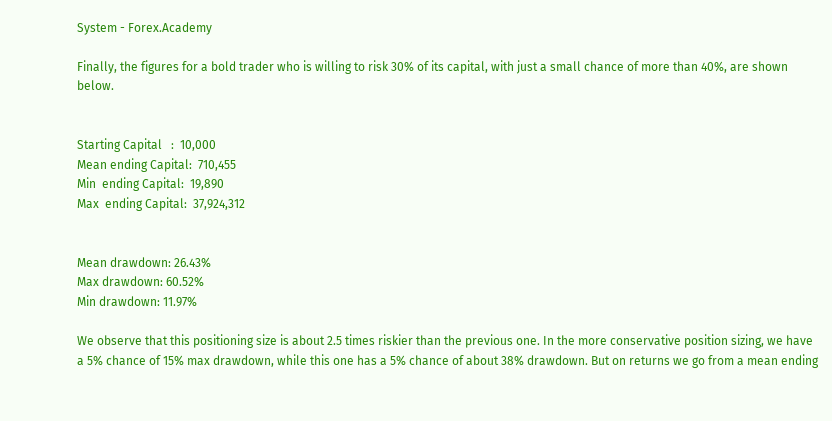System - Forex.Academy

Finally, the figures for a bold trader who is willing to risk 30% of its capital, with just a small chance of more than 40%, are shown below.


Starting Capital   :  10,000
Mean ending Capital:  710,455
Min  ending Capital:  19,890
Max  ending Capital:  37,924,312


Mean drawdown: 26.43%
Max drawdown: 60.52%
Min drawdown: 11.97%

We observe that this positioning size is about 2.5 times riskier than the previous one. In the more conservative position sizing, we have a 5% chance of 15% max drawdown, while this one has a 5% chance of about 38% drawdown. But on returns we go from a mean ending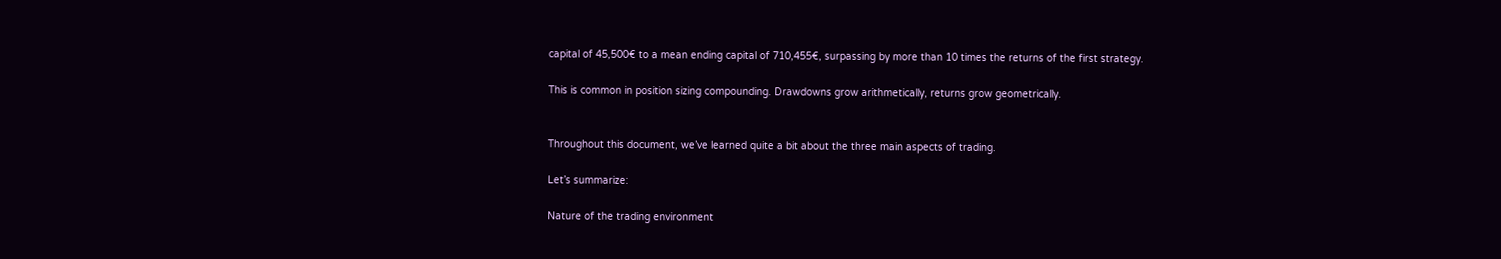capital of 45,500€ to a mean ending capital of 710,455€, surpassing by more than 10 times the returns of the first strategy.

This is common in position sizing compounding. Drawdowns grow arithmetically, returns grow geometrically.


Throughout this document, we’ve learned quite a bit about the three main aspects of trading.

Let’s summarize:

Nature of the trading environment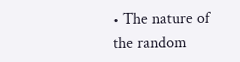• The nature of the random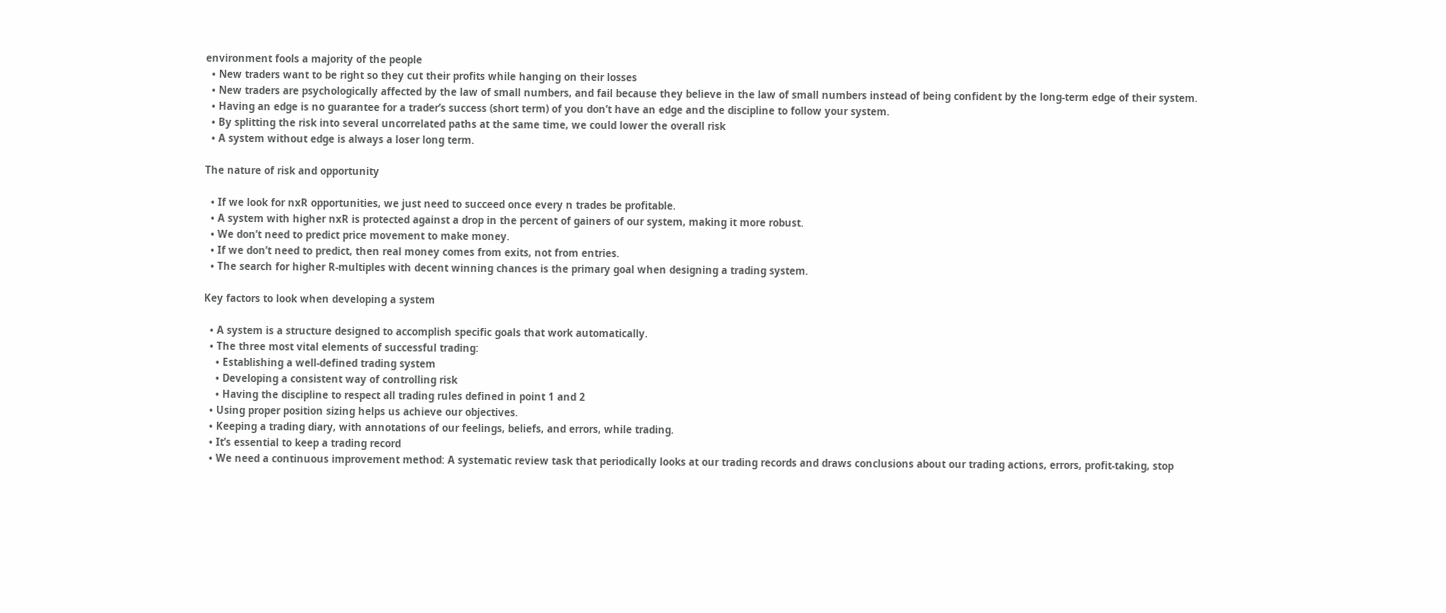environment fools a majority of the people
  • New traders want to be right so they cut their profits while hanging on their losses
  • New traders are psychologically affected by the law of small numbers, and fail because they believe in the law of small numbers instead of being confident by the long-term edge of their system.
  • Having an edge is no guarantee for a trader’s success (short term) of you don’t have an edge and the discipline to follow your system.
  • By splitting the risk into several uncorrelated paths at the same time, we could lower the overall risk
  • A system without edge is always a loser long term.

The nature of risk and opportunity

  • If we look for nxR opportunities, we just need to succeed once every n trades be profitable.
  • A system with higher nxR is protected against a drop in the percent of gainers of our system, making it more robust.
  • We don’t need to predict price movement to make money.
  • If we don’t need to predict, then real money comes from exits, not from entries.
  • The search for higher R-multiples with decent winning chances is the primary goal when designing a trading system.

Key factors to look when developing a system

  • A system is a structure designed to accomplish specific goals that work automatically.
  • The three most vital elements of successful trading:
    • Establishing a well-defined trading system
    • Developing a consistent way of controlling risk
    • Having the discipline to respect all trading rules defined in point 1 and 2
  • Using proper position sizing helps us achieve our objectives.
  • Keeping a trading diary, with annotations of our feelings, beliefs, and errors, while trading.
  • It’s essential to keep a trading record
  • We need a continuous improvement method: A systematic review task that periodically looks at our trading records and draws conclusions about our trading actions, errors, profit-taking, stop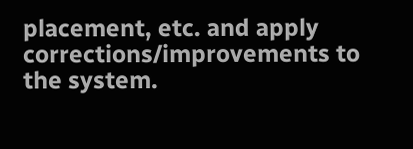placement, etc. and apply corrections/improvements to the system.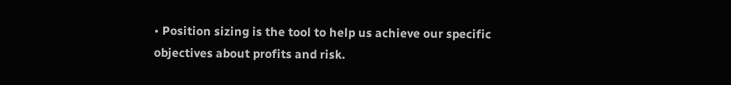• Position sizing is the tool to help us achieve our specific objectives about profits and risk.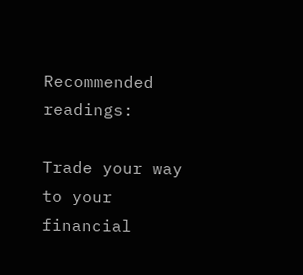Recommended readings:

Trade your way to your financial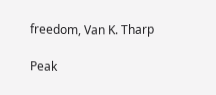freedom, Van K. Tharp

Peak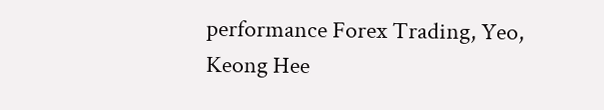performance Forex Trading, Yeo, Keong Hee